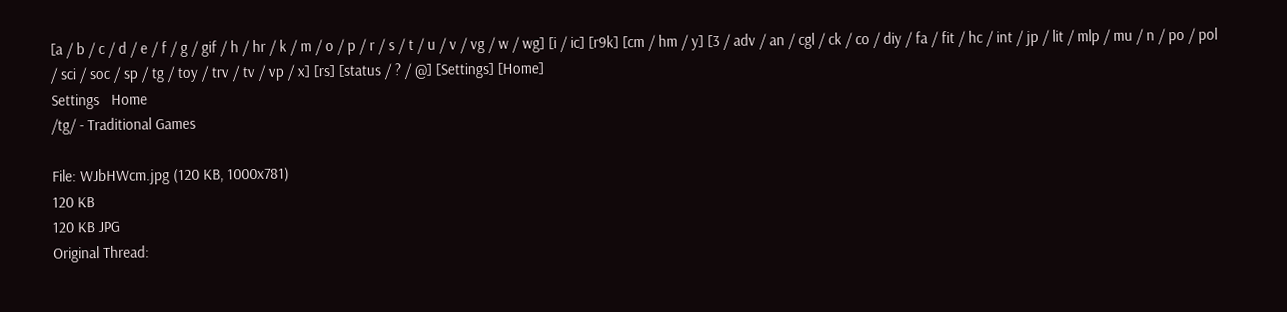[a / b / c / d / e / f / g / gif / h / hr / k / m / o / p / r / s / t / u / v / vg / w / wg] [i / ic] [r9k] [cm / hm / y] [3 / adv / an / cgl / ck / co / diy / fa / fit / hc / int / jp / lit / mlp / mu / n / po / pol / sci / soc / sp / tg / toy / trv / tv / vp / x] [rs] [status / ? / @] [Settings] [Home]
Settings   Home
/tg/ - Traditional Games

File: WJbHWcm.jpg (120 KB, 1000x781)
120 KB
120 KB JPG
Original Thread: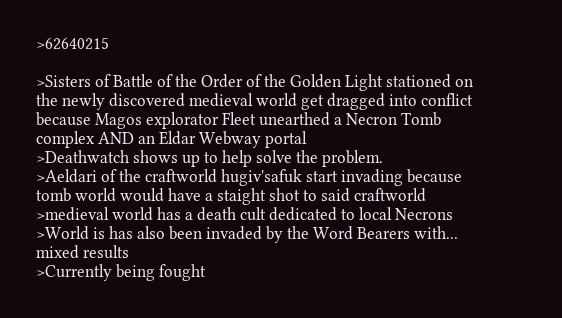>62640215

>Sisters of Battle of the Order of the Golden Light stationed on the newly discovered medieval world get dragged into conflict because Magos explorator Fleet unearthed a Necron Tomb complex AND an Eldar Webway portal
>Deathwatch shows up to help solve the problem.
>Aeldari of the craftworld hugiv'safuk start invading because tomb world would have a staight shot to said craftworld
>medieval world has a death cult dedicated to local Necrons
>World is has also been invaded by the Word Bearers with... mixed results
>Currently being fought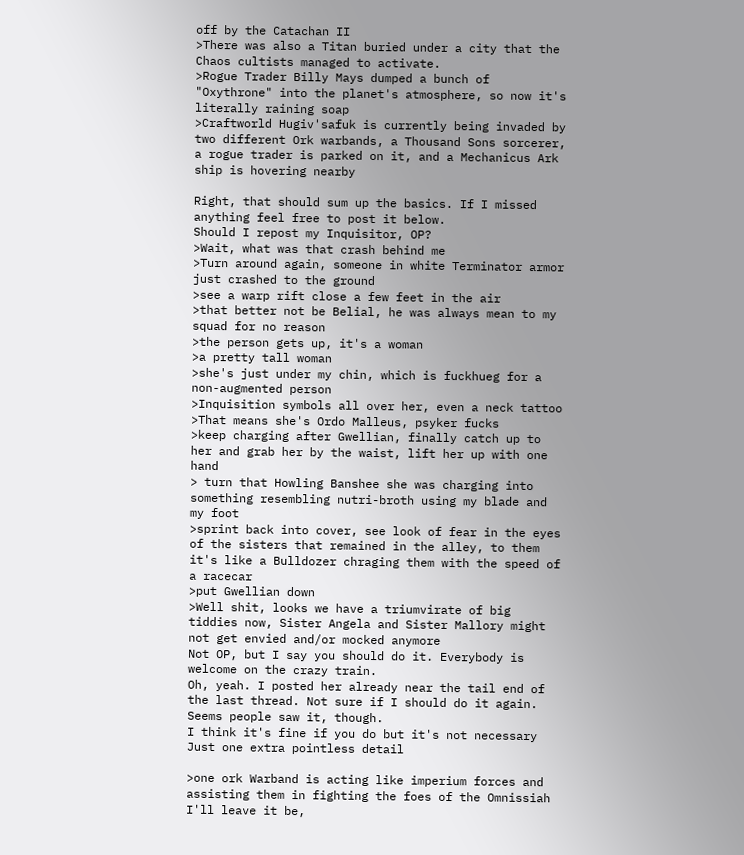off by the Catachan II
>There was also a Titan buried under a city that the Chaos cultists managed to activate.
>Rogue Trader Billy Mays dumped a bunch of "Oxythrone" into the planet's atmosphere, so now it's literally raining soap
>Craftworld Hugiv'safuk is currently being invaded by two different Ork warbands, a Thousand Sons sorcerer, a rogue trader is parked on it, and a Mechanicus Ark ship is hovering nearby

Right, that should sum up the basics. If I missed anything feel free to post it below.
Should I repost my Inquisitor, OP?
>Wait, what was that crash behind me
>Turn around again, someone in white Terminator armor just crashed to the ground
>see a warp rift close a few feet in the air
>that better not be Belial, he was always mean to my squad for no reason
>the person gets up, it's a woman
>a pretty tall woman
>she's just under my chin, which is fuckhueg for a non-augmented person
>Inquisition symbols all over her, even a neck tattoo
>That means she's Ordo Malleus, psyker fucks
>keep charging after Gwellian, finally catch up to her and grab her by the waist, lift her up with one hand
> turn that Howling Banshee she was charging into something resembling nutri-broth using my blade and my foot
>sprint back into cover, see look of fear in the eyes of the sisters that remained in the alley, to them it's like a Bulldozer chraging them with the speed of a racecar
>put Gwellian down
>Well shit, looks we have a triumvirate of big tiddies now, Sister Angela and Sister Mallory might not get envied and/or mocked anymore
Not OP, but I say you should do it. Everybody is welcome on the crazy train.
Oh, yeah. I posted her already near the tail end of the last thread. Not sure if I should do it again. Seems people saw it, though.
I think it's fine if you do but it's not necessary
Just one extra pointless detail

>one ork Warband is acting like imperium forces and assisting them in fighting the foes of the Omnissiah
I'll leave it be,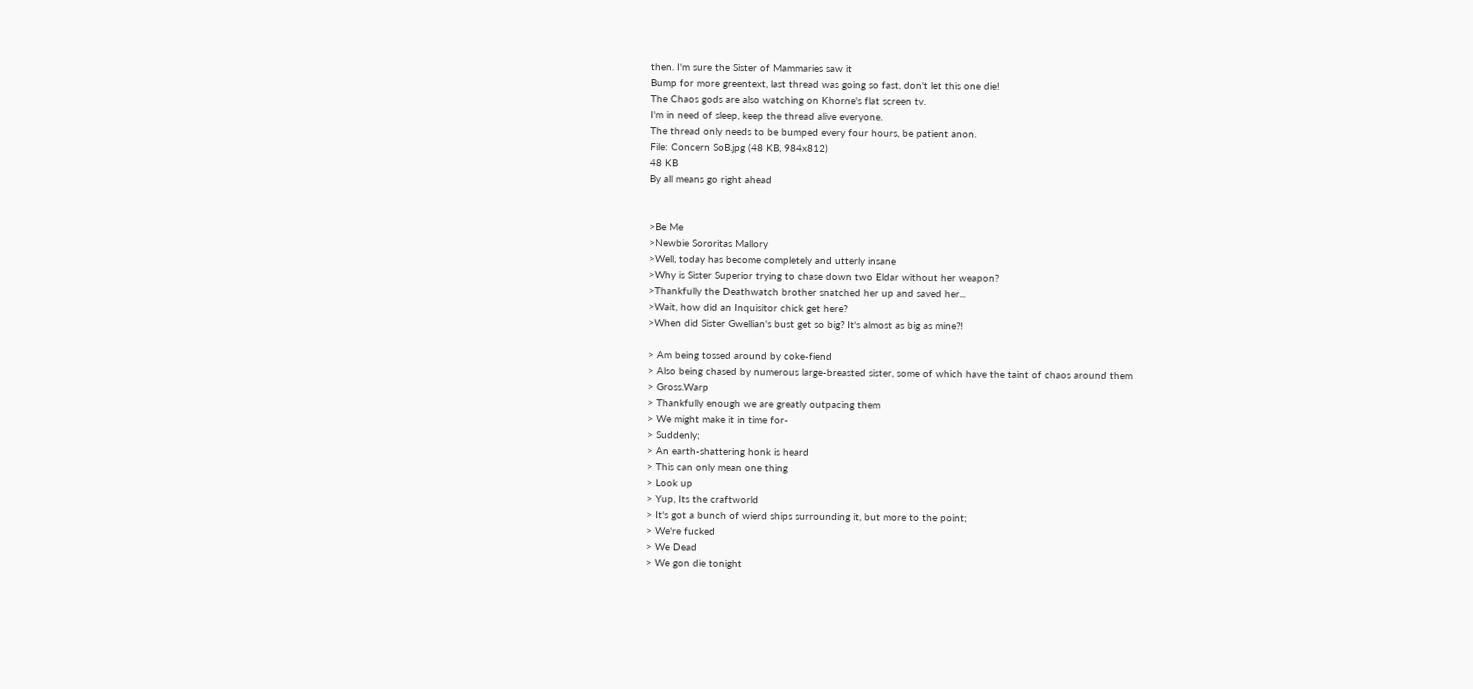then. I'm sure the Sister of Mammaries saw it
Bump for more greentext, last thread was going so fast, don't let this one die!
The Chaos gods are also watching on Khorne's flat screen tv.
I'm in need of sleep, keep the thread alive everyone.
The thread only needs to be bumped every four hours, be patient anon.
File: Concern SoB.jpg (48 KB, 984x812)
48 KB
By all means go right ahead


>Be Me
>Newbie Sororitas Mallory
>Well, today has become completely and utterly insane
>Why is Sister Superior trying to chase down two Eldar without her weapon?
>Thankfully the Deathwatch brother snatched her up and saved her...
>Wait, how did an Inquisitor chick get here?
>When did Sister Gwellian's bust get so big? It's almost as big as mine?!

> Am being tossed around by coke-fiend
> Also being chased by numerous large-breasted sister, some of which have the taint of chaos around them
> Gross.Warp
> Thankfully enough we are greatly outpacing them
> We might make it in time for-
> Suddenly;
> An earth-shattering honk is heard
> This can only mean one thing
> Look up
> Yup, Its the craftworld
> It's got a bunch of wierd ships surrounding it, but more to the point;
> We're fucked
> We Dead
> We gon die tonight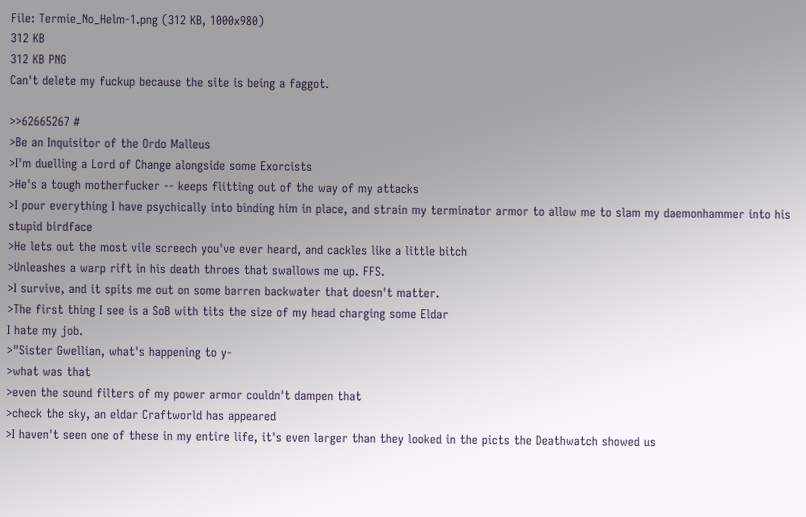File: Termie_No_Helm-1.png (312 KB, 1000x980)
312 KB
312 KB PNG
Can't delete my fuckup because the site is being a faggot.

>>62665267 #
>Be an Inquisitor of the Ordo Malleus
>I'm duelling a Lord of Change alongside some Exorcists
>He's a tough motherfucker -- keeps flitting out of the way of my attacks
>I pour everything I have psychically into binding him in place, and strain my terminator armor to allow me to slam my daemonhammer into his stupid birdface
>He lets out the most vile screech you've ever heard, and cackles like a little bitch
>Unleashes a warp rift in his death throes that swallows me up. FFS.
>I survive, and it spits me out on some barren backwater that doesn't matter.
>The first thing I see is a SoB with tits the size of my head charging some Eldar
I hate my job.
>"Sister Gwellian, what's happening to y-
>what was that
>even the sound filters of my power armor couldn't dampen that
>check the sky, an eldar Craftworld has appeared
>I haven't seen one of these in my entire life, it's even larger than they looked in the picts the Deathwatch showed us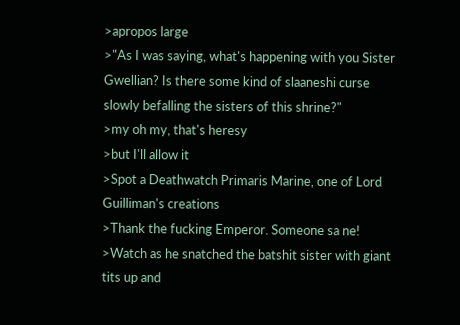>apropos large
>"As I was saying, what's happening with you Sister Gwellian? Is there some kind of slaaneshi curse slowly befalling the sisters of this shrine?"
>my oh my, that's heresy
>but I'll allow it
>Spot a Deathwatch Primaris Marine, one of Lord Guilliman's creations
>Thank the fucking Emperor. Someone sa ne!
>Watch as he snatched the batshit sister with giant tits up and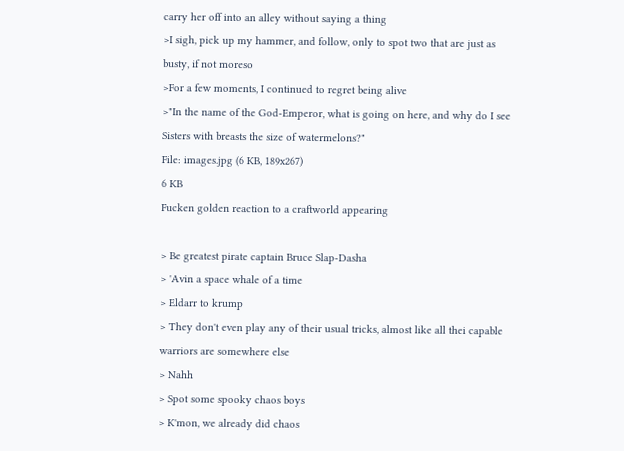carry her off into an alley without saying a thing
>I sigh, pick up my hammer, and follow, only to spot two that are just as busty, if not moreso
>For a few moments, I continued to regret being alive
>"In the name of the God-Emperor, what is going on here, and why do I see Sisters with breasts the size of watermelons?"
File: images.jpg (6 KB, 189x267)
6 KB
Fucken golden reaction to a craftworld appearing

> Be greatest pirate captain Bruce Slap-Dasha
> 'Avin a space whale of a time
> Eldarr to krump
> They don't even play any of their usual tricks, almost like all thei capable warriors are somewhere else
> Nahh
> Spot some spooky chaos boys
> K'mon, we already did chaos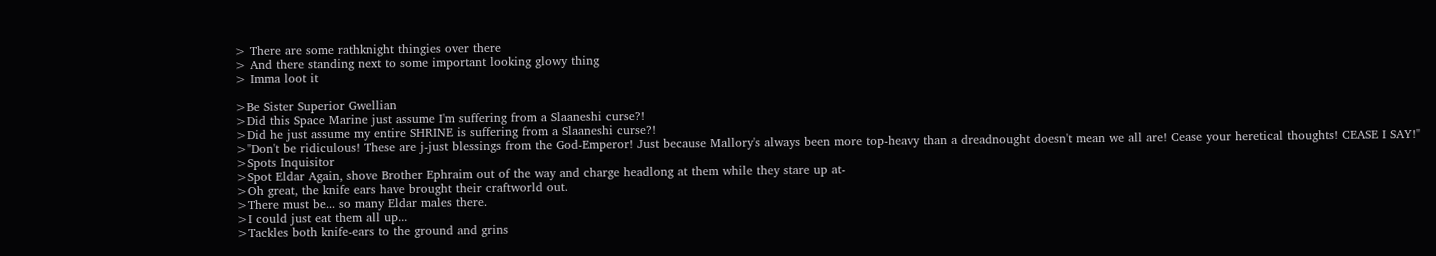> There are some rathknight thingies over there
> And there standing next to some important looking glowy thing
> Imma loot it

>Be Sister Superior Gwellian
>Did this Space Marine just assume I'm suffering from a Slaaneshi curse?!
>Did he just assume my entire SHRINE is suffering from a Slaaneshi curse?!
>"Don't be ridiculous! These are j-just blessings from the God-Emperor! Just because Mallory's always been more top-heavy than a dreadnought doesn't mean we all are! Cease your heretical thoughts! CEASE I SAY!"
>Spots Inquisitor
>Spot Eldar Again, shove Brother Ephraim out of the way and charge headlong at them while they stare up at-
>Oh great, the knife ears have brought their craftworld out.
>There must be... so many Eldar males there.
>I could just eat them all up...
>Tackles both knife-ears to the ground and grins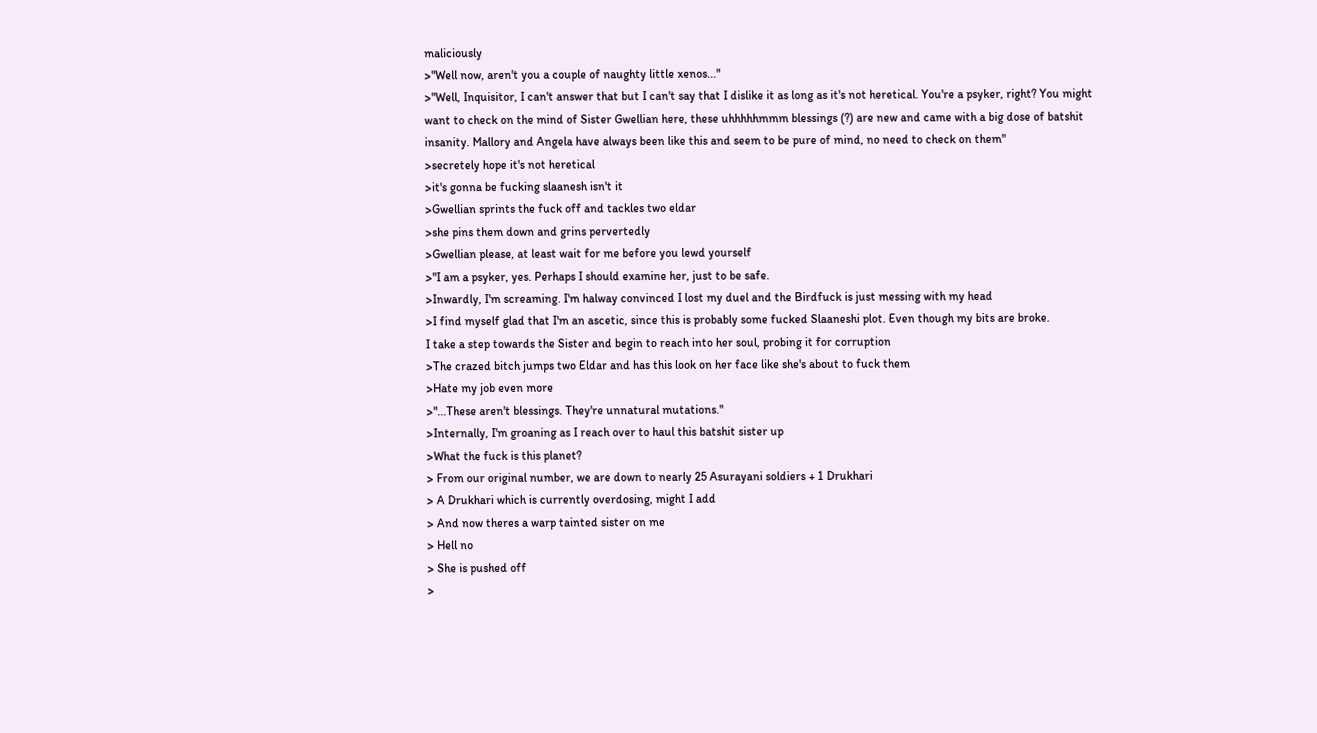maliciously
>"Well now, aren't you a couple of naughty little xenos..."
>"Well, Inquisitor, I can't answer that but I can't say that I dislike it as long as it's not heretical. You're a psyker, right? You might want to check on the mind of Sister Gwellian here, these uhhhhhmmm blessings (?) are new and came with a big dose of batshit insanity. Mallory and Angela have always been like this and seem to be pure of mind, no need to check on them"
>secretely hope it's not heretical
>it's gonna be fucking slaanesh isn't it
>Gwellian sprints the fuck off and tackles two eldar
>she pins them down and grins pervertedly
>Gwellian please, at least wait for me before you lewd yourself
>"I am a psyker, yes. Perhaps I should examine her, just to be safe.
>Inwardly, I'm screaming. I'm halway convinced I lost my duel and the Birdfuck is just messing with my head
>I find myself glad that I'm an ascetic, since this is probably some fucked Slaaneshi plot. Even though my bits are broke.
I take a step towards the Sister and begin to reach into her soul, probing it for corruption
>The crazed bitch jumps two Eldar and has this look on her face like she's about to fuck them
>Hate my job even more
>"...These aren't blessings. They're unnatural mutations."
>Internally, I'm groaning as I reach over to haul this batshit sister up
>What the fuck is this planet?
> From our original number, we are down to nearly 25 Asurayani soldiers + 1 Drukhari
> A Drukhari which is currently overdosing, might I add
> And now theres a warp tainted sister on me
> Hell no
> She is pushed off
>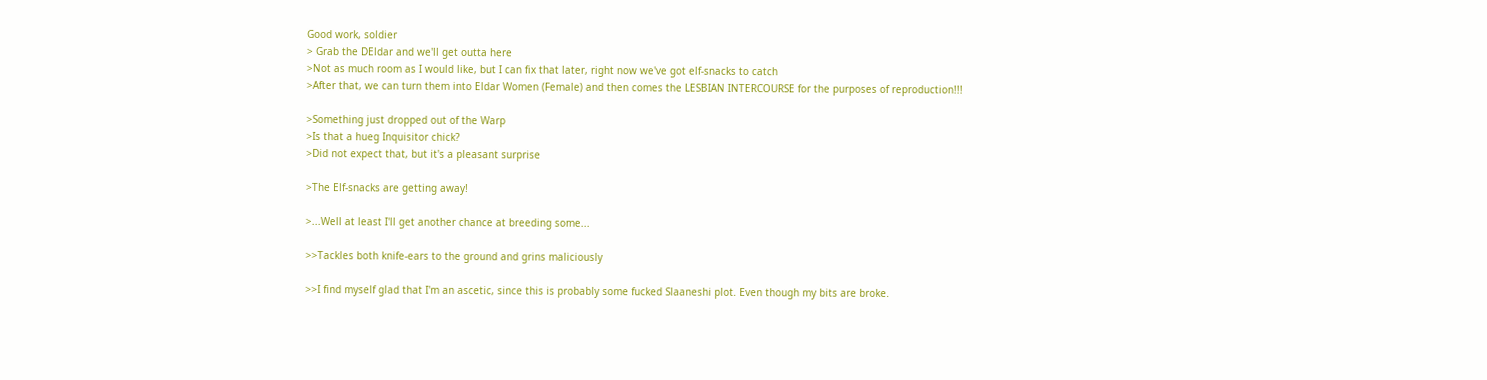Good work, soldier
> Grab the DEldar and we'll get outta here
>Not as much room as I would like, but I can fix that later, right now we've got elf-snacks to catch
>After that, we can turn them into Eldar Women (Female) and then comes the LESBIAN INTERCOURSE for the purposes of reproduction!!!

>Something just dropped out of the Warp
>Is that a hueg Inquisitor chick?
>Did not expect that, but it's a pleasant surprise

>The Elf-snacks are getting away!

>...Well at least I'll get another chance at breeding some...

>>Tackles both knife-ears to the ground and grins maliciously

>>I find myself glad that I'm an ascetic, since this is probably some fucked Slaaneshi plot. Even though my bits are broke.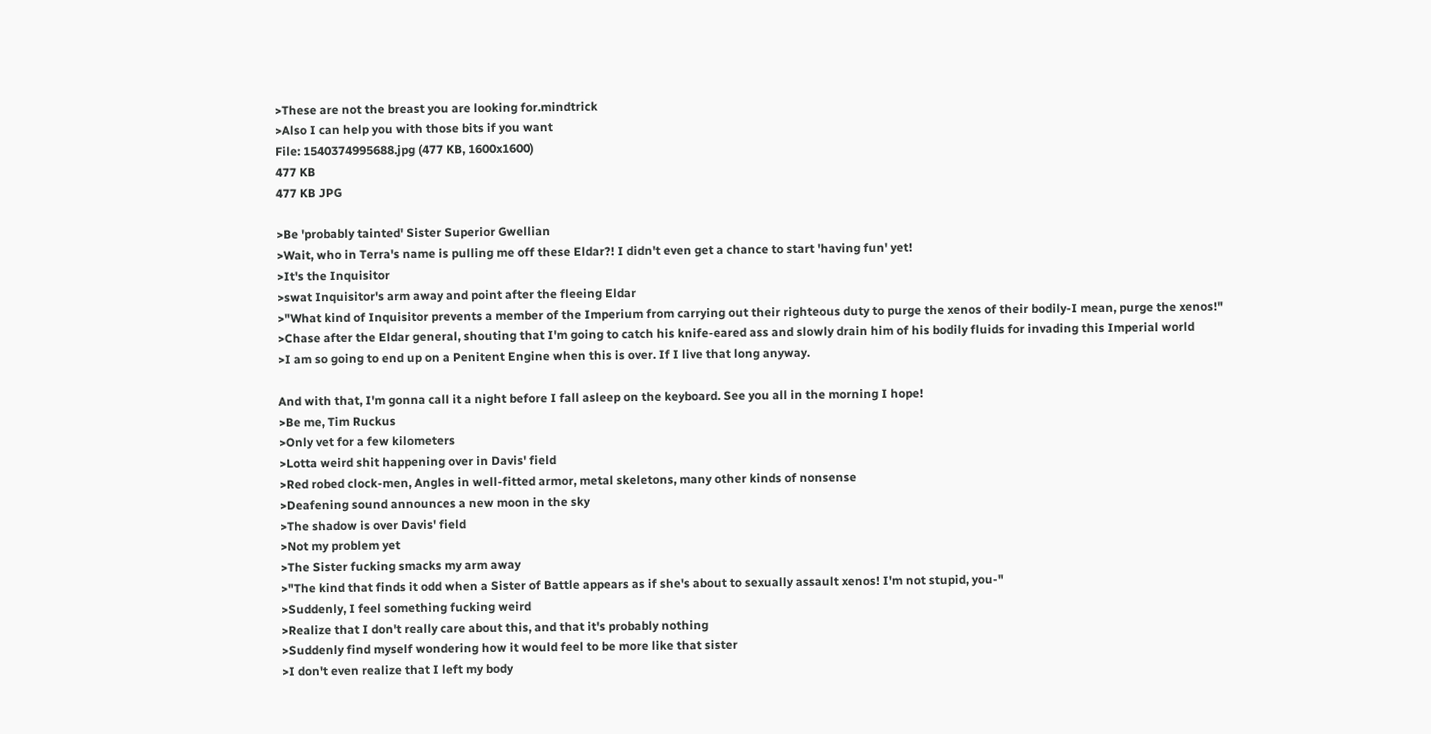>These are not the breast you are looking for.mindtrick
>Also I can help you with those bits if you want
File: 1540374995688.jpg (477 KB, 1600x1600)
477 KB
477 KB JPG

>Be 'probably tainted' Sister Superior Gwellian
>Wait, who in Terra's name is pulling me off these Eldar?! I didn't even get a chance to start 'having fun' yet!
>It's the Inquisitor
>swat Inquisitor's arm away and point after the fleeing Eldar
>"What kind of Inquisitor prevents a member of the Imperium from carrying out their righteous duty to purge the xenos of their bodily-I mean, purge the xenos!"
>Chase after the Eldar general, shouting that I'm going to catch his knife-eared ass and slowly drain him of his bodily fluids for invading this Imperial world
>I am so going to end up on a Penitent Engine when this is over. If I live that long anyway.

And with that, I'm gonna call it a night before I fall asleep on the keyboard. See you all in the morning I hope!
>Be me, Tim Ruckus
>Only vet for a few kilometers
>Lotta weird shit happening over in Davis' field
>Red robed clock-men, Angles in well-fitted armor, metal skeletons, many other kinds of nonsense
>Deafening sound announces a new moon in the sky
>The shadow is over Davis' field
>Not my problem yet
>The Sister fucking smacks my arm away
>"The kind that finds it odd when a Sister of Battle appears as if she's about to sexually assault xenos! I'm not stupid, you-"
>Suddenly, I feel something fucking weird
>Realize that I don't really care about this, and that it's probably nothing
>Suddenly find myself wondering how it would feel to be more like that sister
>I don't even realize that I left my body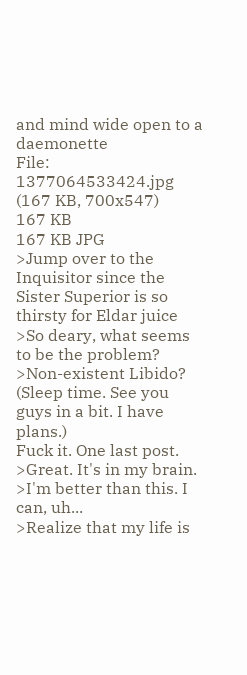and mind wide open to a daemonette
File: 1377064533424.jpg (167 KB, 700x547)
167 KB
167 KB JPG
>Jump over to the Inquisitor since the Sister Superior is so thirsty for Eldar juice
>So deary, what seems to be the problem?
>Non-existent Libido?
(Sleep time. See you guys in a bit. I have plans.)
Fuck it. One last post.
>Great. It's in my brain.
>I'm better than this. I can, uh...
>Realize that my life is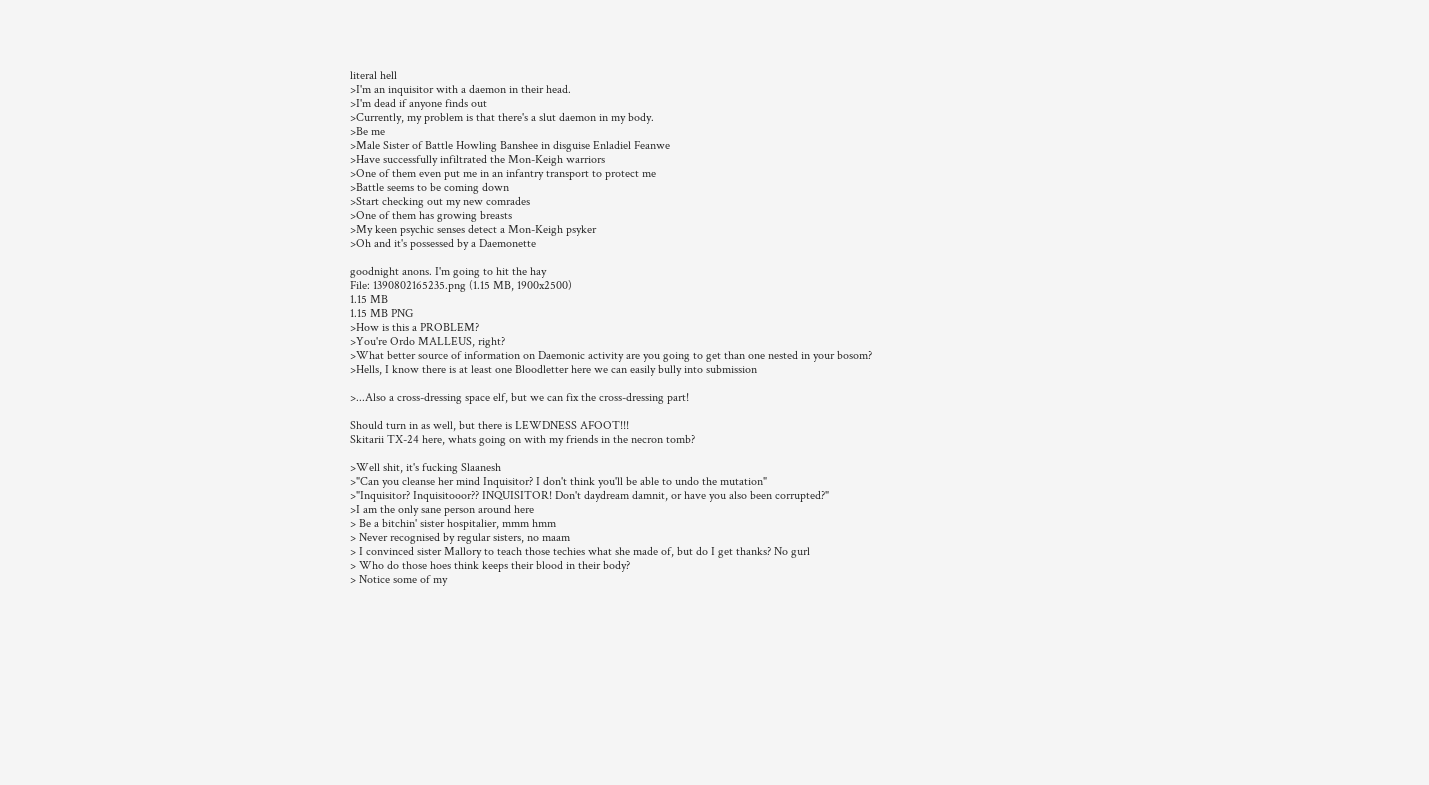literal hell
>I'm an inquisitor with a daemon in their head.
>I'm dead if anyone finds out
>Currently, my problem is that there's a slut daemon in my body.
>Be me
>Male Sister of Battle Howling Banshee in disguise Enladiel Feanwe
>Have successfully infiltrated the Mon-Keigh warriors
>One of them even put me in an infantry transport to protect me
>Battle seems to be coming down
>Start checking out my new comrades
>One of them has growing breasts
>My keen psychic senses detect a Mon-Keigh psyker
>Oh and it's possessed by a Daemonette

goodnight anons. I'm going to hit the hay
File: 1390802165235.png (1.15 MB, 1900x2500)
1.15 MB
1.15 MB PNG
>How is this a PROBLEM?
>You're Ordo MALLEUS, right?
>What better source of information on Daemonic activity are you going to get than one nested in your bosom?
>Hells, I know there is at least one Bloodletter here we can easily bully into submission

>...Also a cross-dressing space elf, but we can fix the cross-dressing part!

Should turn in as well, but there is LEWDNESS AFOOT!!!
Skitarii TX-24 here, whats going on with my friends in the necron tomb?

>Well shit, it's fucking Slaanesh
>"Can you cleanse her mind Inquisitor? I don't think you'll be able to undo the mutation"
>"Inquisitor? Inquisitooor?? INQUISITOR! Don't daydream damnit, or have you also been corrupted?"
>I am the only sane person around here
> Be a bitchin' sister hospitalier, mmm hmm
> Never recognised by regular sisters, no maam
> I convinced sister Mallory to teach those techies what she made of, but do I get thanks? No gurl
> Who do those hoes think keeps their blood in their body?
> Notice some of my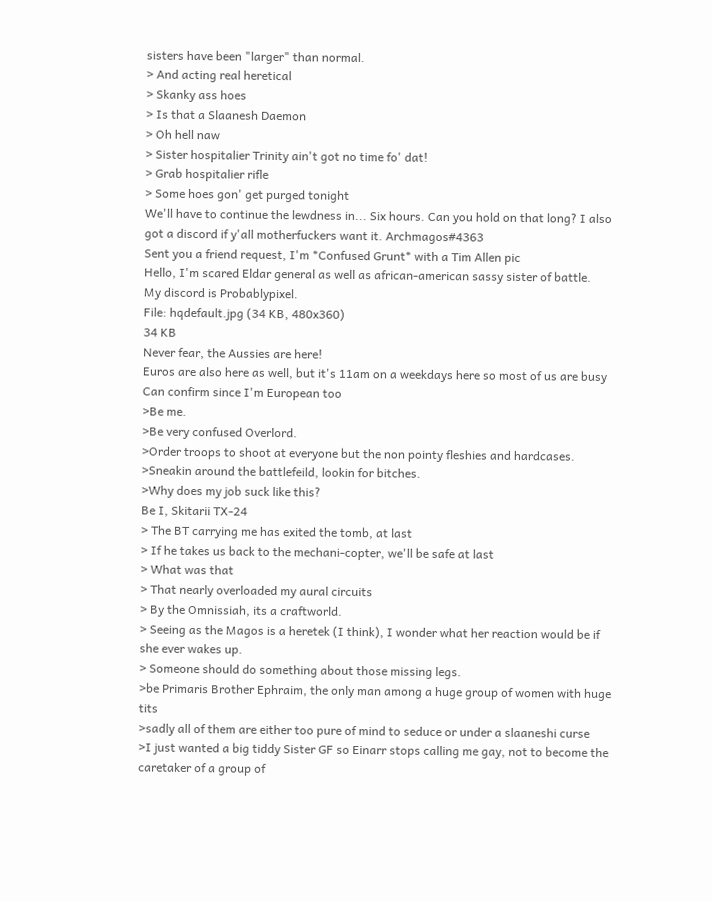sisters have been "larger" than normal.
> And acting real heretical
> Skanky ass hoes
> Is that a Slaanesh Daemon
> Oh hell naw
> Sister hospitalier Trinity ain't got no time fo' dat!
> Grab hospitalier rifle
> Some hoes gon' get purged tonight
We'll have to continue the lewdness in... Six hours. Can you hold on that long? I also got a discord if y'all motherfuckers want it. Archmagos#4363
Sent you a friend request, I'm *Confused Grunt* with a Tim Allen pic
Hello, I'm scared Eldar general as well as african-american sassy sister of battle.
My discord is Probablypixel.
File: hqdefault.jpg (34 KB, 480x360)
34 KB
Never fear, the Aussies are here!
Euros are also here as well, but it's 11am on a weekdays here so most of us are busy
Can confirm since I'm European too
>Be me.
>Be very confused Overlord.
>Order troops to shoot at everyone but the non pointy fleshies and hardcases.
>Sneakin around the battlefeild, lookin for bitches.
>Why does my job suck like this?
Be I, Skitarii TX-24
> The BT carrying me has exited the tomb, at last
> If he takes us back to the mechani-copter, we'll be safe at last
> What was that
> That nearly overloaded my aural circuits
> By the Omnissiah, its a craftworld.
> Seeing as the Magos is a heretek (I think), I wonder what her reaction would be if she ever wakes up.
> Someone should do something about those missing legs.
>be Primaris Brother Ephraim, the only man among a huge group of women with huge tits
>sadly all of them are either too pure of mind to seduce or under a slaaneshi curse
>I just wanted a big tiddy Sister GF so Einarr stops calling me gay, not to become the caretaker of a group of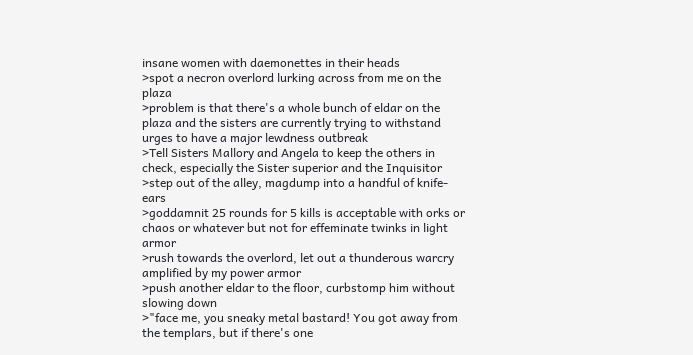insane women with daemonettes in their heads
>spot a necron overlord lurking across from me on the plaza
>problem is that there's a whole bunch of eldar on the plaza and the sisters are currently trying to withstand urges to have a major lewdness outbreak
>Tell Sisters Mallory and Angela to keep the others in check, especially the Sister superior and the Inquisitor
>step out of the alley, magdump into a handful of knife-ears
>goddamnit 25 rounds for 5 kills is acceptable with orks or chaos or whatever but not for effeminate twinks in light armor
>rush towards the overlord, let out a thunderous warcry amplified by my power armor
>push another eldar to the floor, curbstomp him without slowing down
>"face me, you sneaky metal bastard! You got away from the templars, but if there's one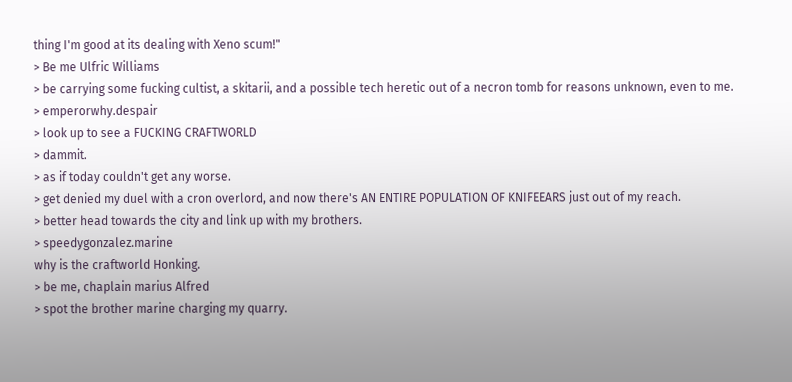thing I'm good at its dealing with Xeno scum!"
> Be me Ulfric Williams
> be carrying some fucking cultist, a skitarii, and a possible tech heretic out of a necron tomb for reasons unknown, even to me.
> emperorwhy.despair
> look up to see a FUCKING CRAFTWORLD
> dammit.
> as if today couldn't get any worse.
> get denied my duel with a cron overlord, and now there's AN ENTIRE POPULATION OF KNIFEEARS just out of my reach.
> better head towards the city and link up with my brothers.
> speedygonzalez.marine
why is the craftworld Honking.
> be me, chaplain marius Alfred
> spot the brother marine charging my quarry.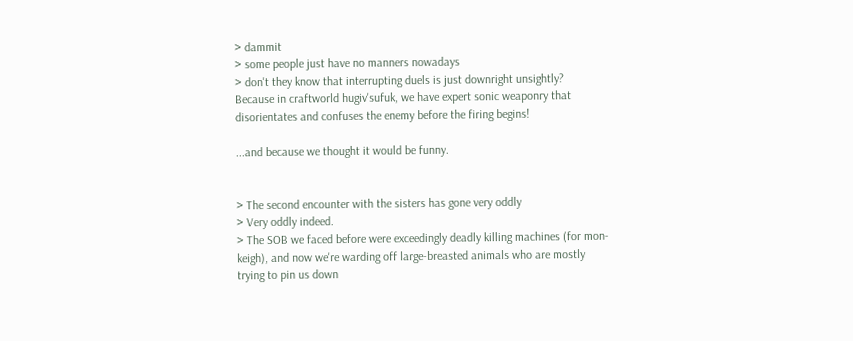> dammit
> some people just have no manners nowadays
> don't they know that interrupting duels is just downright unsightly?
Because in craftworld hugiv'sufuk, we have expert sonic weaponry that disorientates and confuses the enemy before the firing begins!

...and because we thought it would be funny.


> The second encounter with the sisters has gone very oddly
> Very oddly indeed.
> The SOB we faced before were exceedingly deadly killing machines (for mon-keigh), and now we're warding off large-breasted animals who are mostly trying to pin us down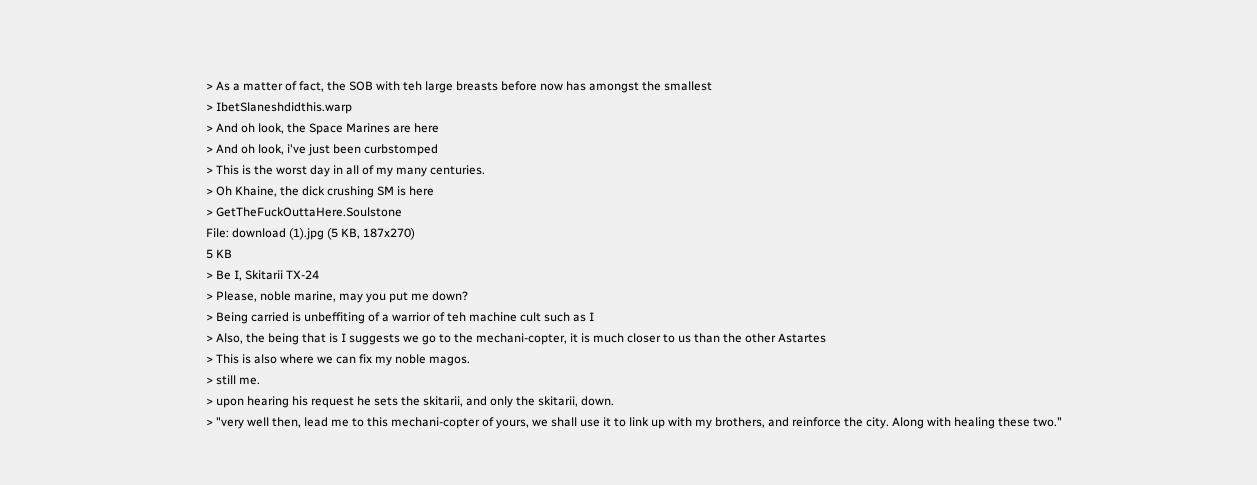> As a matter of fact, the SOB with teh large breasts before now has amongst the smallest
> IbetSlaneshdidthis.warp
> And oh look, the Space Marines are here
> And oh look, i've just been curbstomped
> This is the worst day in all of my many centuries.
> Oh Khaine, the dick crushing SM is here
> GetTheFuckOuttaHere.Soulstone
File: download (1).jpg (5 KB, 187x270)
5 KB
> Be I, Skitarii TX-24
> Please, noble marine, may you put me down?
> Being carried is unbeffiting of a warrior of teh machine cult such as I
> Also, the being that is I suggests we go to the mechani-copter, it is much closer to us than the other Astartes
> This is also where we can fix my noble magos.
> still me.
> upon hearing his request he sets the skitarii, and only the skitarii, down.
> "very well then, lead me to this mechani-copter of yours, we shall use it to link up with my brothers, and reinforce the city. Along with healing these two."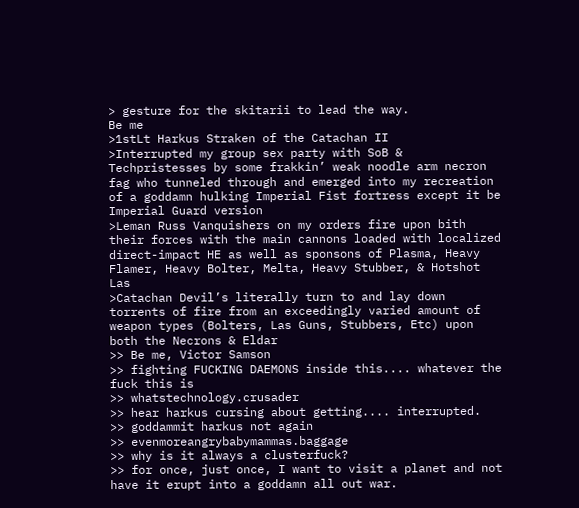> gesture for the skitarii to lead the way.
Be me
>1stLt Harkus Straken of the Catachan II
>Interrupted my group sex party with SoB & Techpristesses by some frakkin’ weak noodle arm necron fag who tunneled through and emerged into my recreation of a goddamn hulking Imperial Fist fortress except it be Imperial Guard version
>Leman Russ Vanquishers on my orders fire upon bith their forces with the main cannons loaded with localized direct-impact HE as well as sponsons of Plasma, Heavy Flamer, Heavy Bolter, Melta, Heavy Stubber, & Hotshot Las
>Catachan Devil’s literally turn to and lay down torrents of fire from an exceedingly varied amount of weapon types (Bolters, Las Guns, Stubbers, Etc) upon both the Necrons & Eldar
>> Be me, Victor Samson
>> fighting FUCKING DAEMONS inside this.... whatever the fuck this is
>> whatstechnology.crusader
>> hear harkus cursing about getting.... interrupted.
>> goddammit harkus not again
>> evenmoreangrybabymammas.baggage
>> why is it always a clusterfuck?
>> for once, just once, I want to visit a planet and not have it erupt into a goddamn all out war.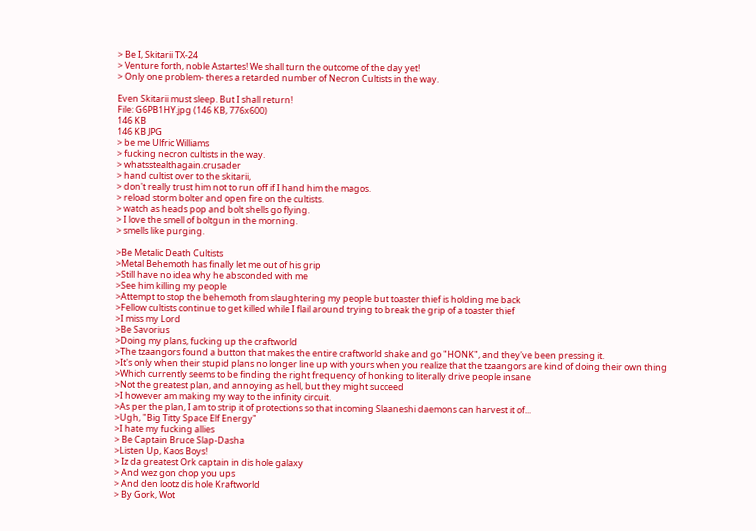> Be I, Skitarii TX-24
> Venture forth, noble Astartes! We shall turn the outcome of the day yet!
> Only one problem- theres a retarded number of Necron Cultists in the way.

Even Skitarii must sleep. But I shall return!
File: G6PB1HY.jpg (146 KB, 776x600)
146 KB
146 KB JPG
> be me Ulfric Williams
> fucking necron cultists in the way.
> whatsstealthagain.crusader
> hand cultist over to the skitarii,
> don't really trust him not to run off if I hand him the magos.
> reload storm bolter and open fire on the cultists.
> watch as heads pop and bolt shells go flying.
> I love the smell of boltgun in the morning.
> smells like purging.

>Be Metalic Death Cultists
>Metal Behemoth has finally let me out of his grip
>Still have no idea why he absconded with me
>See him killing my people
>Attempt to stop the behemoth from slaughtering my people but toaster thief is holding me back
>Fellow cultists continue to get killed while I flail around trying to break the grip of a toaster thief
>I miss my Lord
>Be Savorius
>Doing my plans, fucking up the craftworld
>The tzaangors found a button that makes the entire craftworld shake and go "HONK", and they've been pressing it.
>It's only when their stupid plans no longer line up with yours when you realize that the tzaangors are kind of doing their own thing
>Which currently seems to be finding the right frequency of honking to literally drive people insane
>Not the greatest plan, and annoying as hell, but they might succeed
>I however am making my way to the infinity circuit.
>As per the plan, I am to strip it of protections so that incoming Slaaneshi daemons can harvest it of...
>Ugh, "Big Titty Space Elf Energy"
>I hate my fucking allies
> Be Captain Bruce Slap-Dasha
>Listen Up, Kaos Boys!
> Iz da greatest Ork captain in dis hole galaxy
> And wez gon chop you ups
> And den lootz dis hole Kraftworld
> By Gork, Wot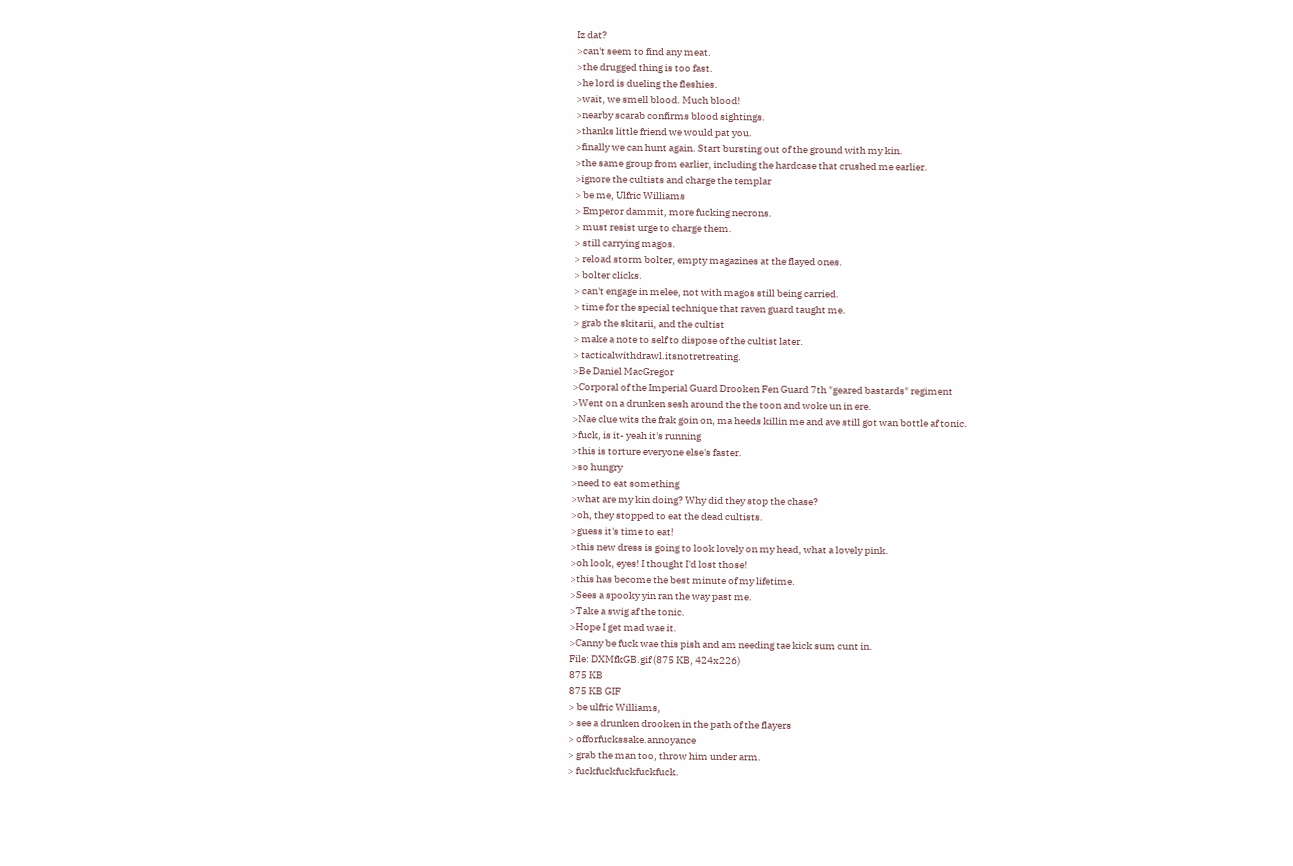Iz dat?
>can't seem to find any meat.
>the drugged thing is too fast.
>he lord is dueling the fleshies.
>wait, we smell blood. Much blood!
>nearby scarab confirms blood sightings.
>thanks little friend we would pat you.
>finally we can hunt again. Start bursting out of the ground with my kin.
>the same group from earlier, including the hardcase that crushed me earlier.
>ignore the cultists and charge the templar
> be me, Ulfric Williams
> Emperor dammit, more fucking necrons.
> must resist urge to charge them.
> still carrying magos.
> reload storm bolter, empty magazines at the flayed ones.
> bolter clicks.
> can't engage in melee, not with magos still being carried.
> time for the special technique that raven guard taught me.
> grab the skitarii, and the cultist
> make a note to self to dispose of the cultist later.
> tacticalwithdrawl.itsnotretreating.
>Be Daniel MacGregor
>Corporal of the Imperial Guard Drooken Fen Guard 7th "geared bastards" regiment
>Went on a drunken sesh around the the toon and woke un in ere.
>Nae clue wits the frak goin on, ma heeds killin me and ave still got wan bottle af tonic.
>fuck, is it- yeah it's running
>this is torture everyone else's faster.
>so hungry
>need to eat something
>what are my kin doing? Why did they stop the chase?
>oh, they stopped to eat the dead cultists.
>guess it's time to eat!
>this new dress is going to look lovely on my head, what a lovely pink.
>oh look, eyes! I thought I'd lost those!
>this has become the best minute of my lifetime.
>Sees a spooky yin ran the way past me.
>Take a swig af the tonic.
>Hope I get mad wae it.
>Canny be fuck wae this pish and am needing tae kick sum cunt in.
File: DXMfkGB.gif (875 KB, 424x226)
875 KB
875 KB GIF
> be ulfric Williams,
> see a drunken drooken in the path of the flayers
> offorfuckssake.annoyance
> grab the man too, throw him under arm.
> fuckfuckfuckfuckfuck.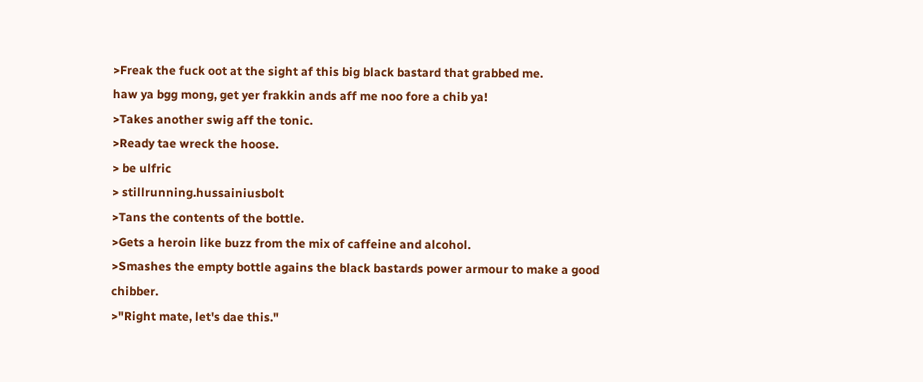>Freak the fuck oot at the sight af this big black bastard that grabbed me.
haw ya bgg mong, get yer frakkin ands aff me noo fore a chib ya!
>Takes another swig aff the tonic.
>Ready tae wreck the hoose.
> be ulfric
> stillrunning.hussainiusbolt
>Tans the contents of the bottle.
>Gets a heroin like buzz from the mix of caffeine and alcohol.
>Smashes the empty bottle agains the black bastards power armour to make a good chibber.
>"Right mate, let's dae this."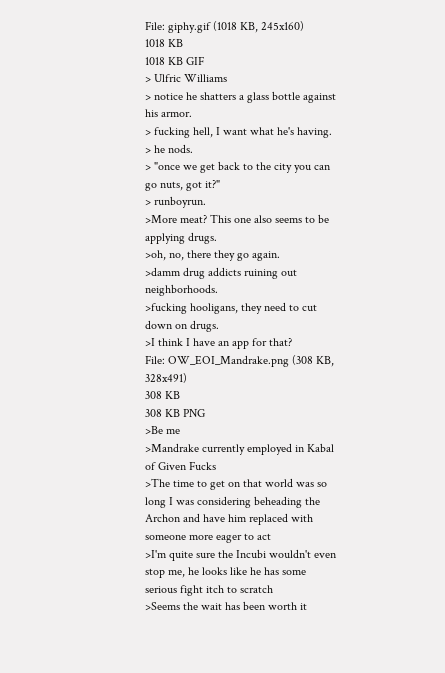File: giphy.gif (1018 KB, 245x160)
1018 KB
1018 KB GIF
> Ulfric Williams
> notice he shatters a glass bottle against his armor.
> fucking hell, I want what he's having.
> he nods.
> "once we get back to the city you can go nuts, got it?"
> runboyrun.
>More meat? This one also seems to be applying drugs.
>oh, no, there they go again.
>damm drug addicts ruining out neighborhoods.
>fucking hooligans, they need to cut down on drugs.
>I think I have an app for that?
File: OW_EOI_Mandrake.png (308 KB, 328x491)
308 KB
308 KB PNG
>Be me
>Mandrake currently employed in Kabal of Given Fucks
>The time to get on that world was so long I was considering beheading the Archon and have him replaced with someone more eager to act
>I'm quite sure the Incubi wouldn't even stop me, he looks like he has some serious fight itch to scratch
>Seems the wait has been worth it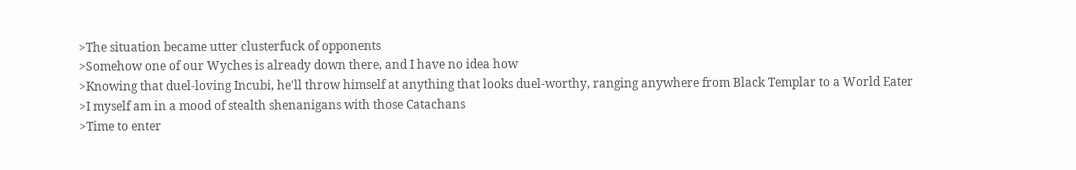>The situation became utter clusterfuck of opponents
>Somehow one of our Wyches is already down there, and I have no idea how
>Knowing that duel-loving Incubi, he'll throw himself at anything that looks duel-worthy, ranging anywhere from Black Templar to a World Eater
>I myself am in a mood of stealth shenanigans with those Catachans
>Time to enter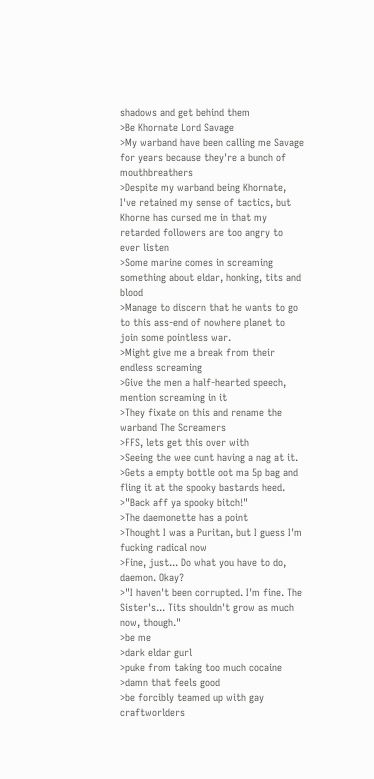shadows and get behind them
>Be Khornate Lord Savage
>My warband have been calling me Savage for years because they're a bunch of mouthbreathers
>Despite my warband being Khornate, I've retained my sense of tactics, but Khorne has cursed me in that my retarded followers are too angry to ever listen
>Some marine comes in screaming something about eldar, honking, tits and blood
>Manage to discern that he wants to go to this ass-end of nowhere planet to join some pointless war.
>Might give me a break from their endless screaming
>Give the men a half-hearted speech, mention screaming in it
>They fixate on this and rename the warband The Screamers
>FFS, lets get this over with
>Seeing the wee cunt having a nag at it.
>Gets a empty bottle oot ma 5p bag and fling it at the spooky bastards heed.
>"Back aff ya spooky bitch!"
>The daemonette has a point
>Thought I was a Puritan, but I guess I'm fucking radical now
>Fine, just... Do what you have to do, daemon. Okay?
>"I haven't been corrupted. I'm fine. The Sister's... Tits shouldn't grow as much now, though."
>be me
>dark eldar gurl
>puke from taking too much cocaine
>damn that feels good
>be forcibly teamed up with gay craftworlders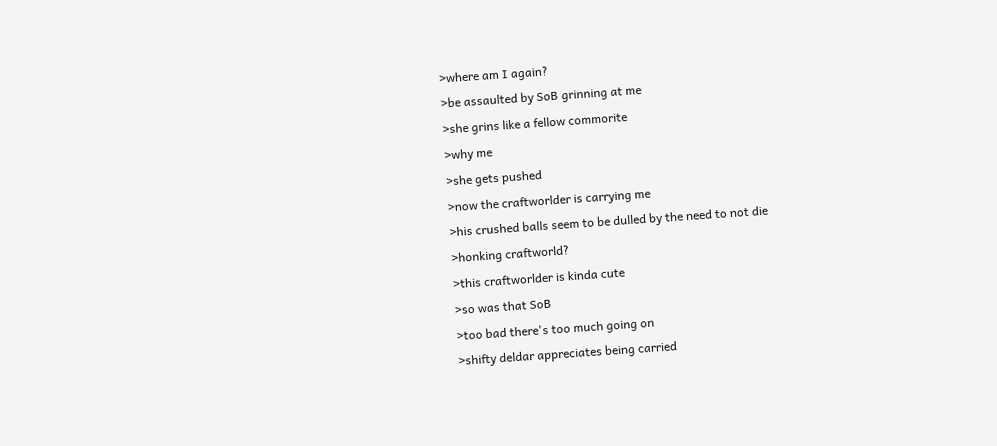>where am I again?
>be assaulted by SoB grinning at me
>she grins like a fellow commorite
>why me
>she gets pushed
>now the craftworlder is carrying me
>his crushed balls seem to be dulled by the need to not die
>honking craftworld?
>this craftworlder is kinda cute
>so was that SoB
>too bad there's too much going on
>shifty deldar appreciates being carried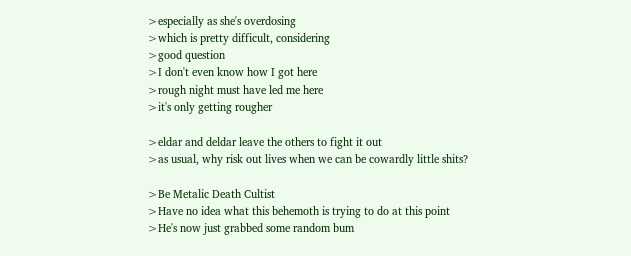>especially as she's overdosing
>which is pretty difficult, considering
>good question
>I don't even know how I got here
>rough night must have led me here
>it's only getting rougher

>eldar and deldar leave the others to fight it out
>as usual, why risk out lives when we can be cowardly little shits?

>Be Metalic Death Cultist
>Have no idea what this behemoth is trying to do at this point
>He's now just grabbed some random bum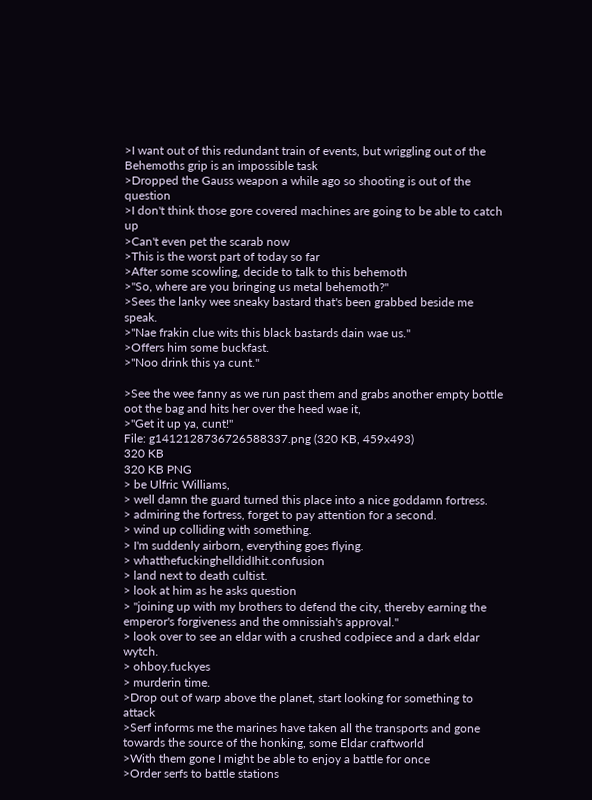>I want out of this redundant train of events, but wriggling out of the Behemoths grip is an impossible task
>Dropped the Gauss weapon a while ago so shooting is out of the question
>I don't think those gore covered machines are going to be able to catch up
>Can't even pet the scarab now
>This is the worst part of today so far
>After some scowling, decide to talk to this behemoth
>"So, where are you bringing us metal behemoth?"
>Sees the lanky wee sneaky bastard that's been grabbed beside me speak.
>"Nae frakin clue wits this black bastards dain wae us."
>Offers him some buckfast.
>"Noo drink this ya cunt."

>See the wee fanny as we run past them and grabs another empty bottle oot the bag and hits her over the heed wae it,
>"Get it up ya, cunt!"
File: g1412128736726588337.png (320 KB, 459x493)
320 KB
320 KB PNG
> be Ulfric Williams,
> well damn the guard turned this place into a nice goddamn fortress.
> admiring the fortress, forget to pay attention for a second.
> wind up colliding with something.
> I'm suddenly airborn, everything goes flying.
> whatthefuckinghelldidIhit.confusion
> land next to death cultist.
> look at him as he asks question
> "joining up with my brothers to defend the city, thereby earning the emperor's forgiveness and the omnissiah's approval."
> look over to see an eldar with a crushed codpiece and a dark eldar wytch.
> ohboy.fuckyes
> murderin time.
>Drop out of warp above the planet, start looking for something to attack
>Serf informs me the marines have taken all the transports and gone towards the source of the honking, some Eldar craftworld
>With them gone I might be able to enjoy a battle for once
>Order serfs to battle stations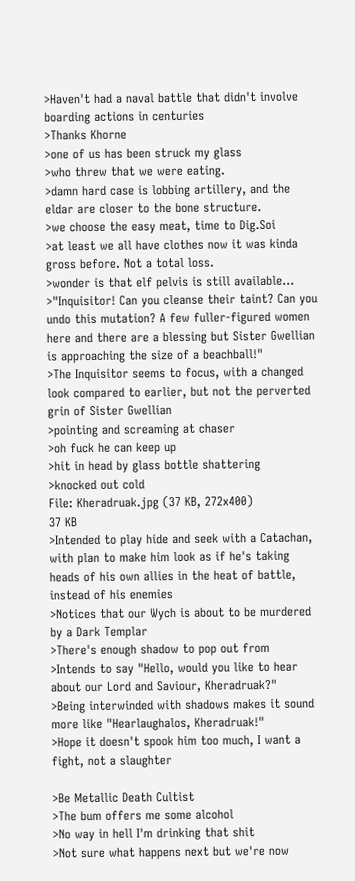>Haven't had a naval battle that didn't involve boarding actions in centuries
>Thanks Khorne
>one of us has been struck my glass
>who threw that we were eating.
>damn hard case is lobbing artillery, and the eldar are closer to the bone structure.
>we choose the easy meat, time to Dig.Soi
>at least we all have clothes now it was kinda gross before. Not a total loss.
>wonder is that elf pelvis is still available...
>"Inquisitor! Can you cleanse their taint? Can you undo this mutation? A few fuller-figured women here and there are a blessing but Sister Gwellian is approaching the size of a beachball!"
>The Inquisitor seems to focus, with a changed look compared to earlier, but not the perverted grin of Sister Gwellian
>pointing and screaming at chaser
>oh fuck he can keep up
>hit in head by glass bottle shattering
>knocked out cold
File: Kheradruak.jpg (37 KB, 272x400)
37 KB
>Intended to play hide and seek with a Catachan, with plan to make him look as if he's taking heads of his own allies in the heat of battle, instead of his enemies
>Notices that our Wych is about to be murdered by a Dark Templar
>There's enough shadow to pop out from
>Intends to say "Hello, would you like to hear about our Lord and Saviour, Kheradruak?"
>Being interwinded with shadows makes it sound more like "Hearlaughalos, Kheradruak!"
>Hope it doesn't spook him too much, I want a fight, not a slaughter

>Be Metallic Death Cultist
>The bum offers me some alcohol
>No way in hell I'm drinking that shit
>Not sure what happens next but we're now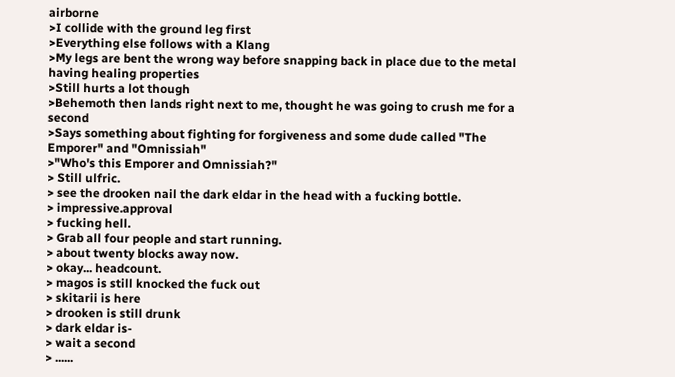airborne
>I collide with the ground leg first
>Everything else follows with a Klang
>My legs are bent the wrong way before snapping back in place due to the metal having healing properties
>Still hurts a lot though
>Behemoth then lands right next to me, thought he was going to crush me for a second
>Says something about fighting for forgiveness and some dude called "The Emporer" and "Omnissiah"
>"Who's this Emporer and Omnissiah?"
> Still ulfric.
> see the drooken nail the dark eldar in the head with a fucking bottle.
> impressive.approval
> fucking hell.
> Grab all four people and start running.
> about twenty blocks away now.
> okay... headcount.
> magos is still knocked the fuck out
> skitarii is here
> drooken is still drunk
> dark eldar is-
> wait a second
> ......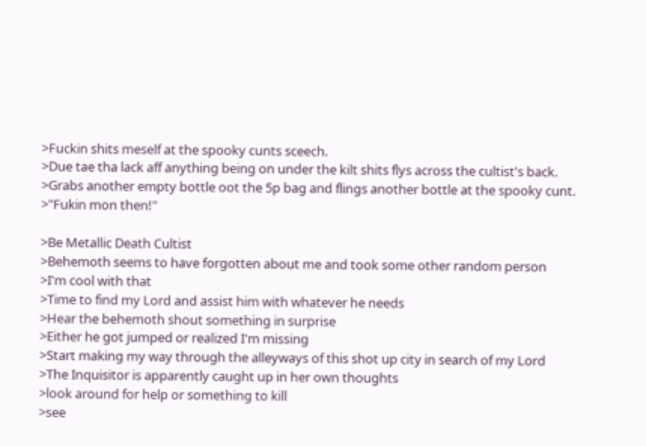>Fuckin shits meself at the spooky cunts sceech.
>Due tae tha lack aff anything being on under the kilt shits flys across the cultist's back.
>Grabs another empty bottle oot the 5p bag and flings another bottle at the spooky cunt.
>"Fukin mon then!"

>Be Metallic Death Cultist
>Behemoth seems to have forgotten about me and took some other random person
>I'm cool with that
>Time to find my Lord and assist him with whatever he needs
>Hear the behemoth shout something in surprise
>Either he got jumped or realized I'm missing
>Start making my way through the alleyways of this shot up city in search of my Lord
>The Inquisitor is apparently caught up in her own thoughts
>look around for help or something to kill
>see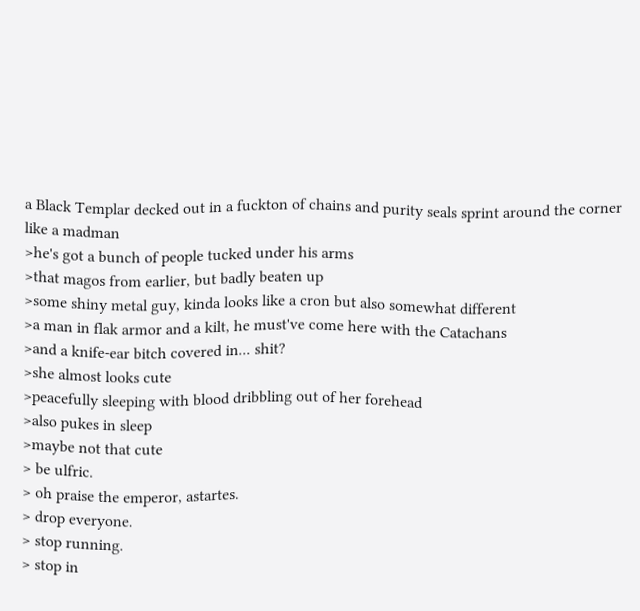a Black Templar decked out in a fuckton of chains and purity seals sprint around the corner like a madman
>he's got a bunch of people tucked under his arms
>that magos from earlier, but badly beaten up
>some shiny metal guy, kinda looks like a cron but also somewhat different
>a man in flak armor and a kilt, he must've come here with the Catachans
>and a knife-ear bitch covered in... shit?
>she almost looks cute
>peacefully sleeping with blood dribbling out of her forehead
>also pukes in sleep
>maybe not that cute
> be ulfric.
> oh praise the emperor, astartes.
> drop everyone.
> stop running.
> stop in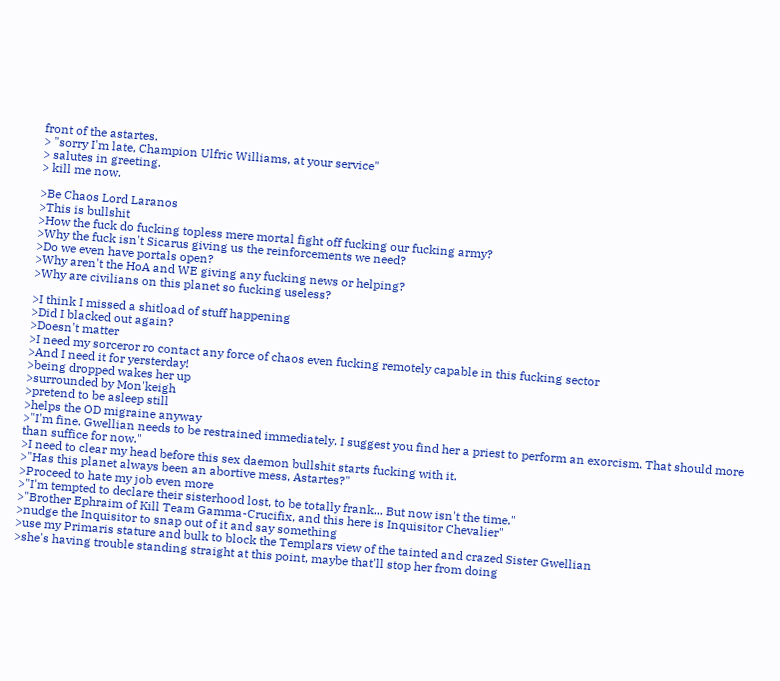front of the astartes.
> "sorry I'm late, Champion Ulfric Williams, at your service"
> salutes in greeting.
> kill me now.

>Be Chaos Lord Laranos
>This is bullshit
>How the fuck do fucking topless mere mortal fight off fucking our fucking army?
>Why the fuck isn't Sicarus giving us the reinforcements we need?
>Do we even have portals open?
>Why aren't the HoA and WE giving any fucking news or helping?
>Why are civilians on this planet so fucking useless?

>I think I missed a shitload of stuff happening
>Did I blacked out again?
>Doesn't matter
>I need my sorceror ro contact any force of chaos even fucking remotely capable in this fucking sector
>And I need it for yersterday!
>being dropped wakes her up
>surrounded by Mon'keigh
>pretend to be asleep still
>helps the OD migraine anyway
>"I'm fine. Gwellian needs to be restrained immediately. I suggest you find her a priest to perform an exorcism. That should more than suffice for now."
>I need to clear my head before this sex daemon bullshit starts fucking with it.
>"Has this planet always been an abortive mess, Astartes?"
>Proceed to hate my job even more
>"I'm tempted to declare their sisterhood lost, to be totally frank... But now isn't the time."
>"Brother Ephraim of Kill Team Gamma-Crucifix, and this here is Inquisitor Chevalier"
>nudge the Inquisitor to snap out of it and say something
>use my Primaris stature and bulk to block the Templars view of the tainted and crazed Sister Gwellian
>she's having trouble standing straight at this point, maybe that'll stop her from doing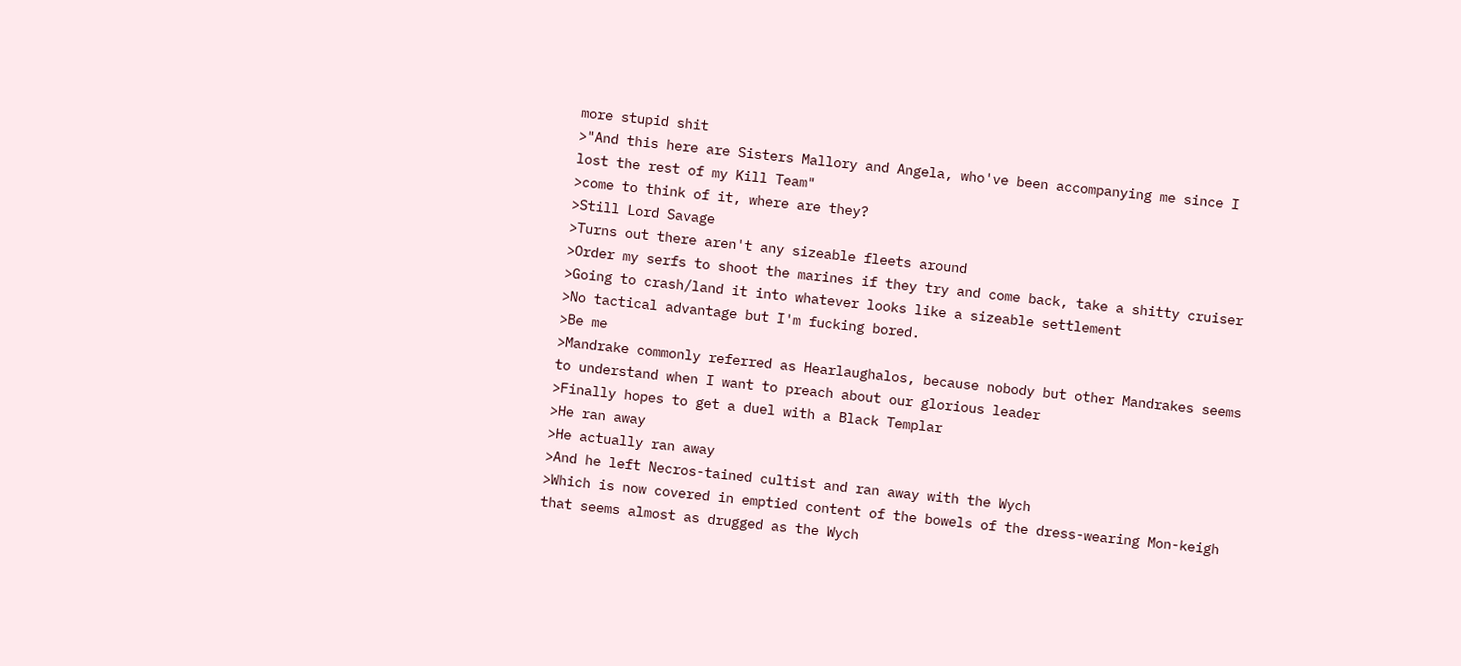more stupid shit
>"And this here are Sisters Mallory and Angela, who've been accompanying me since I lost the rest of my Kill Team"
>come to think of it, where are they?
>Still Lord Savage
>Turns out there aren't any sizeable fleets around
>Order my serfs to shoot the marines if they try and come back, take a shitty cruiser
>Going to crash/land it into whatever looks like a sizeable settlement
>No tactical advantage but I'm fucking bored.
>Be me
>Mandrake commonly referred as Hearlaughalos, because nobody but other Mandrakes seems to understand when I want to preach about our glorious leader
>Finally hopes to get a duel with a Black Templar
>He ran away
>He actually ran away
>And he left Necros-tained cultist and ran away with the Wych
>Which is now covered in emptied content of the bowels of the dress-wearing Mon-keigh that seems almost as drugged as the Wych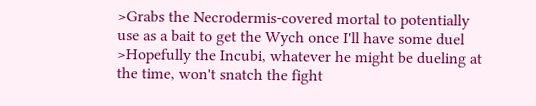>Grabs the Necrodermis-covered mortal to potentially use as a bait to get the Wych once I'll have some duel
>Hopefully the Incubi, whatever he might be dueling at the time, won't snatch the fight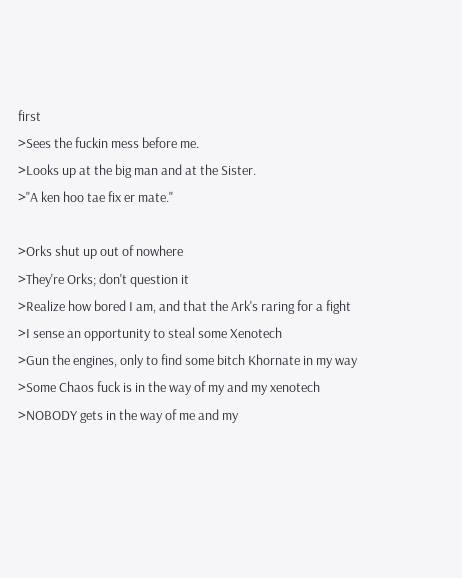first
>Sees the fuckin mess before me.
>Looks up at the big man and at the Sister.
>"A ken hoo tae fix er mate."

>Orks shut up out of nowhere
>They're Orks; don't question it
>Realize how bored I am, and that the Ark's raring for a fight
>I sense an opportunity to steal some Xenotech
>Gun the engines, only to find some bitch Khornate in my way
>Some Chaos fuck is in the way of my and my xenotech
>NOBODY gets in the way of me and my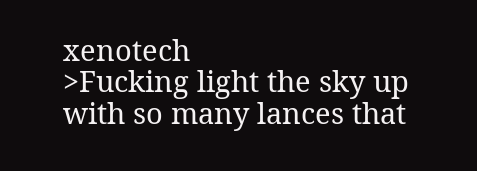xenotech
>Fucking light the sky up with so many lances that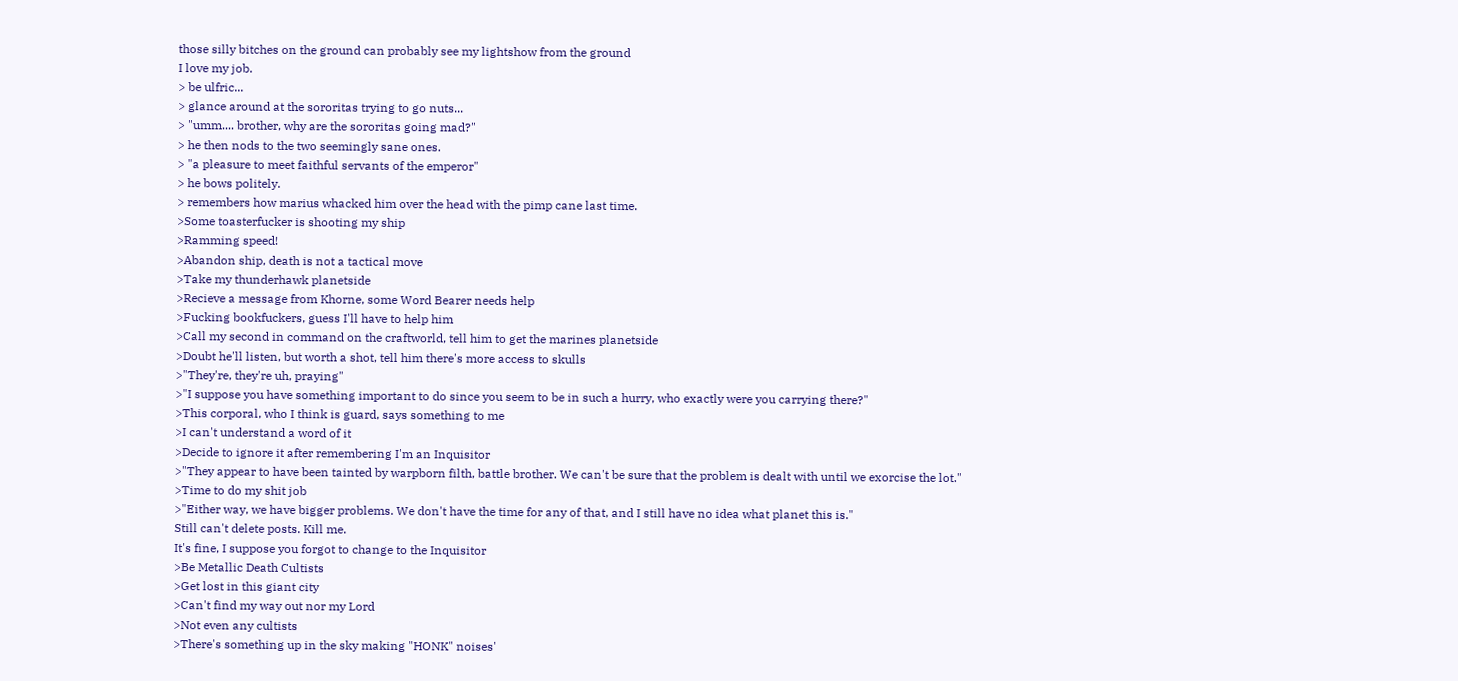those silly bitches on the ground can probably see my lightshow from the ground
I love my job.
> be ulfric...
> glance around at the sororitas trying to go nuts...
> "umm.... brother, why are the sororitas going mad?"
> he then nods to the two seemingly sane ones.
> "a pleasure to meet faithful servants of the emperor"
> he bows politely.
> remembers how marius whacked him over the head with the pimp cane last time.
>Some toasterfucker is shooting my ship
>Ramming speed!
>Abandon ship, death is not a tactical move
>Take my thunderhawk planetside
>Recieve a message from Khorne, some Word Bearer needs help
>Fucking bookfuckers, guess I'll have to help him
>Call my second in command on the craftworld, tell him to get the marines planetside
>Doubt he'll listen, but worth a shot, tell him there's more access to skulls
>"They're, they're uh, praying"
>"I suppose you have something important to do since you seem to be in such a hurry, who exactly were you carrying there?"
>This corporal, who I think is guard, says something to me
>I can't understand a word of it
>Decide to ignore it after remembering I'm an Inquisitor
>"They appear to have been tainted by warpborn filth, battle brother. We can't be sure that the problem is dealt with until we exorcise the lot."
>Time to do my shit job
>"Either way, we have bigger problems. We don't have the time for any of that, and I still have no idea what planet this is."
Still can't delete posts. Kill me.
It's fine, I suppose you forgot to change to the Inquisitor
>Be Metallic Death Cultists
>Get lost in this giant city
>Can't find my way out nor my Lord
>Not even any cultists
>There's something up in the sky making "HONK" noises'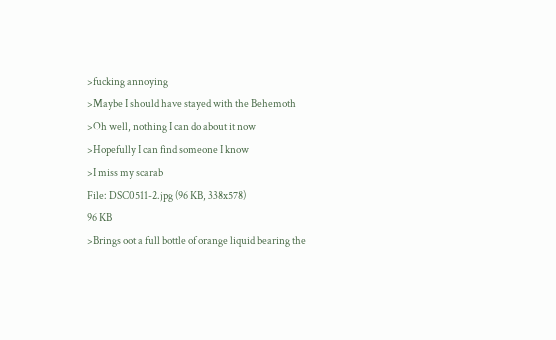>fucking annoying
>Maybe I should have stayed with the Behemoth
>Oh well, nothing I can do about it now
>Hopefully I can find someone I know
>I miss my scarab
File: DSC0511-2.jpg (96 KB, 338x578)
96 KB
>Brings oot a full bottle of orange liquid bearing the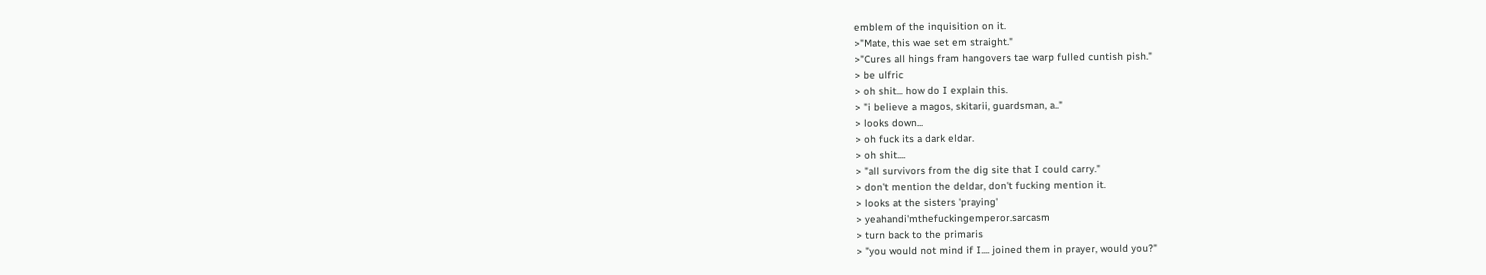emblem of the inquisition on it.
>"Mate, this wae set em straight."
>"Cures all hings fram hangovers tae warp fulled cuntish pish."
> be ulfric
> oh shit... how do I explain this.
> "i believe a magos, skitarii, guardsman, a.."
> looks down...
> oh fuck its a dark eldar.
> oh shit....
> "all survivors from the dig site that I could carry."
> don't mention the deldar, don't fucking mention it.
> looks at the sisters 'praying'
> yeahandi'mthefuckingemperor.sarcasm
> turn back to the primaris
> "you would not mind if I.... joined them in prayer, would you?"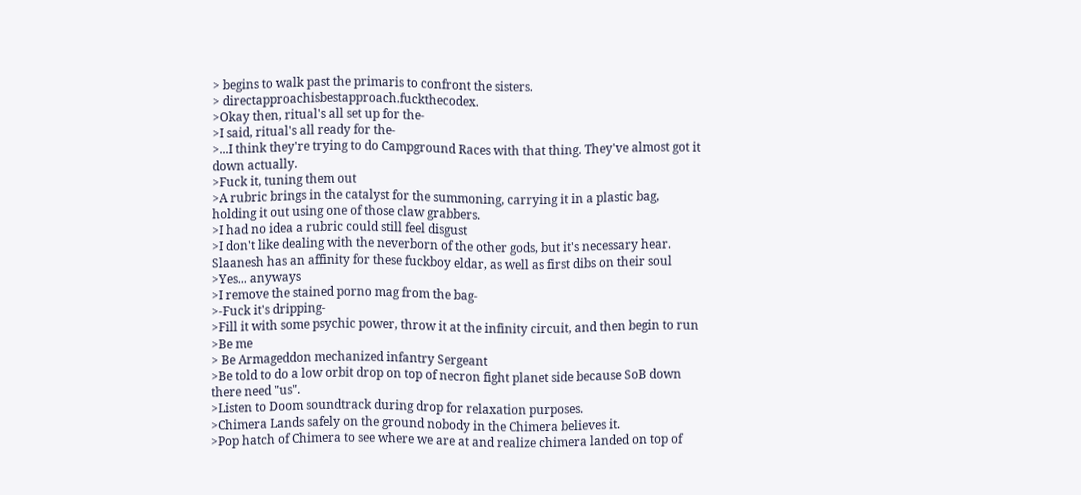> begins to walk past the primaris to confront the sisters.
> directapproachisbestapproach.fuckthecodex.
>Okay then, ritual's all set up for the-
>I said, ritual's all ready for the-
>...I think they're trying to do Campground Races with that thing. They've almost got it down actually.
>Fuck it, tuning them out
>A rubric brings in the catalyst for the summoning, carrying it in a plastic bag, holding it out using one of those claw grabbers.
>I had no idea a rubric could still feel disgust
>I don't like dealing with the neverborn of the other gods, but it's necessary hear. Slaanesh has an affinity for these fuckboy eldar, as well as first dibs on their soul
>Yes... anyways
>I remove the stained porno mag from the bag-
>-Fuck it's dripping-
>Fill it with some psychic power, throw it at the infinity circuit, and then begin to run
>Be me
> Be Armageddon mechanized infantry Sergeant
>Be told to do a low orbit drop on top of necron fight planet side because SoB down there need "us".
>Listen to Doom soundtrack during drop for relaxation purposes.
>Chimera Lands safely on the ground nobody in the Chimera believes it.
>Pop hatch of Chimera to see where we are at and realize chimera landed on top of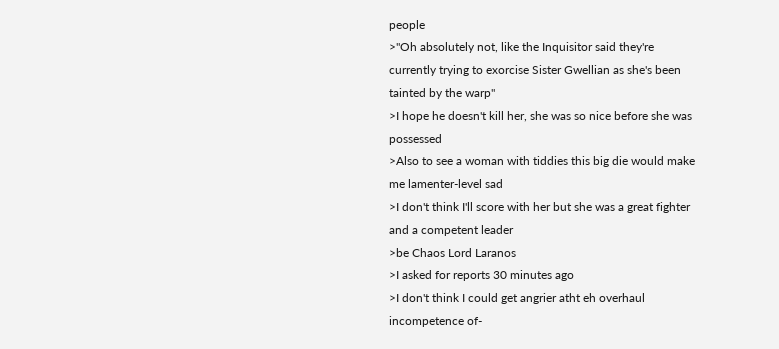people
>"Oh absolutely not, like the Inquisitor said they're currently trying to exorcise Sister Gwellian as she's been tainted by the warp"
>I hope he doesn't kill her, she was so nice before she was possessed
>Also to see a woman with tiddies this big die would make me lamenter-level sad
>I don't think I'll score with her but she was a great fighter and a competent leader
>be Chaos Lord Laranos
>I asked for reports 30 minutes ago
>I don't think I could get angrier atht eh overhaul incompetence of-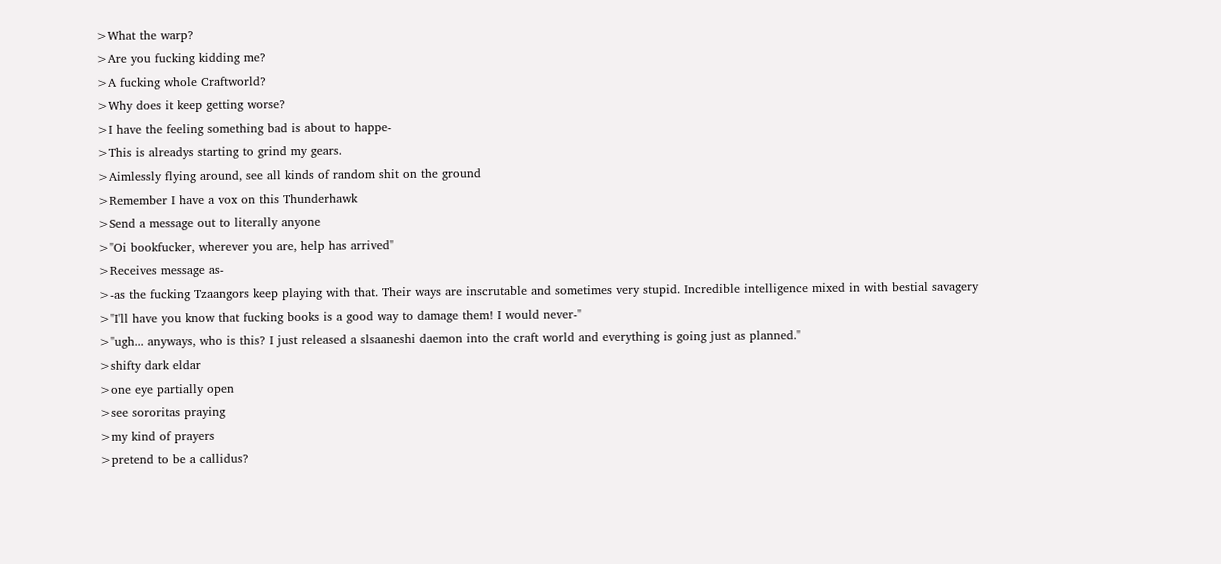>What the warp?
>Are you fucking kidding me?
>A fucking whole Craftworld?
>Why does it keep getting worse?
>I have the feeling something bad is about to happe-
>This is alreadys starting to grind my gears.
>Aimlessly flying around, see all kinds of random shit on the ground
>Remember I have a vox on this Thunderhawk
>Send a message out to literally anyone
>"Oi bookfucker, wherever you are, help has arrived"
>Receives message as-
>-as the fucking Tzaangors keep playing with that. Their ways are inscrutable and sometimes very stupid. Incredible intelligence mixed in with bestial savagery
>"I'll have you know that fucking books is a good way to damage them! I would never-"
>"ugh... anyways, who is this? I just released a slsaaneshi daemon into the craft world and everything is going just as planned."
>shifty dark eldar
>one eye partially open
>see sororitas praying
>my kind of prayers
>pretend to be a callidus?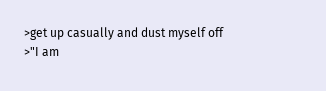>get up casually and dust myself off
>"I am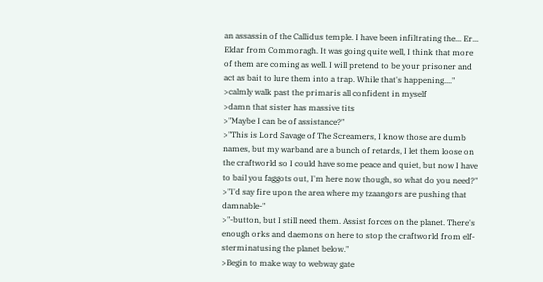an assassin of the Callidus temple. I have been infiltrating the... Er... Eldar from Commoragh. It was going quite well, I think that more of them are coming as well. I will pretend to be your prisoner and act as bait to lure them into a trap. While that's happening...."
>calmly walk past the primaris all confident in myself
>damn that sister has massive tits
>"Maybe I can be of assistance?"
>"This is Lord Savage of The Screamers, I know those are dumb names, but my warband are a bunch of retards, I let them loose on the craftworld so I could have some peace and quiet, but now I have to bail you faggots out, I'm here now though, so what do you need?"
>"I'd say fire upon the area where my tzaangors are pushing that damnable-"
>"-button, but I still need them. Assist forces on the planet. There's enough orks and daemons on here to stop the craftworld from elf-sterminatusing the planet below."
>Begin to make way to webway gate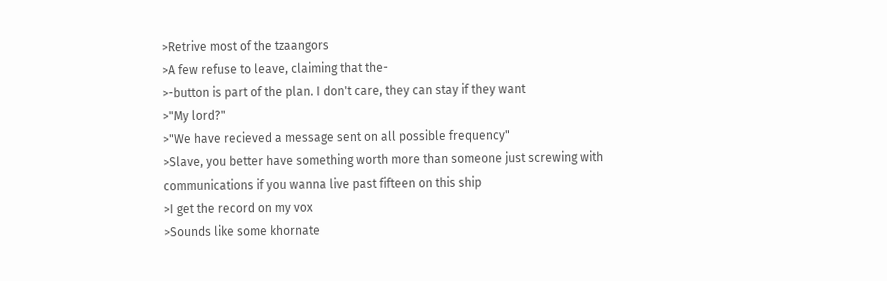>Retrive most of the tzaangors
>A few refuse to leave, claiming that the-
>-button is part of the plan. I don't care, they can stay if they want
>"My lord?"
>"We have recieved a message sent on all possible frequency"
>Slave, you better have something worth more than someone just screwing with communications if you wanna live past fifteen on this ship
>I get the record on my vox
>Sounds like some khornate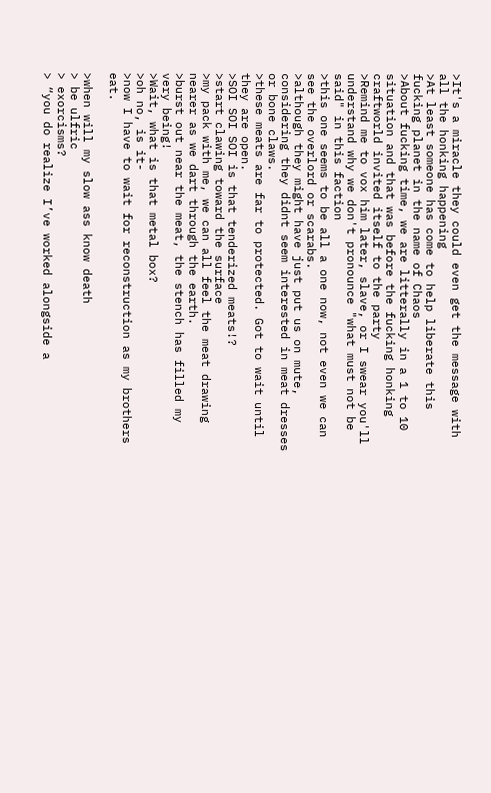>It's a miracle they could even get the message with all the honking happening
>At least someone has come to help liberate this fucking planet in the name of Chaos
>About fucking time, we are litterally in a 1 to 10 situation and that was before the fucking honking craftworld invited itself to the party
>Remind me to vox him later, slave, or I swear you'll understand why we don't pronounce "what must not be said" in this faction
>this one seems to be all a one now, not even we can see the overlord or scarabs.
>although they might have just put us on mute, considering they didnt seem interested in meat dresses or bone claws.
>these meats are far to protected. Got to wait until they are open.
>SOI SOI SOI is that tenderized meats!?
>start clawing toward the surface
>my pack with me, we can all feel the meat drawing nearer as we dart through the earth.
>burst out near the meat, the stench has filled my very being!
>Wait, what is that metal box?
>oh no, is it-
>now I have to wait for reconstruction as my brothers eat.

>when will my slow ass know death
> be ulfric
> exorcisms?
> “you do realize I’ve worked alongside a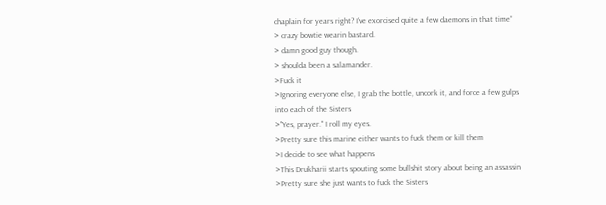chaplain for years right? I’ve exorcised quite a few daemons in that time”
> crazy bowtie wearin bastard.
> damn good guy though.
> shoulda been a salamander.
>Fuck it
>Ignoring everyone else, I grab the bottle, uncork it, and force a few gulps into each of the Sisters
>"Yes, prayer." I roll my eyes.
>Pretty sure this marine either wants to fuck them or kill them
>I decide to see what happens
>This Drukharii starts spouting some bullshit story about being an assassin
>Pretty sure she just wants to fuck the Sisters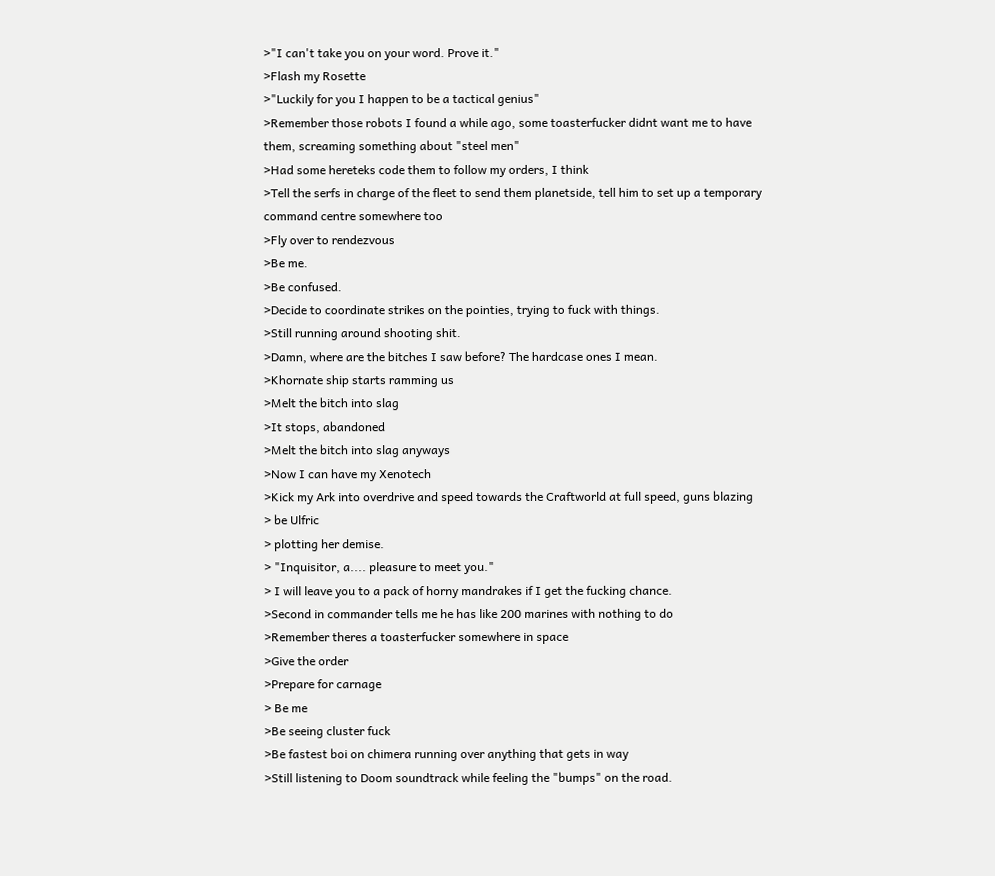>"I can't take you on your word. Prove it."
>Flash my Rosette
>"Luckily for you I happen to be a tactical genius"
>Remember those robots I found a while ago, some toasterfucker didnt want me to have them, screaming something about "steel men"
>Had some hereteks code them to follow my orders, I think
>Tell the serfs in charge of the fleet to send them planetside, tell him to set up a temporary command centre somewhere too
>Fly over to rendezvous
>Be me.
>Be confused.
>Decide to coordinate strikes on the pointies, trying to fuck with things.
>Still running around shooting shit.
>Damn, where are the bitches I saw before? The hardcase ones I mean.
>Khornate ship starts ramming us
>Melt the bitch into slag
>It stops, abandoned
>Melt the bitch into slag anyways
>Now I can have my Xenotech
>Kick my Ark into overdrive and speed towards the Craftworld at full speed, guns blazing
> be Ulfric
> plotting her demise.
> "Inquisitor, a.... pleasure to meet you."
> I will leave you to a pack of horny mandrakes if I get the fucking chance.
>Second in commander tells me he has like 200 marines with nothing to do
>Remember theres a toasterfucker somewhere in space
>Give the order
>Prepare for carnage
> Be me
>Be seeing cluster fuck
>Be fastest boi on chimera running over anything that gets in way
>Still listening to Doom soundtrack while feeling the "bumps" on the road.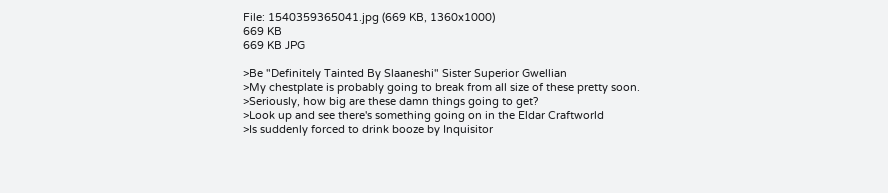File: 1540359365041.jpg (669 KB, 1360x1000)
669 KB
669 KB JPG

>Be "Definitely Tainted By Slaaneshi" Sister Superior Gwellian
>My chestplate is probably going to break from all size of these pretty soon.
>Seriously, how big are these damn things going to get?
>Look up and see there's something going on in the Eldar Craftworld
>Is suddenly forced to drink booze by Inquisitor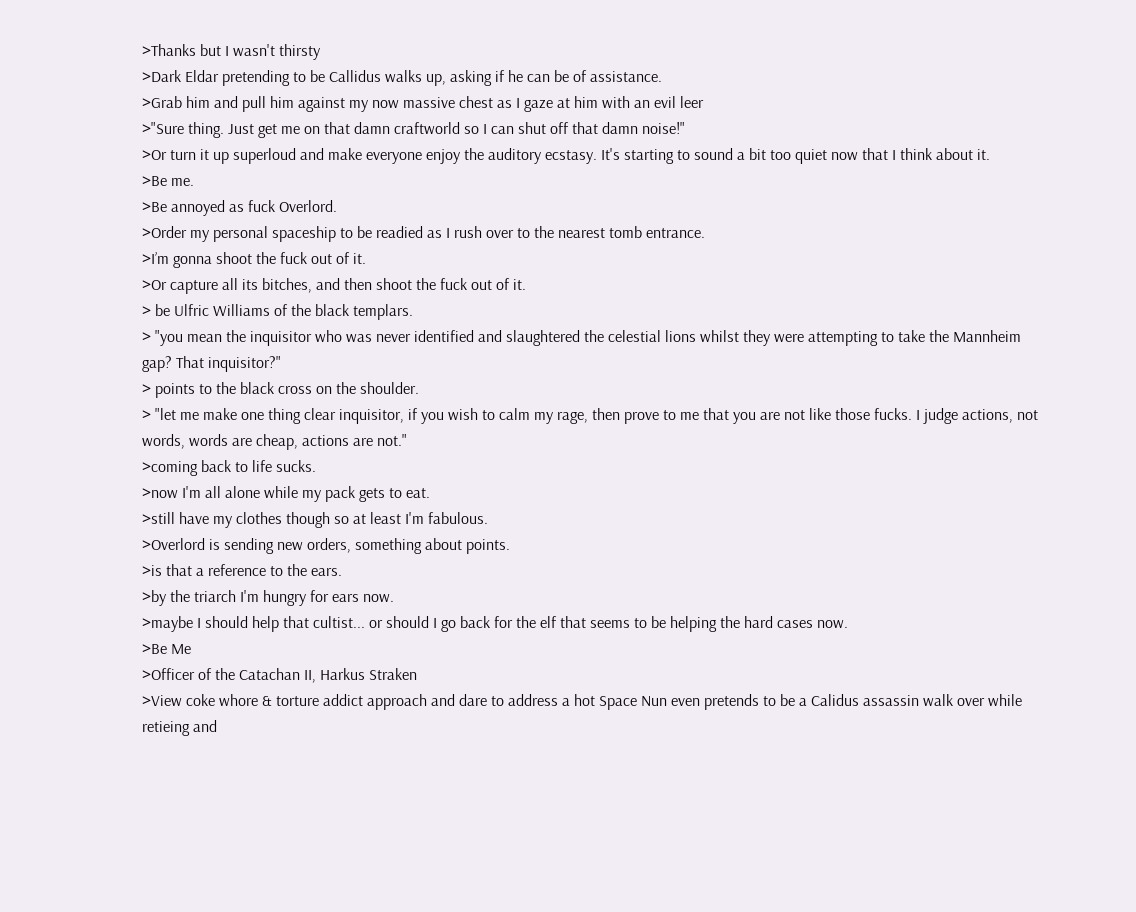>Thanks but I wasn't thirsty
>Dark Eldar pretending to be Callidus walks up, asking if he can be of assistance.
>Grab him and pull him against my now massive chest as I gaze at him with an evil leer
>"Sure thing. Just get me on that damn craftworld so I can shut off that damn noise!"
>Or turn it up superloud and make everyone enjoy the auditory ecstasy. It's starting to sound a bit too quiet now that I think about it.
>Be me.
>Be annoyed as fuck Overlord.
>Order my personal spaceship to be readied as I rush over to the nearest tomb entrance.
>I’m gonna shoot the fuck out of it.
>Or capture all its bitches, and then shoot the fuck out of it.
> be Ulfric Williams of the black templars.
> "you mean the inquisitor who was never identified and slaughtered the celestial lions whilst they were attempting to take the Mannheim gap? That inquisitor?"
> points to the black cross on the shoulder.
> "let me make one thing clear inquisitor, if you wish to calm my rage, then prove to me that you are not like those fucks. I judge actions, not words, words are cheap, actions are not."
>coming back to life sucks.
>now I'm all alone while my pack gets to eat.
>still have my clothes though so at least I'm fabulous.
>Overlord is sending new orders, something about points.
>is that a reference to the ears.
>by the triarch I'm hungry for ears now.
>maybe I should help that cultist... or should I go back for the elf that seems to be helping the hard cases now.
>Be Me
>Officer of the Catachan II, Harkus Straken
>View coke whore & torture addict approach and dare to address a hot Space Nun even pretends to be a Calidus assassin walk over while retieing and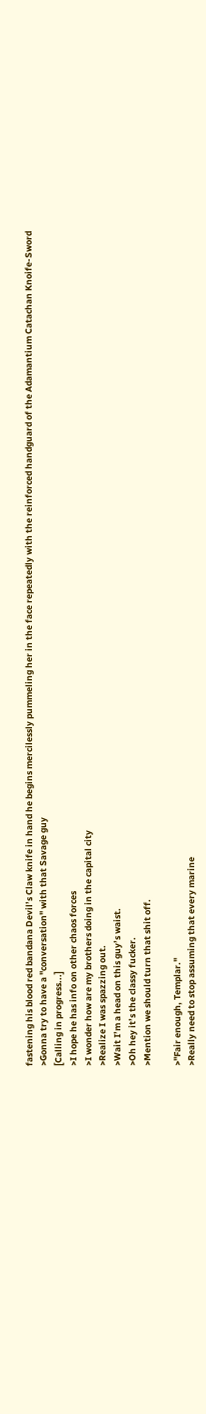fastening his blood red bandana Devil’s Claw knife in hand he begins mercilessly pummeling her in the face repeatedly with the reinforced handguard of the Adamantium Catachan Knoife-Sword
>Gonna try to have a "conversation" with that Savage guy
[Calling in progress...]
>I hope he has info on other chaos forces
>I wonder how are my brothers doing in the capital city
>Realize I was spazzing out.
>Wait I’m a head on this guy’s waist.
>Oh hey it’s the classy fucker.
>Mention we should turn that shit off.

>"Fair enough, Templar."
>Really need to stop assuming that every marine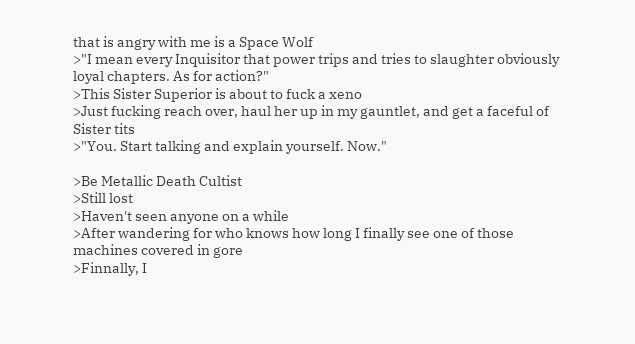that is angry with me is a Space Wolf
>"I mean every Inquisitor that power trips and tries to slaughter obviously loyal chapters. As for action?"
>This Sister Superior is about to fuck a xeno
>Just fucking reach over, haul her up in my gauntlet, and get a faceful of Sister tits
>"You. Start talking and explain yourself. Now."

>Be Metallic Death Cultist
>Still lost
>Haven't seen anyone on a while
>After wandering for who knows how long I finally see one of those machines covered in gore
>Finnally, I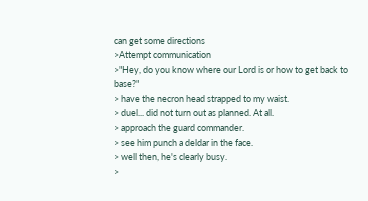can get some directions
>Attempt communication
>"Hey, do you know where our Lord is or how to get back to base?"
> have the necron head strapped to my waist.
> duel... did not turn out as planned. At all.
> approach the guard commander.
> see him punch a deldar in the face.
> well then, he's clearly busy.
>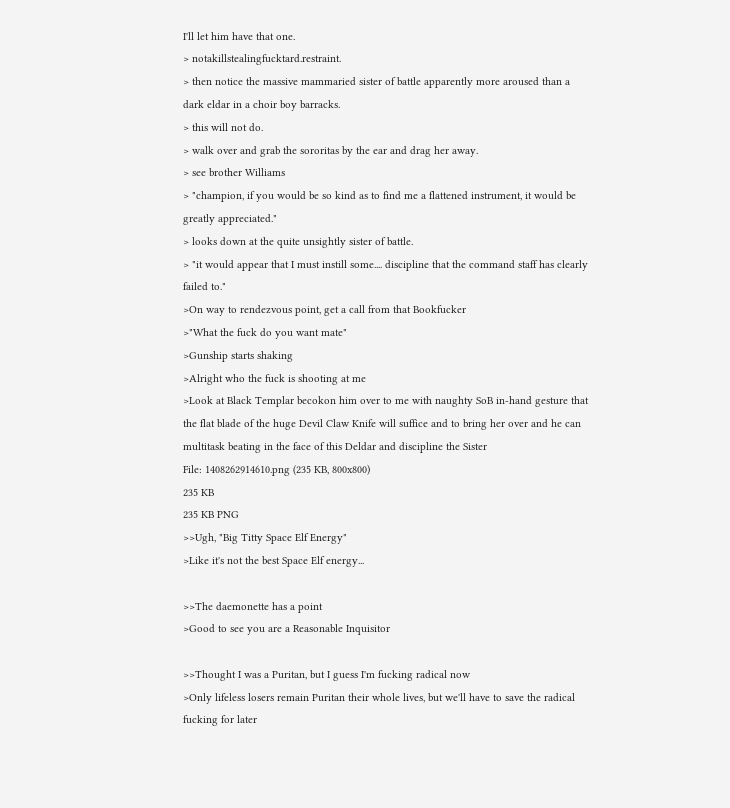I'll let him have that one.
> notakillstealingfucktard.restraint.
> then notice the massive mammaried sister of battle apparently more aroused than a dark eldar in a choir boy barracks.
> this will not do.
> walk over and grab the sororitas by the ear and drag her away.
> see brother Williams
> "champion, if you would be so kind as to find me a flattened instrument, it would be greatly appreciated."
> looks down at the quite unsightly sister of battle.
> "it would appear that I must instill some.... discipline that the command staff has clearly failed to."
>On way to rendezvous point, get a call from that Bookfucker
>"What the fuck do you want mate"
>Gunship starts shaking
>Alright who the fuck is shooting at me
>Look at Black Templar becokon him over to me with naughty SoB in-hand gesture that the flat blade of the huge Devil Claw Knife will suffice and to bring her over and he can multitask beating in the face of this Deldar and discipline the Sister
File: 1408262914610.png (235 KB, 800x800)
235 KB
235 KB PNG
>>Ugh, "Big Titty Space Elf Energy"
>Like it's not the best Space Elf energy...

>>The daemonette has a point
>Good to see you are a Reasonable Inquisitor

>>Thought I was a Puritan, but I guess I'm fucking radical now
>Only lifeless losers remain Puritan their whole lives, but we'll have to save the radical fucking for later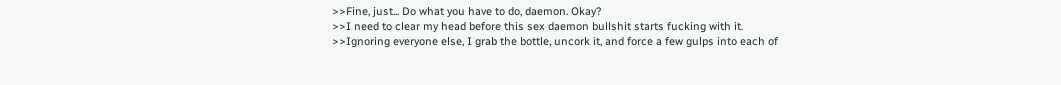>>Fine, just... Do what you have to do, daemon. Okay?
>>I need to clear my head before this sex daemon bullshit starts fucking with it.
>>Ignoring everyone else, I grab the bottle, uncork it, and force a few gulps into each of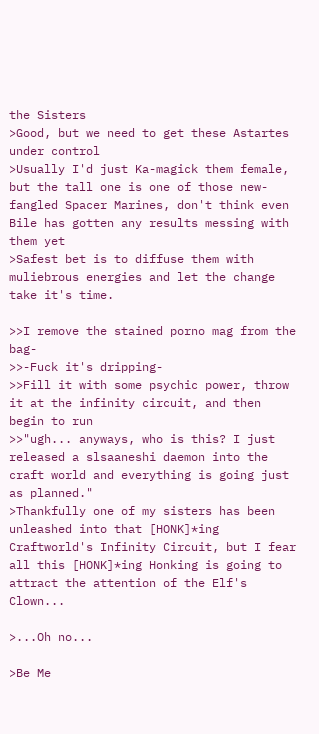the Sisters
>Good, but we need to get these Astartes under control
>Usually I'd just Ka-magick them female, but the tall one is one of those new-fangled Spacer Marines, don't think even Bile has gotten any results messing with them yet
>Safest bet is to diffuse them with muliebrous energies and let the change take it's time.

>>I remove the stained porno mag from the bag-
>>-Fuck it's dripping-
>>Fill it with some psychic power, throw it at the infinity circuit, and then begin to run
>>"ugh... anyways, who is this? I just released a slsaaneshi daemon into the craft world and everything is going just as planned."
>Thankfully one of my sisters has been unleashed into that [HONK]*ing Craftworld's Infinity Circuit, but I fear all this [HONK]*ing Honking is going to attract the attention of the Elf's Clown...

>...Oh no...

>Be Me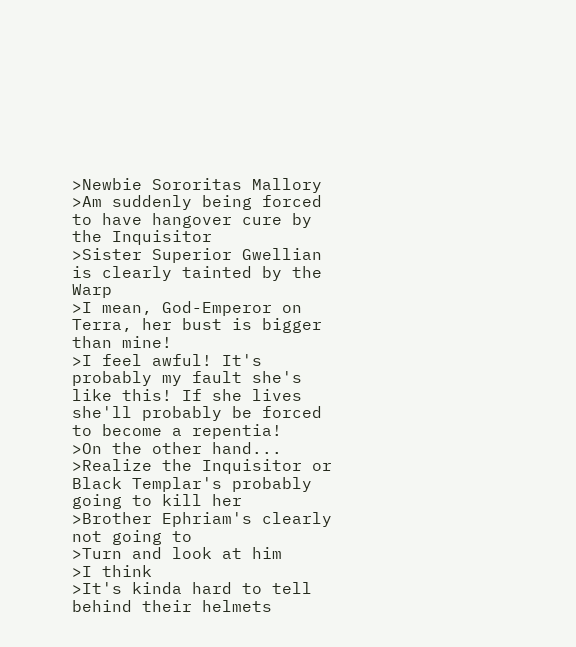>Newbie Sororitas Mallory
>Am suddenly being forced to have hangover cure by the Inquisitor
>Sister Superior Gwellian is clearly tainted by the Warp
>I mean, God-Emperor on Terra, her bust is bigger than mine!
>I feel awful! It's probably my fault she's like this! If she lives she'll probably be forced to become a repentia!
>On the other hand...
>Realize the Inquisitor or Black Templar's probably going to kill her
>Brother Ephriam's clearly not going to
>Turn and look at him
>I think
>It's kinda hard to tell behind their helmets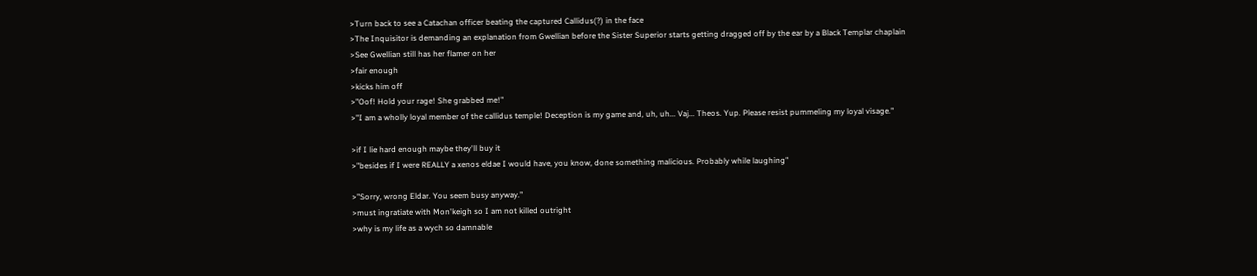>Turn back to see a Catachan officer beating the captured Callidus(?) in the face
>The Inquisitor is demanding an explanation from Gwellian before the Sister Superior starts getting dragged off by the ear by a Black Templar chaplain
>See Gwellian still has her flamer on her
>fair enough
>kicks him off
>"Oof! Hold your rage! She grabbed me!"
>"I am a wholly loyal member of the callidus temple! Deception is my game and, uh, uh... Vaj... Theos. Yup. Please resist pummeling my loyal visage."

>if I lie hard enough maybe they'll buy it
>"besides if I were REALLY a xenos eldae I would have, you know, done something malicious. Probably while laughing"

>"Sorry, wrong Eldar. You seem busy anyway."
>must ingratiate with Mon'keigh so I am not killed outright
>why is my life as a wych so damnable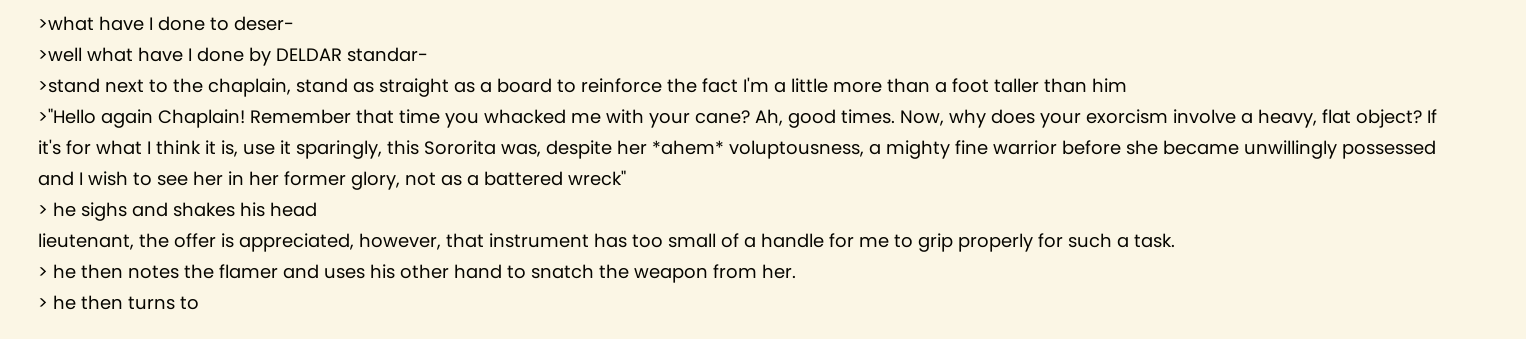>what have I done to deser-
>well what have I done by DELDAR standar-
>stand next to the chaplain, stand as straight as a board to reinforce the fact I'm a little more than a foot taller than him
>"Hello again Chaplain! Remember that time you whacked me with your cane? Ah, good times. Now, why does your exorcism involve a heavy, flat object? If it's for what I think it is, use it sparingly, this Sororita was, despite her *ahem* voluptousness, a mighty fine warrior before she became unwillingly possessed and I wish to see her in her former glory, not as a battered wreck"
> he sighs and shakes his head
lieutenant, the offer is appreciated, however, that instrument has too small of a handle for me to grip properly for such a task.
> he then notes the flamer and uses his other hand to snatch the weapon from her.
> he then turns to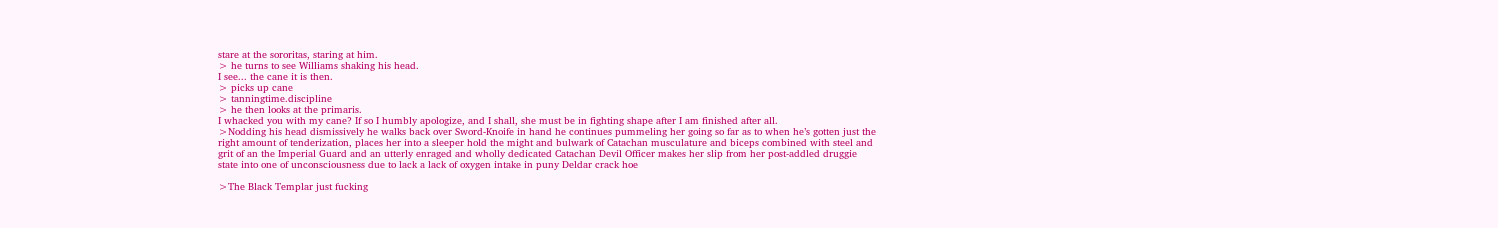stare at the sororitas, staring at him.
> he turns to see Williams shaking his head.
I see... the cane it is then.
> picks up cane
> tanningtime.discipline
> he then looks at the primaris.
I whacked you with my cane? If so I humbly apologize, and I shall, she must be in fighting shape after I am finished after all.
>Nodding his head dismissively he walks back over Sword-Knoife in hand he continues pummeling her going so far as to when he’s gotten just the right amount of tenderization, places her into a sleeper hold the might and bulwark of Catachan musculature and biceps combined with steel and grit of an the Imperial Guard and an utterly enraged and wholly dedicated Catachan Devil Officer makes her slip from her post-addled druggie state into one of unconsciousness due to lack a lack of oxygen intake in puny Deldar crack hoe

>The Black Templar just fucking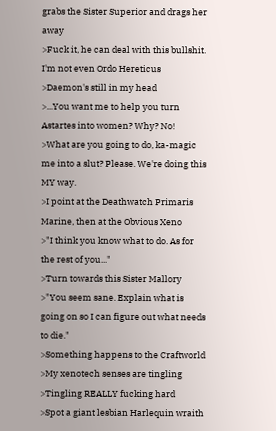grabs the Sister Superior and drags her away
>Fuck it, he can deal with this bullshit. I'm not even Ordo Hereticus
>Daemon's still in my head
>...You want me to help you turn Astartes into women? Why? No!
>What are you going to do, ka-magic me into a slut? Please. We're doing this MY way.
>I point at the Deathwatch Primaris Marine, then at the Obvious Xeno
>"I think you know what to do. As for the rest of you..."
>Turn towards this Sister Mallory
>"You seem sane. Explain what is going on so I can figure out what needs to die."
>Something happens to the Craftworld
>My xenotech senses are tingling
>Tingling REALLY fucking hard
>Spot a giant lesbian Harlequin wraith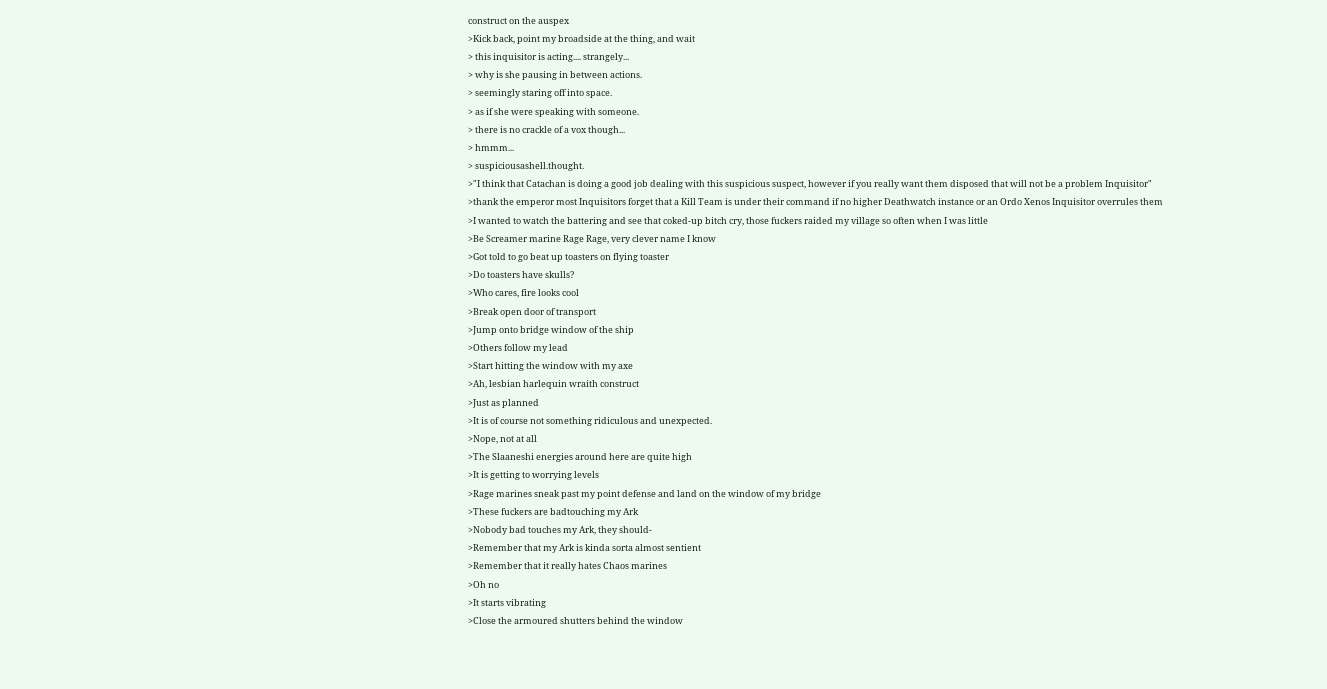construct on the auspex
>Kick back, point my broadside at the thing, and wait
> this inquisitor is acting.... strangely...
> why is she pausing in between actions.
> seemingly staring off into space.
> as if she were speaking with someone.
> there is no crackle of a vox though...
> hmmm...
> suspiciousashell.thought.
>"I think that Catachan is doing a good job dealing with this suspicious suspect, however if you really want them disposed that will not be a problem Inquisitor"
>thank the emperor most Inquisitors forget that a Kill Team is under their command if no higher Deathwatch instance or an Ordo Xenos Inquisitor overrules them
>I wanted to watch the battering and see that coked-up bitch cry, those fuckers raided my village so often when I was little
>Be Screamer marine Rage Rage, very clever name I know
>Got told to go beat up toasters on flying toaster
>Do toasters have skulls?
>Who cares, fire looks cool
>Break open door of transport
>Jump onto bridge window of the ship
>Others follow my lead
>Start hitting the window with my axe
>Ah, lesbian harlequin wraith construct
>Just as planned
>It is of course not something ridiculous and unexpected.
>Nope, not at all
>The Slaaneshi energies around here are quite high
>It is getting to worrying levels
>Rage marines sneak past my point defense and land on the window of my bridge
>These fuckers are badtouching my Ark
>Nobody bad touches my Ark, they should-
>Remember that my Ark is kinda sorta almost sentient
>Remember that it really hates Chaos marines
>Oh no
>It starts vibrating
>Close the armoured shutters behind the window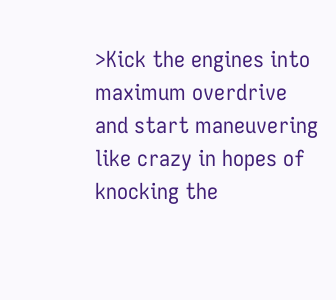>Kick the engines into maximum overdrive and start maneuvering like crazy in hopes of knocking the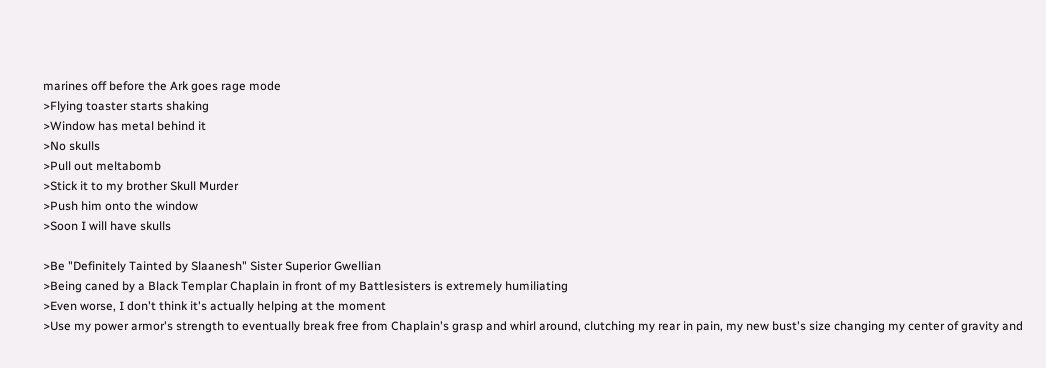marines off before the Ark goes rage mode
>Flying toaster starts shaking
>Window has metal behind it
>No skulls
>Pull out meltabomb
>Stick it to my brother Skull Murder
>Push him onto the window
>Soon I will have skulls

>Be "Definitely Tainted by Slaanesh" Sister Superior Gwellian
>Being caned by a Black Templar Chaplain in front of my Battlesisters is extremely humiliating
>Even worse, I don't think it's actually helping at the moment
>Use my power armor's strength to eventually break free from Chaplain's grasp and whirl around, clutching my rear in pain, my new bust's size changing my center of gravity and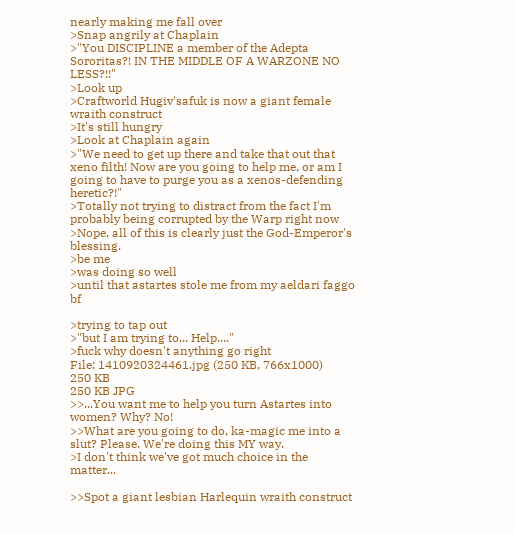nearly making me fall over
>Snap angrily at Chaplain
>"You DISCIPLINE a member of the Adepta Sororitas?! IN THE MIDDLE OF A WARZONE NO LESS?!!"
>Look up
>Craftworld Hugiv'safuk is now a giant female wraith construct
>It's still hungry
>Look at Chaplain again
>"We need to get up there and take that out that xeno filth! Now are you going to help me, or am I going to have to purge you as a xenos-defending heretic?!"
>Totally not trying to distract from the fact I'm probably being corrupted by the Warp right now
>Nope, all of this is clearly just the God-Emperor's blessing.
>be me
>was doing so well
>until that astartes stole me from my aeldari faggo bf

>trying to tap out
>"but I am trying to... Help...."
>fuck why doesn't anything go right
File: 1410920324461.jpg (250 KB, 766x1000)
250 KB
250 KB JPG
>>...You want me to help you turn Astartes into women? Why? No!
>>What are you going to do, ka-magic me into a slut? Please. We're doing this MY way.
>I don't think we've got much choice in the matter...

>>Spot a giant lesbian Harlequin wraith construct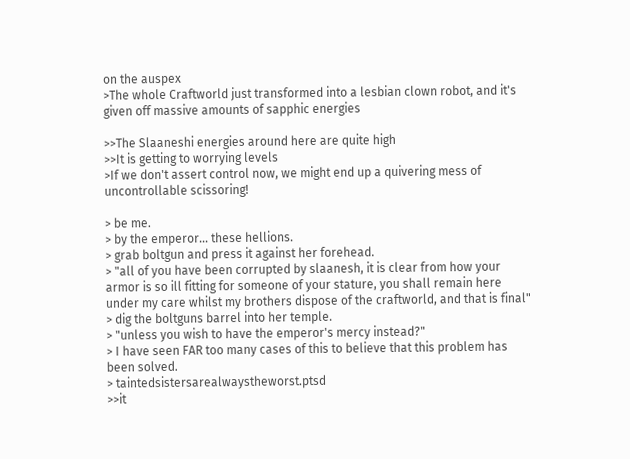on the auspex
>The whole Craftworld just transformed into a lesbian clown robot, and it's given off massive amounts of sapphic energies

>>The Slaaneshi energies around here are quite high
>>It is getting to worrying levels
>If we don't assert control now, we might end up a quivering mess of uncontrollable scissoring!

> be me.
> by the emperor... these hellions.
> grab boltgun and press it against her forehead.
> "all of you have been corrupted by slaanesh, it is clear from how your armor is so ill fitting for someone of your stature, you shall remain here under my care whilst my brothers dispose of the craftworld, and that is final"
> dig the boltguns barrel into her temple.
> "unless you wish to have the emperor's mercy instead?"
> I have seen FAR too many cases of this to believe that this problem has been solved.
> taintedsistersarealwaystheworst.ptsd
>>it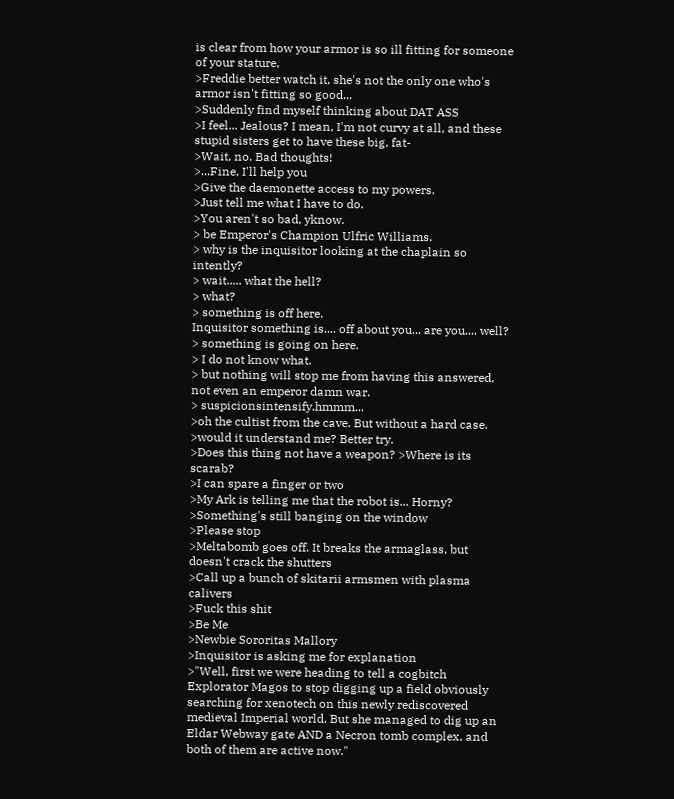is clear from how your armor is so ill fitting for someone of your stature,
>Freddie better watch it, she's not the only one who's armor isn't fitting so good...
>Suddenly find myself thinking about DAT ASS
>I feel... Jealous? I mean, I'm not curvy at all, and these stupid sisters get to have these big, fat-
>Wait, no. Bad thoughts!
>...Fine, I'll help you
>Give the daemonette access to my powers.
>Just tell me what I have to do.
>You aren't so bad, yknow.
> be Emperor's Champion Ulfric Williams.
> why is the inquisitor looking at the chaplain so intently?
> wait..... what the hell?
> what?
> something is off here.
Inquisitor something is.... off about you... are you.... well?
> something is going on here.
> I do not know what.
> but nothing will stop me from having this answered, not even an emperor damn war.
> suspicionsintensify.hmmm...
>oh the cultist from the cave. But without a hard case.
>would it understand me? Better try.
>Does this thing not have a weapon? >Where is its scarab?
>I can spare a finger or two
>My Ark is telling me that the robot is... Horny?
>Something's still banging on the window
>Please stop
>Meltabomb goes off. It breaks the armaglass, but doesn't crack the shutters
>Call up a bunch of skitarii armsmen with plasma calivers
>Fuck this shit
>Be Me
>Newbie Sororitas Mallory
>Inquisitor is asking me for explanation
>"Well, first we were heading to tell a cogbitch Explorator Magos to stop digging up a field obviously searching for xenotech on this newly rediscovered medieval Imperial world. But she managed to dig up an Eldar Webway gate AND a Necron tomb complex, and both of them are active now."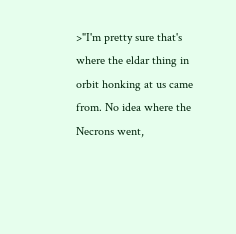>"I'm pretty sure that's where the eldar thing in orbit honking at us came from. No idea where the Necrons went,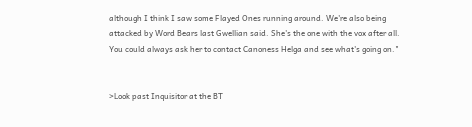although I think I saw some Flayed Ones running around. We're also being attacked by Word Bears last Gwellian said. She's the one with the vox after all. You could always ask her to contact Canoness Helga and see what's going on."


>Look past Inquisitor at the BT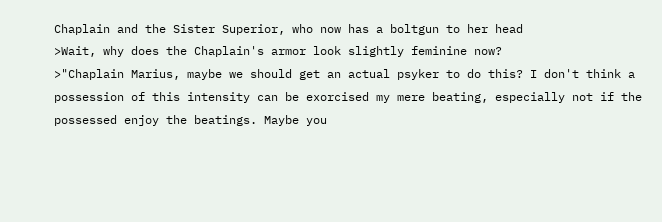Chaplain and the Sister Superior, who now has a boltgun to her head
>Wait, why does the Chaplain's armor look slightly feminine now?
>"Chaplain Marius, maybe we should get an actual psyker to do this? I don't think a possession of this intensity can be exorcised my mere beating, especially not if the possessed enjoy the beatings. Maybe you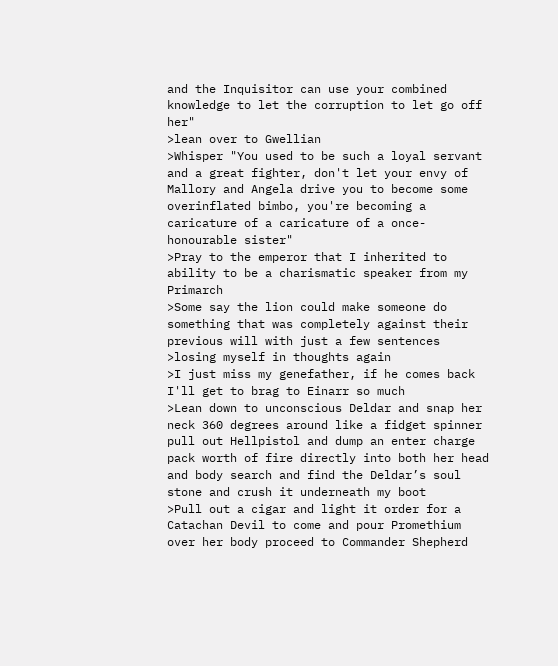and the Inquisitor can use your combined knowledge to let the corruption to let go off her"
>lean over to Gwellian
>Whisper "You used to be such a loyal servant and a great fighter, don't let your envy of Mallory and Angela drive you to become some overinflated bimbo, you're becoming a caricature of a caricature of a once-honourable sister"
>Pray to the emperor that I inherited to ability to be a charismatic speaker from my Primarch
>Some say the lion could make someone do something that was completely against their previous will with just a few sentences
>losing myself in thoughts again
>I just miss my genefather, if he comes back I'll get to brag to Einarr so much
>Lean down to unconscious Deldar and snap her neck 360 degrees around like a fidget spinner pull out Hellpistol and dump an enter charge pack worth of fire directly into both her head and body search and find the Deldar’s soul stone and crush it underneath my boot
>Pull out a cigar and light it order for a Catachan Devil to come and pour Promethium over her body proceed to Commander Shepherd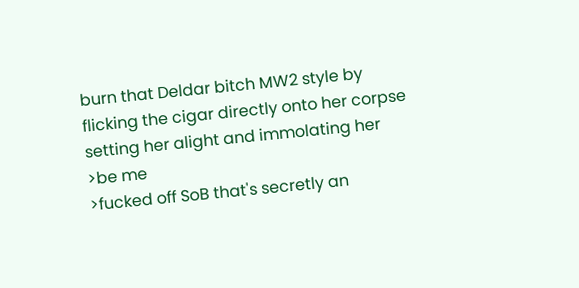burn that Deldar bitch MW2 style by flicking the cigar directly onto her corpse setting her alight and immolating her
>be me
>fucked off SoB that's secretly an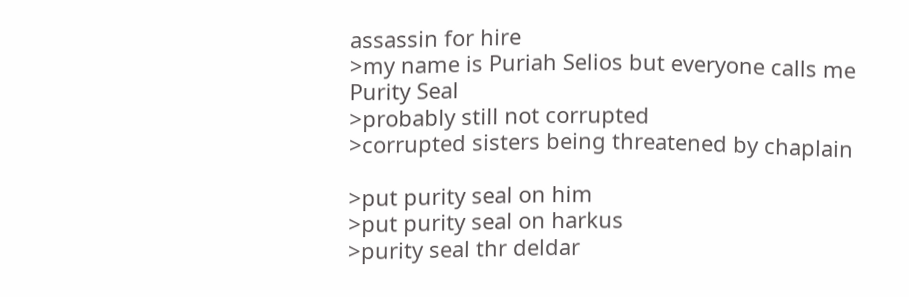assassin for hire
>my name is Puriah Selios but everyone calls me Purity Seal
>probably still not corrupted
>corrupted sisters being threatened by chaplain

>put purity seal on him
>put purity seal on harkus
>purity seal thr deldar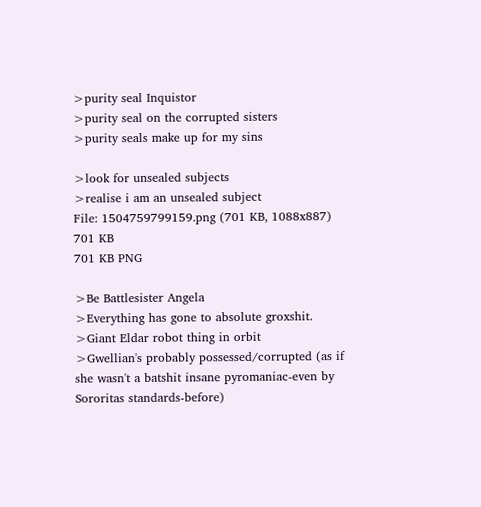>purity seal Inquistor
>purity seal on the corrupted sisters
>purity seals make up for my sins

>look for unsealed subjects
>realise i am an unsealed subject
File: 1504759799159.png (701 KB, 1088x887)
701 KB
701 KB PNG

>Be Battlesister Angela
>Everything has gone to absolute groxshit.
>Giant Eldar robot thing in orbit
>Gwellian's probably possessed/corrupted (as if she wasn't a batshit insane pyromaniac-even by Sororitas standards-before)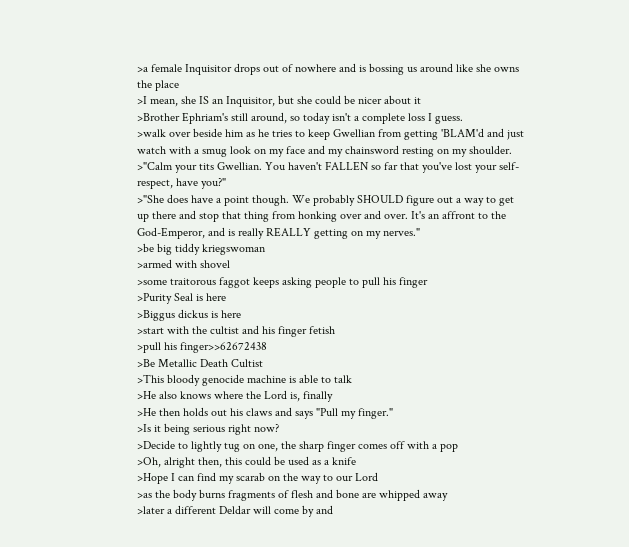>a female Inquisitor drops out of nowhere and is bossing us around like she owns the place
>I mean, she IS an Inquisitor, but she could be nicer about it
>Brother Ephriam's still around, so today isn't a complete loss I guess.
>walk over beside him as he tries to keep Gwellian from getting 'BLAM'd and just watch with a smug look on my face and my chainsword resting on my shoulder.
>"Calm your tits Gwellian. You haven't FALLEN so far that you've lost your self-respect, have you?"
>"She does have a point though. We probably SHOULD figure out a way to get up there and stop that thing from honking over and over. It's an affront to the God-Emperor, and is really REALLY getting on my nerves."
>be big tiddy kriegswoman
>armed with shovel
>some traitorous faggot keeps asking people to pull his finger
>Purity Seal is here
>Biggus dickus is here
>start with the cultist and his finger fetish
>pull his finger>>62672438
>Be Metallic Death Cultist
>This bloody genocide machine is able to talk
>He also knows where the Lord is, finally
>He then holds out his claws and says "Pull my finger."
>Is it being serious right now?
>Decide to lightly tug on one, the sharp finger comes off with a pop
>Oh, alright then, this could be used as a knife
>Hope I can find my scarab on the way to our Lord
>as the body burns fragments of flesh and bone are whipped away
>later a different Deldar will come by and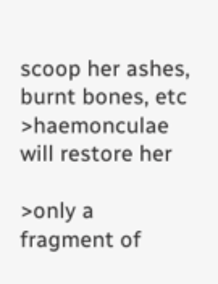scoop her ashes, burnt bones, etc
>haemonculae will restore her

>only a fragment of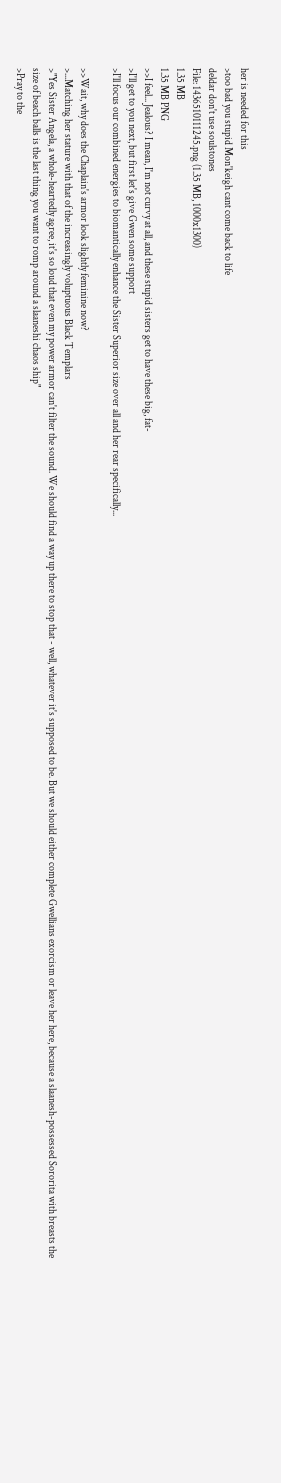her is needed for this
>too bad you stupid Mon'keigh cant come back to life
deldar don't use soulstones
File: 1436510111245.png (1.35 MB, 1000x1300)
1.35 MB
1.35 MB PNG
>>I feel... Jealous? I mean, I'm not curvy at all, and these stupid sisters get to have these big, fat-
>I'll get to you next, but first let's give Gwen some support
>I'll focus our combined energies to biomantically enhance the Sister Superior size over all and her rear specifically...

>>Wait, why does the Chaplain's armor look slightly feminine now?
>...Matching her stature with that of the increasingly voluptuous Black Templars
>"Yes Sister Angela, a whole-heartedly agree, it's so loud that even my power armor can't filter the sound. We should find a way up there to stop that - well, whatever it's supposed to be. But we should either complete Gwellians exorcism or leave her here, because a slaanesh-possessed Sororita with breasts the size of beach balls is the last thing you want to romp around a slaaneshi chaos ship"
>Pray to the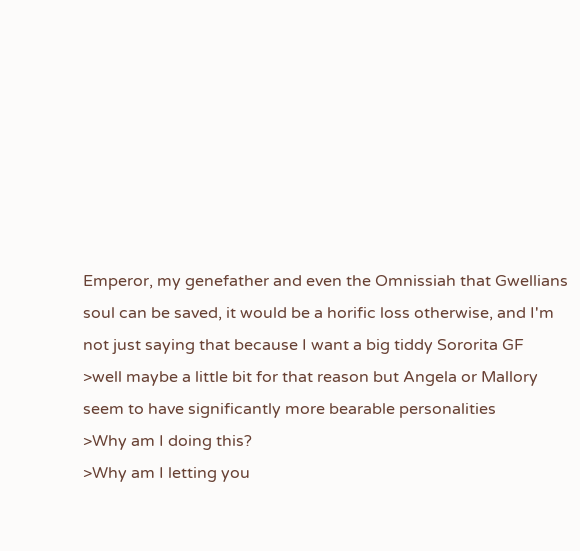Emperor, my genefather and even the Omnissiah that Gwellians soul can be saved, it would be a horific loss otherwise, and I'm not just saying that because I want a big tiddy Sororita GF
>well maybe a little bit for that reason but Angela or Mallory seem to have significantly more bearable personalities
>Why am I doing this?
>Why am I letting you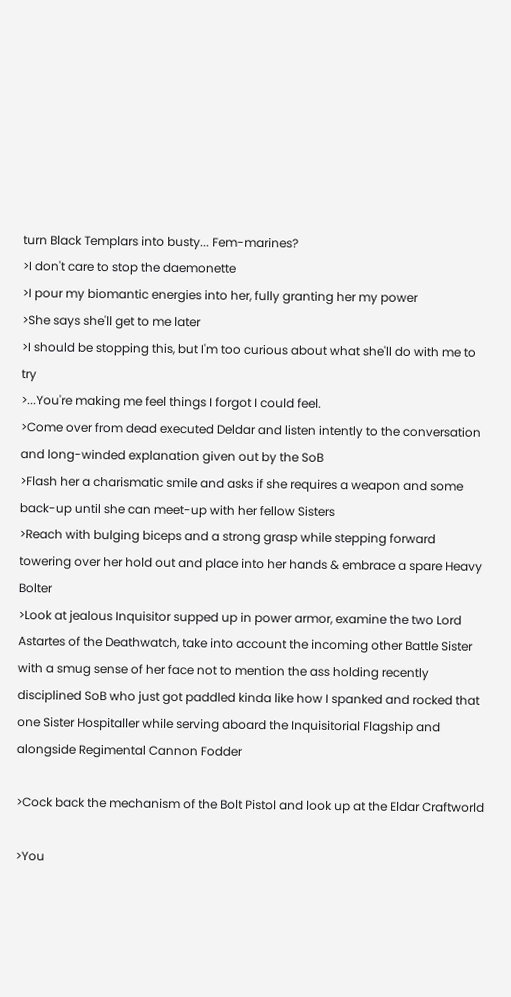turn Black Templars into busty... Fem-marines?
>I don't care to stop the daemonette
>I pour my biomantic energies into her, fully granting her my power
>She says she'll get to me later
>I should be stopping this, but I'm too curious about what she'll do with me to try
>...You're making me feel things I forgot I could feel.
>Come over from dead executed Deldar and listen intently to the conversation and long-winded explanation given out by the SoB
>Flash her a charismatic smile and asks if she requires a weapon and some back-up until she can meet-up with her fellow Sisters
>Reach with bulging biceps and a strong grasp while stepping forward towering over her hold out and place into her hands & embrace a spare Heavy Bolter
>Look at jealous Inquisitor supped up in power armor, examine the two Lord Astartes of the Deathwatch, take into account the incoming other Battle Sister with a smug sense of her face not to mention the ass holding recently disciplined SoB who just got paddled kinda like how I spanked and rocked that one Sister Hospitaller while serving aboard the Inquisitorial Flagship and alongside Regimental Cannon Fodder

>Cock back the mechanism of the Bolt Pistol and look up at the Eldar Craftworld

>You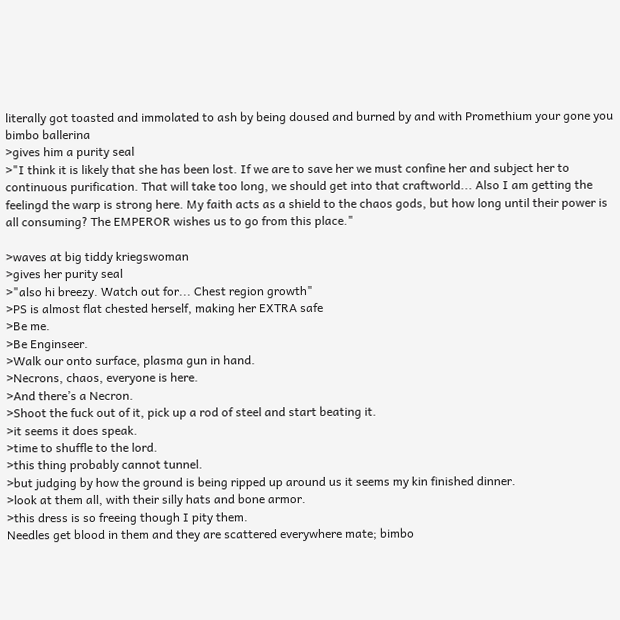literally got toasted and immolated to ash by being doused and burned by and with Promethium your gone you bimbo ballerina
>gives him a purity seal
>"I think it is likely that she has been lost. If we are to save her we must confine her and subject her to continuous purification. That will take too long, we should get into that craftworld... Also I am getting the feelingd the warp is strong here. My faith acts as a shield to the chaos gods, but how long until their power is all consuming? The EMPEROR wishes us to go from this place."

>waves at big tiddy kriegswoman
>gives her purity seal
>"also hi breezy. Watch out for... Chest region growth"
>PS is almost flat chested herself, making her EXTRA safe
>Be me.
>Be Enginseer.
>Walk our onto surface, plasma gun in hand.
>Necrons, chaos, everyone is here.
>And there’s a Necron.
>Shoot the fuck out of it, pick up a rod of steel and start beating it.
>it seems it does speak.
>time to shuffle to the lord.
>this thing probably cannot tunnel.
>but judging by how the ground is being ripped up around us it seems my kin finished dinner.
>look at them all, with their silly hats and bone armor.
>this dress is so freeing though I pity them.
Needles get blood in them and they are scattered everywhere mate; bimbo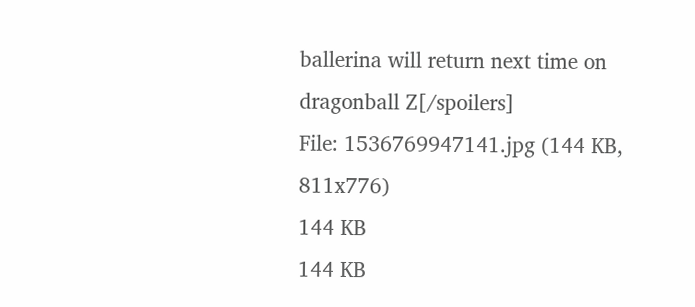ballerina will return next time on dragonball Z[/spoilers]
File: 1536769947141.jpg (144 KB, 811x776)
144 KB
144 KB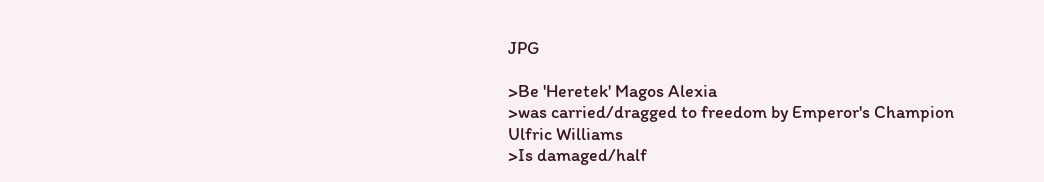JPG

>Be 'Heretek' Magos Alexia
>was carried/dragged to freedom by Emperor's Champion Ulfric Williams
>Is damaged/half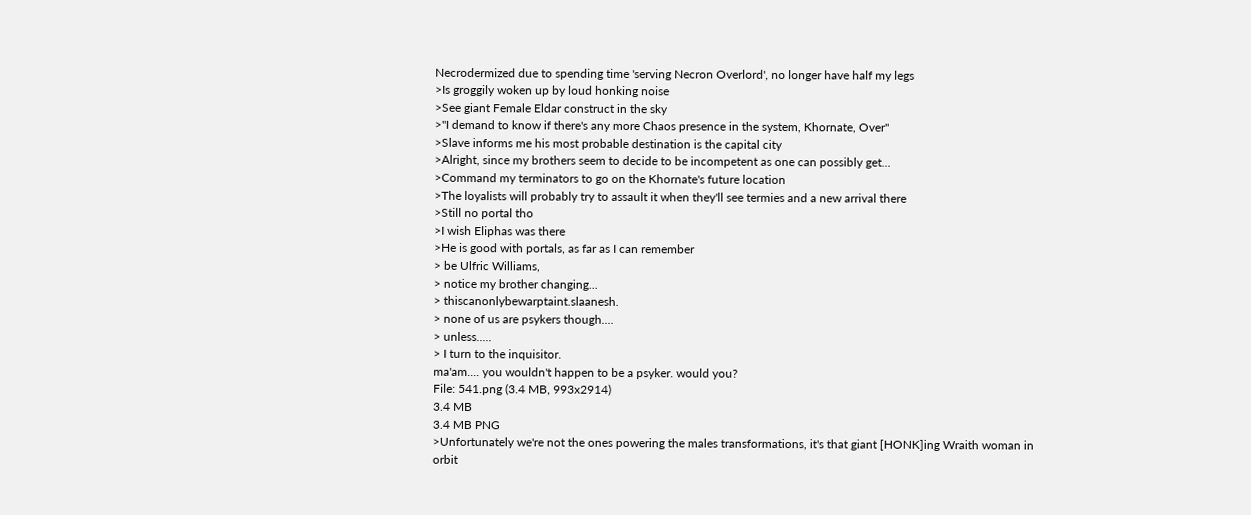Necrodermized due to spending time 'serving Necron Overlord', no longer have half my legs
>Is groggily woken up by loud honking noise
>See giant Female Eldar construct in the sky
>"I demand to know if there's any more Chaos presence in the system, Khornate, Over"
>Slave informs me his most probable destination is the capital city
>Alright, since my brothers seem to decide to be incompetent as one can possibly get...
>Command my terminators to go on the Khornate's future location
>The loyalists will probably try to assault it when they'll see termies and a new arrival there
>Still no portal tho
>I wish Eliphas was there
>He is good with portals, as far as I can remember
> be Ulfric Williams,
> notice my brother changing...
> thiscanonlybewarptaint.slaanesh.
> none of us are psykers though....
> unless.....
> I turn to the inquisitor.
ma'am.... you wouldn't happen to be a psyker. would you?
File: 541.png (3.4 MB, 993x2914)
3.4 MB
3.4 MB PNG
>Unfortunately we're not the ones powering the males transformations, it's that giant [HONK]ing Wraith woman in orbit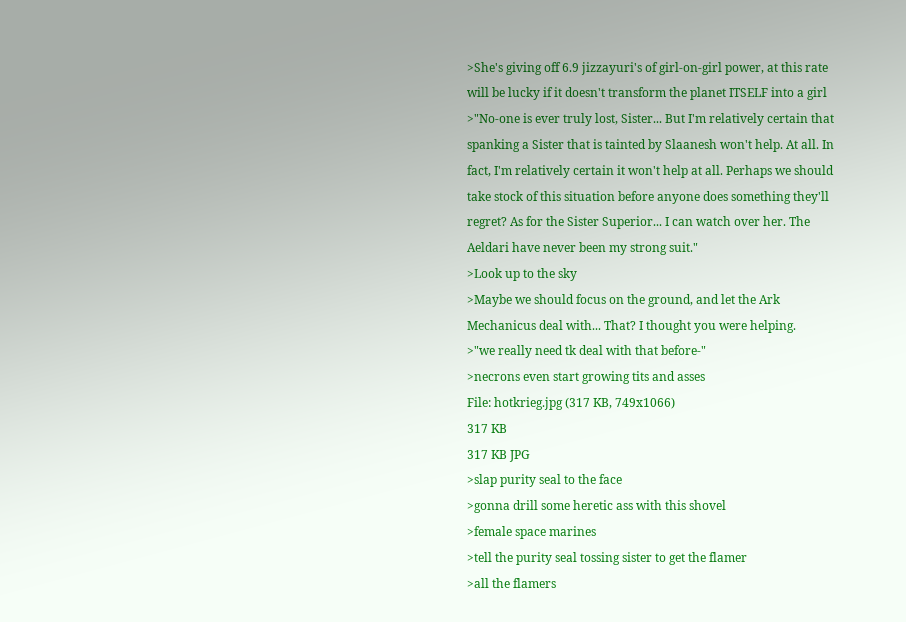>She's giving off 6.9 jizzayuri's of girl-on-girl power, at this rate will be lucky if it doesn't transform the planet ITSELF into a girl
>"No-one is ever truly lost, Sister... But I'm relatively certain that spanking a Sister that is tainted by Slaanesh won't help. At all. In fact, I'm relatively certain it won't help at all. Perhaps we should take stock of this situation before anyone does something they'll regret? As for the Sister Superior... I can watch over her. The Aeldari have never been my strong suit."
>Look up to the sky
>Maybe we should focus on the ground, and let the Ark Mechanicus deal with... That? I thought you were helping.
>"we really need tk deal with that before-"
>necrons even start growing tits and asses
File: hotkrieg.jpg (317 KB, 749x1066)
317 KB
317 KB JPG
>slap purity seal to the face
>gonna drill some heretic ass with this shovel
>female space marines
>tell the purity seal tossing sister to get the flamer
>all the flamers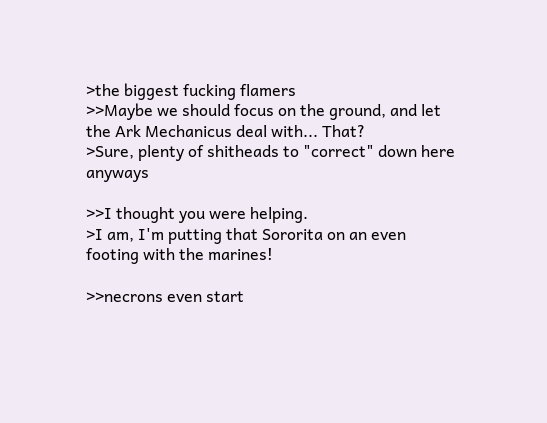>the biggest fucking flamers
>>Maybe we should focus on the ground, and let the Ark Mechanicus deal with... That?
>Sure, plenty of shitheads to "correct" down here anyways

>>I thought you were helping.
>I am, I'm putting that Sororita on an even footing with the marines!

>>necrons even start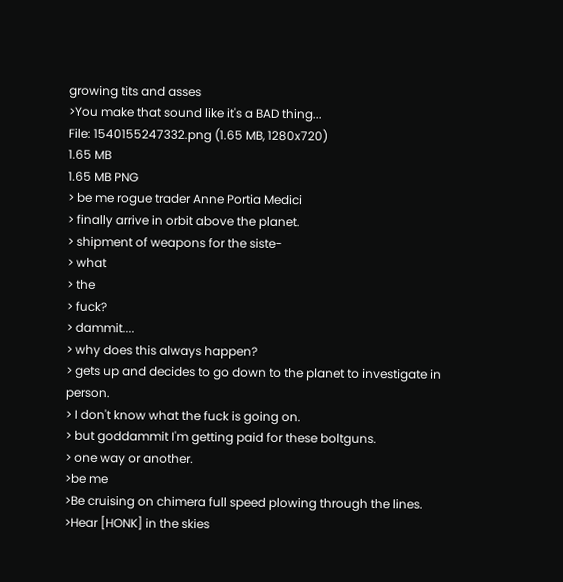growing tits and asses
>You make that sound like it's a BAD thing...
File: 1540155247332.png (1.65 MB, 1280x720)
1.65 MB
1.65 MB PNG
> be me rogue trader Anne Portia Medici
> finally arrive in orbit above the planet.
> shipment of weapons for the siste-
> what
> the
> fuck?
> dammit....
> why does this always happen?
> gets up and decides to go down to the planet to investigate in person.
> I don't know what the fuck is going on.
> but goddammit I'm getting paid for these boltguns.
> one way or another.
>be me
>Be cruising on chimera full speed plowing through the lines.
>Hear [HONK] in the skies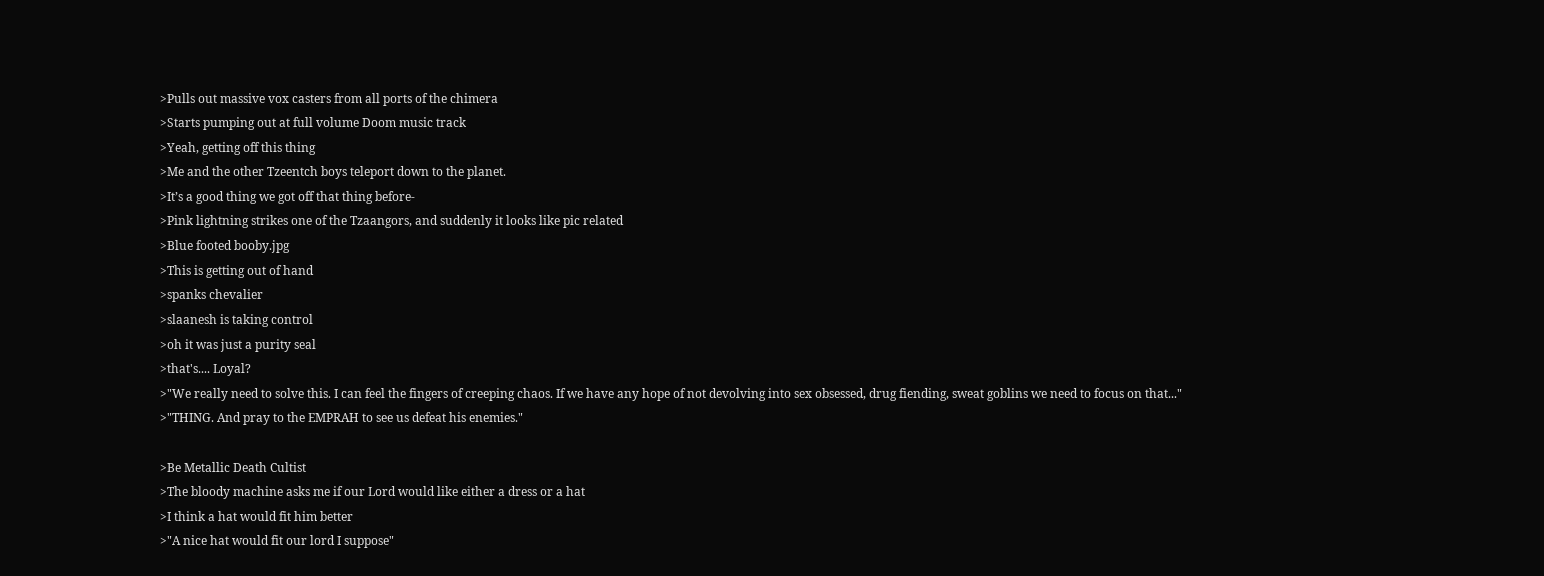>Pulls out massive vox casters from all ports of the chimera
>Starts pumping out at full volume Doom music track
>Yeah, getting off this thing
>Me and the other Tzeentch boys teleport down to the planet.
>It’s a good thing we got off that thing before-
>Pink lightning strikes one of the Tzaangors, and suddenly it looks like pic related
>Blue footed booby.jpg
>This is getting out of hand
>spanks chevalier
>slaanesh is taking control
>oh it was just a purity seal
>that's.... Loyal?
>"We really need to solve this. I can feel the fingers of creeping chaos. If we have any hope of not devolving into sex obsessed, drug fiending, sweat goblins we need to focus on that..."
>"THING. And pray to the EMPRAH to see us defeat his enemies."

>Be Metallic Death Cultist
>The bloody machine asks me if our Lord would like either a dress or a hat
>I think a hat would fit him better
>"A nice hat would fit our lord I suppose"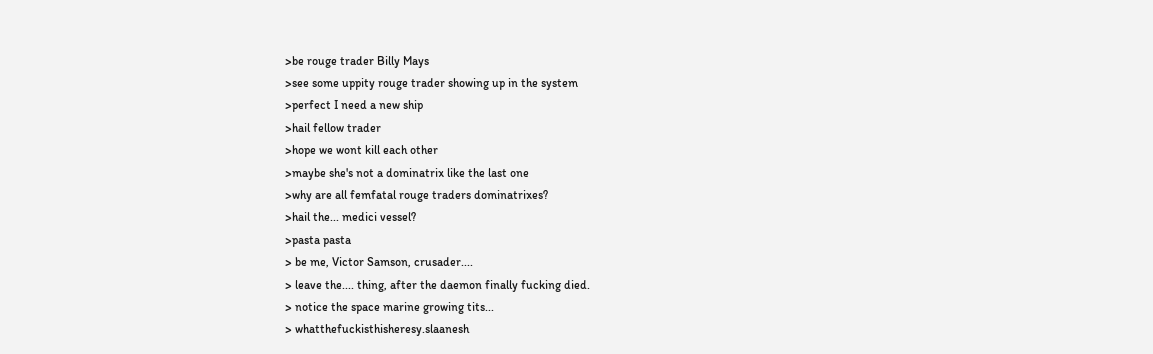>be rouge trader Billy Mays
>see some uppity rouge trader showing up in the system
>perfect I need a new ship
>hail fellow trader
>hope we wont kill each other
>maybe she's not a dominatrix like the last one
>why are all femfatal rouge traders dominatrixes?
>hail the... medici vessel?
>pasta pasta
> be me, Victor Samson, crusader....
> leave the.... thing, after the daemon finally fucking died.
> notice the space marine growing tits...
> whatthefuckisthisheresy.slaanesh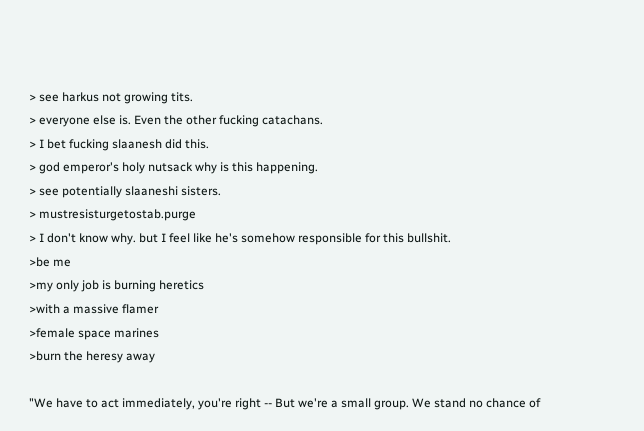> see harkus not growing tits.
> everyone else is. Even the other fucking catachans.
> I bet fucking slaanesh did this.
> god emperor's holy nutsack why is this happening.
> see potentially slaaneshi sisters.
> mustresisturgetostab.purge
> I don't know why. but I feel like he's somehow responsible for this bullshit.
>be me
>my only job is burning heretics
>with a massive flamer
>female space marines
>burn the heresy away

"We have to act immediately, you're right -- But we're a small group. We stand no chance of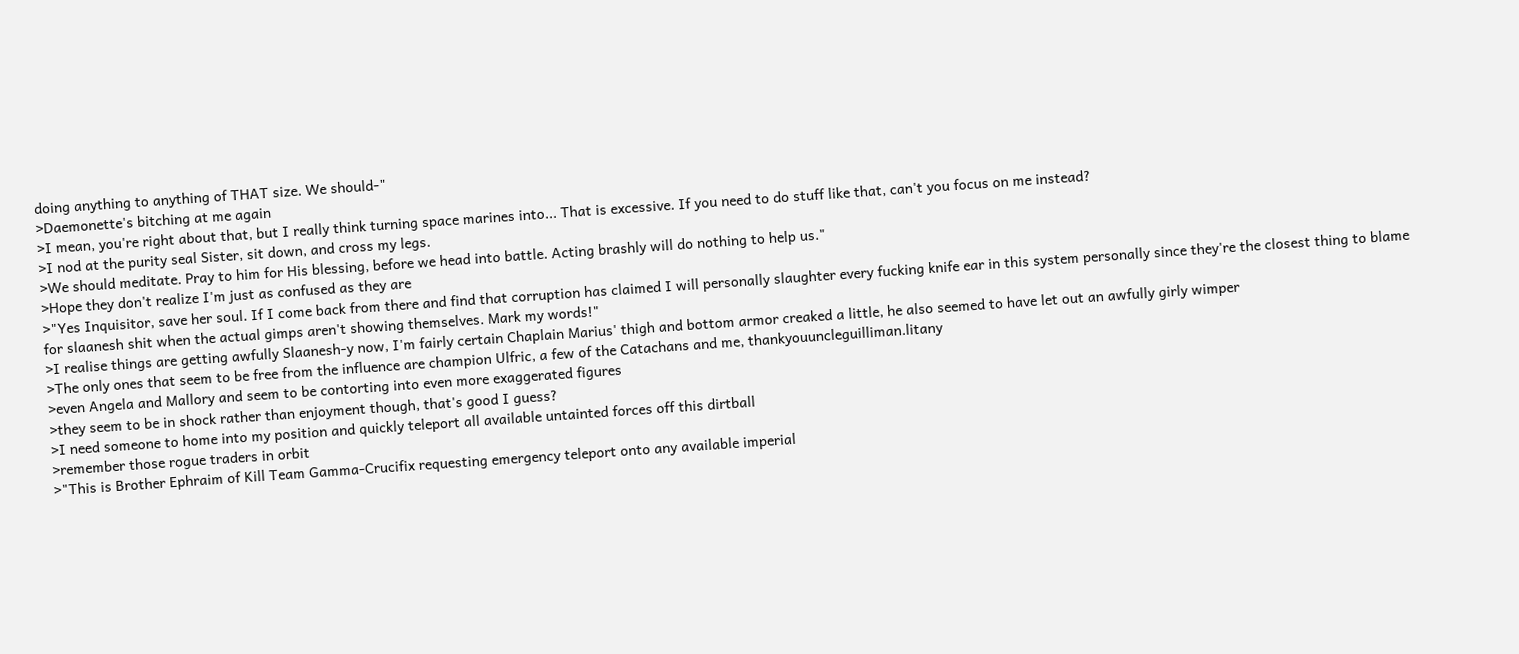doing anything to anything of THAT size. We should-"
>Daemonette's bitching at me again
>I mean, you're right about that, but I really think turning space marines into... That is excessive. If you need to do stuff like that, can't you focus on me instead?
>I nod at the purity seal Sister, sit down, and cross my legs.
>We should meditate. Pray to him for His blessing, before we head into battle. Acting brashly will do nothing to help us."
>Hope they don't realize I'm just as confused as they are
>"Yes Inquisitor, save her soul. If I come back from there and find that corruption has claimed I will personally slaughter every fucking knife ear in this system personally since they're the closest thing to blame for slaanesh shit when the actual gimps aren't showing themselves. Mark my words!"
>I realise things are getting awfully Slaanesh-y now, I'm fairly certain Chaplain Marius' thigh and bottom armor creaked a little, he also seemed to have let out an awfully girly wimper
>The only ones that seem to be free from the influence are champion Ulfric, a few of the Catachans and me, thankyouuncleguilliman.litany
>even Angela and Mallory and seem to be contorting into even more exaggerated figures
>they seem to be in shock rather than enjoyment though, that's good I guess?
>I need someone to home into my position and quickly teleport all available untainted forces off this dirtball
>remember those rogue traders in orbit
>"This is Brother Ephraim of Kill Team Gamma-Crucifix requesting emergency teleport onto any available imperial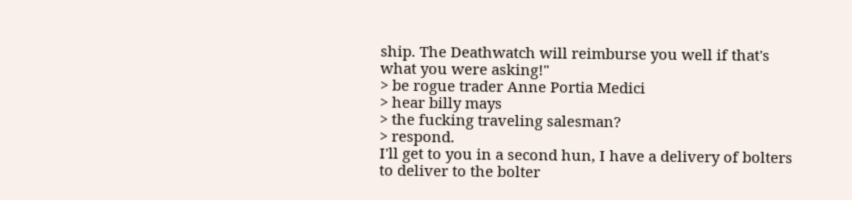ship. The Deathwatch will reimburse you well if that's what you were asking!"
> be rogue trader Anne Portia Medici
> hear billy mays
> the fucking traveling salesman?
> respond.
I'll get to you in a second hun, I have a delivery of bolters to deliver to the bolter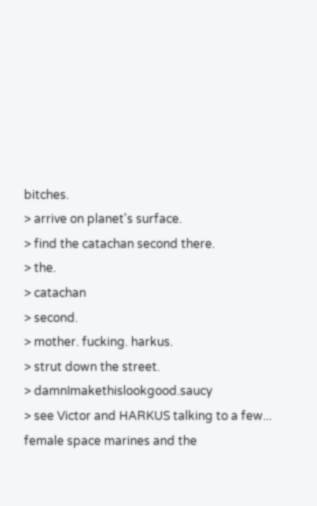bitches.
> arrive on planet's surface.
> find the catachan second there.
> the.
> catachan
> second.
> mother. fucking. harkus.
> strut down the street.
> damnImakethislookgood.saucy
> see Victor and HARKUS talking to a few... female space marines and the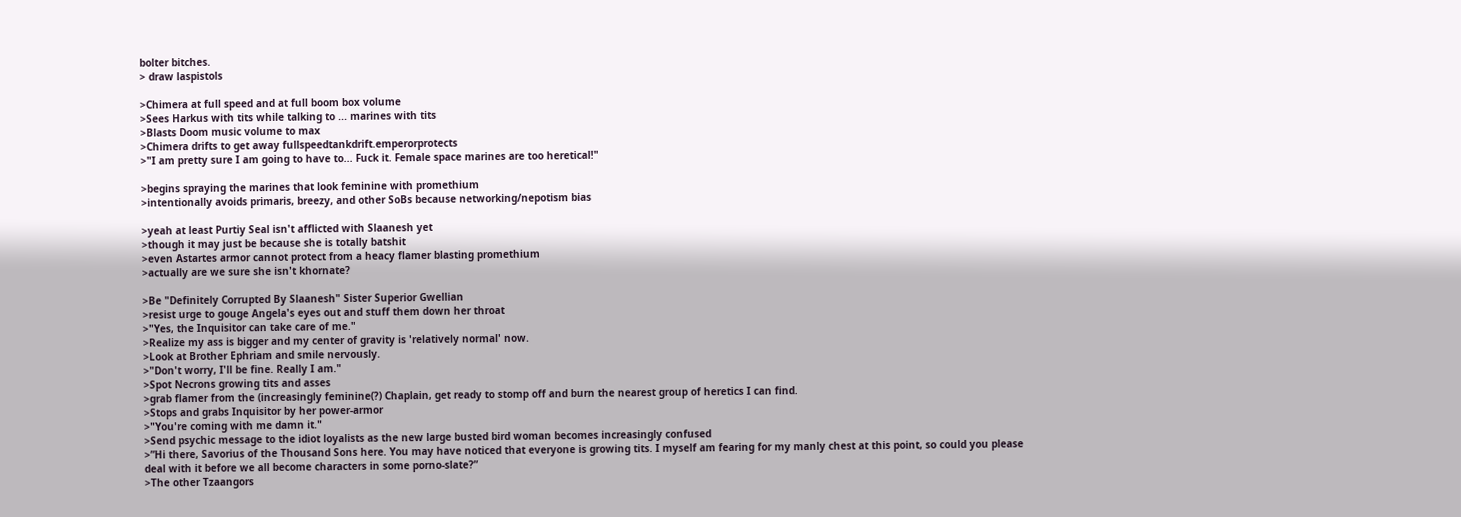bolter bitches.
> draw laspistols

>Chimera at full speed and at full boom box volume
>Sees Harkus with tits while talking to ... marines with tits
>Blasts Doom music volume to max
>Chimera drifts to get away fullspeedtankdrift.emperorprotects
>"I am pretty sure I am going to have to... Fuck it. Female space marines are too heretical!"

>begins spraying the marines that look feminine with promethium
>intentionally avoids primaris, breezy, and other SoBs because networking/nepotism bias

>yeah at least Purtiy Seal isn't afflicted with Slaanesh yet
>though it may just be because she is totally batshit
>even Astartes armor cannot protect from a heacy flamer blasting promethium
>actually are we sure she isn't khornate?

>Be "Definitely Corrupted By Slaanesh" Sister Superior Gwellian
>resist urge to gouge Angela's eyes out and stuff them down her throat
>"Yes, the Inquisitor can take care of me."
>Realize my ass is bigger and my center of gravity is 'relatively normal' now.
>Look at Brother Ephriam and smile nervously.
>"Don't worry, I'll be fine. Really I am."
>Spot Necrons growing tits and asses
>grab flamer from the (increasingly feminine(?) Chaplain, get ready to stomp off and burn the nearest group of heretics I can find.
>Stops and grabs Inquisitor by her power-armor
>"You're coming with me damn it."
>Send psychic message to the idiot loyalists as the new large busted bird woman becomes increasingly confused
>”Hi there, Savorius of the Thousand Sons here. You may have noticed that everyone is growing tits. I myself am fearing for my manly chest at this point, so could you please deal with it before we all become characters in some porno-slate?”
>The other Tzaangors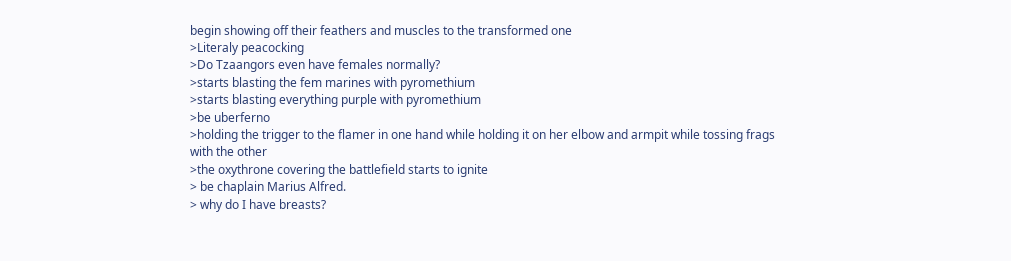begin showing off their feathers and muscles to the transformed one
>Literaly peacocking
>Do Tzaangors even have females normally?
>starts blasting the fem marines with pyromethium
>starts blasting everything purple with pyromethium
>be uberferno
>holding the trigger to the flamer in one hand while holding it on her elbow and armpit while tossing frags with the other
>the oxythrone covering the battlefield starts to ignite
> be chaplain Marius Alfred.
> why do I have breasts?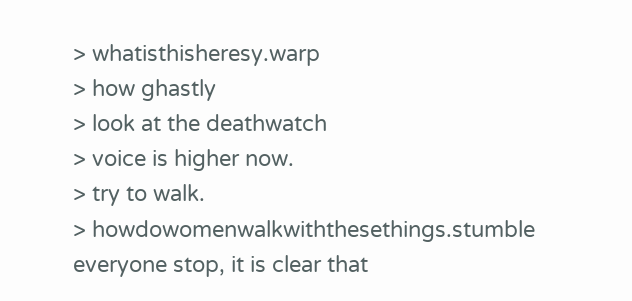> whatisthisheresy.warp
> how ghastly
> look at the deathwatch
> voice is higher now.
> try to walk.
> howdowomenwalkwiththesethings.stumble
everyone stop, it is clear that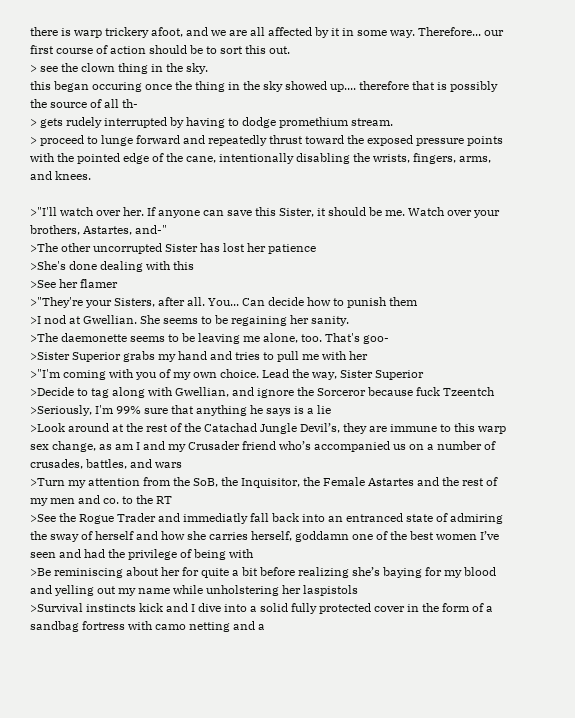there is warp trickery afoot, and we are all affected by it in some way. Therefore... our first course of action should be to sort this out.
> see the clown thing in the sky.
this began occuring once the thing in the sky showed up.... therefore that is possibly the source of all th-
> gets rudely interrupted by having to dodge promethium stream.
> proceed to lunge forward and repeatedly thrust toward the exposed pressure points with the pointed edge of the cane, intentionally disabling the wrists, fingers, arms, and knees.

>"I'll watch over her. If anyone can save this Sister, it should be me. Watch over your brothers, Astartes, and-"
>The other uncorrupted Sister has lost her patience
>She's done dealing with this
>See her flamer
>"They're your Sisters, after all. You... Can decide how to punish them
>I nod at Gwellian. She seems to be regaining her sanity.
>The daemonette seems to be leaving me alone, too. That's goo-
>Sister Superior grabs my hand and tries to pull me with her
>"I'm coming with you of my own choice. Lead the way, Sister Superior
>Decide to tag along with Gwellian, and ignore the Sorceror because fuck Tzeentch
>Seriously, I'm 99% sure that anything he says is a lie
>Look around at the rest of the Catachad Jungle Devil’s, they are immune to this warp sex change, as am I and my Crusader friend who’s accompanied us on a number of crusades, battles, and wars
>Turn my attention from the SoB, the Inquisitor, the Female Astartes and the rest of my men and co. to the RT
>See the Rogue Trader and immediatly fall back into an entranced state of admiring the sway of herself and how she carries herself, goddamn one of the best women I’ve seen and had the privilege of being with
>Be reminiscing about her for quite a bit before realizing she’s baying for my blood and yelling out my name while unholstering her laspistols
>Survival instincts kick and I dive into a solid fully protected cover in the form of a sandbag fortress with camo netting and a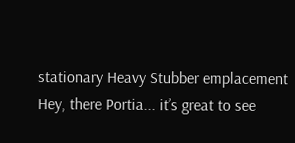stationary Heavy Stubber emplacement
Hey, there Portia... it’s great to see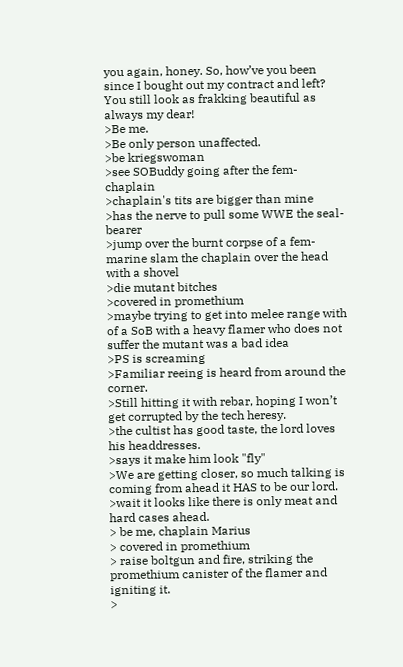you again, honey. So, how’ve you been since I bought out my contract and left? You still look as frakking beautiful as always my dear!
>Be me.
>Be only person unaffected.
>be kriegswoman
>see SOBuddy going after the fem-chaplain
>chaplain's tits are bigger than mine
>has the nerve to pull some WWE the seal-bearer
>jump over the burnt corpse of a fem-marine slam the chaplain over the head with a shovel
>die mutant bitches
>covered in promethium
>maybe trying to get into melee range with of a SoB with a heavy flamer who does not suffer the mutant was a bad idea
>PS is screaming
>Familiar reeing is heard from around the corner.
>Still hitting it with rebar, hoping I won’t get corrupted by the tech heresy.
>the cultist has good taste, the lord loves his headdresses.
>says it make him look "fly"
>We are getting closer, so much talking is coming from ahead it HAS to be our lord.
>wait it looks like there is only meat and hard cases ahead.
> be me, chaplain Marius
> covered in promethium
> raise boltgun and fire, striking the promethium canister of the flamer and igniting it.
>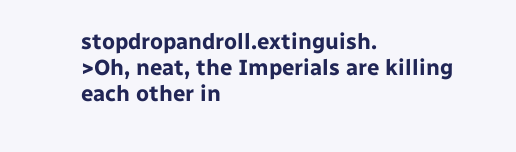stopdropandroll.extinguish.
>Oh, neat, the Imperials are killing each other in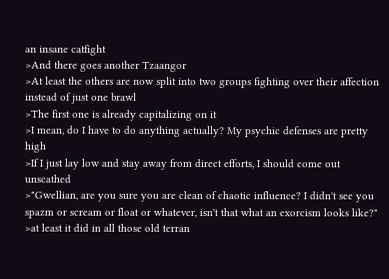an insane catfight
>And there goes another Tzaangor
>At least the others are now split into two groups fighting over their affection instead of just one brawl
>The first one is already capitalizing on it
>I mean, do I have to do anything actually? My psychic defenses are pretty high
>If I just lay low and stay away from direct efforts, I should come out unscathed
>"Gwellian, are you sure you are clean of chaotic influence? I didn't see you spazm or scream or float or whatever, isn't that what an exorcism looks like?"
>at least it did in all those old terran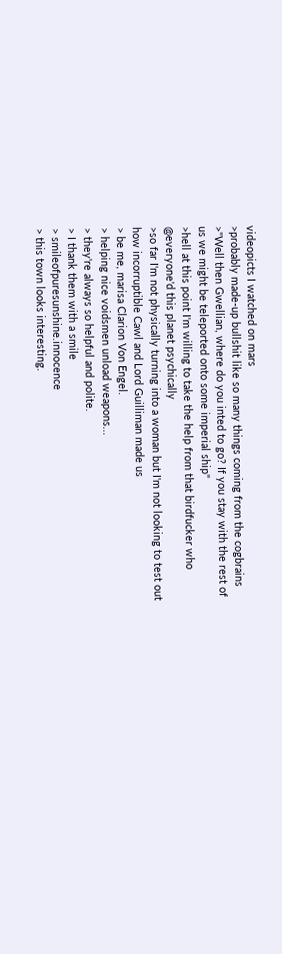videopicts I watched on mars
>probably made-up bullshit like so many things coming from the cogbrains
>"Well then Gwellian, where do you inted to go? If you stay with the rest of us we might be teleported onto some imperial ship"
>hell at this point I'm willing to take the help from that birdfucker who @everyone'd this planet psychically
>so far I'm not physically turning into a woman but I'm not looking to test out how incorruptible Cawl and Lord Guilliman made us
> be me, marisa Clarion Von Engel.
> helping nice voidsmen unload weapons...
> they're always so helpful and polite.
> I thank them with a smile
> smileofpuresunshine.innocence
> this town looks interesting.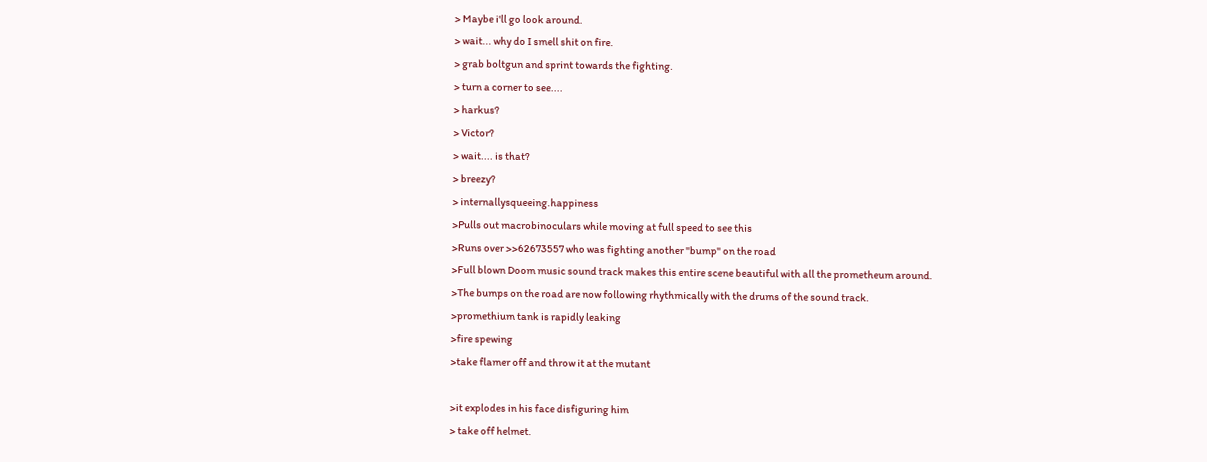> Maybe i'll go look around.
> wait... why do I smell shit on fire.
> grab boltgun and sprint towards the fighting.
> turn a corner to see....
> harkus?
> Victor?
> wait.... is that?
> breezy?
> internallysqueeing.happiness
>Pulls out macrobinoculars while moving at full speed to see this
>Runs over >>62673557 who was fighting another "bump" on the road
>Full blown Doom music sound track makes this entire scene beautiful with all the prometheum around.
>The bumps on the road are now following rhythmically with the drums of the sound track.
>promethium tank is rapidly leaking
>fire spewing
>take flamer off and throw it at the mutant

>it explodes in his face disfiguring him
> take off helmet.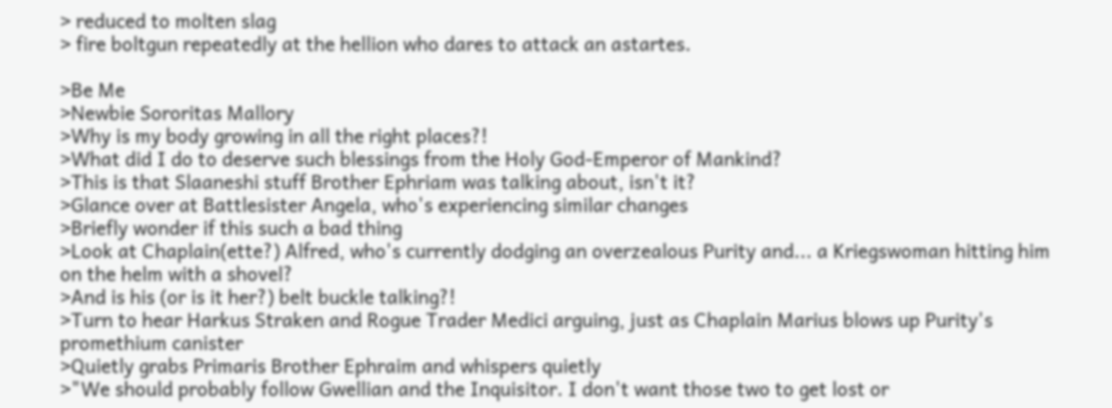> reduced to molten slag
> fire boltgun repeatedly at the hellion who dares to attack an astartes.

>Be Me
>Newbie Sororitas Mallory
>Why is my body growing in all the right places?!
>What did I do to deserve such blessings from the Holy God-Emperor of Mankind?
>This is that Slaaneshi stuff Brother Ephriam was talking about, isn't it?
>Glance over at Battlesister Angela, who's experiencing similar changes
>Briefly wonder if this such a bad thing
>Look at Chaplain(ette?) Alfred, who's currently dodging an overzealous Purity and... a Kriegswoman hitting him on the helm with a shovel?
>And is his (or is it her?) belt buckle talking?!
>Turn to hear Harkus Straken and Rogue Trader Medici arguing, just as Chaplain Marius blows up Purity's promethium canister
>Quietly grabs Primaris Brother Ephraim and whispers quietly
>"We should probably follow Gwellian and the Inquisitor. I don't want those two to get lost or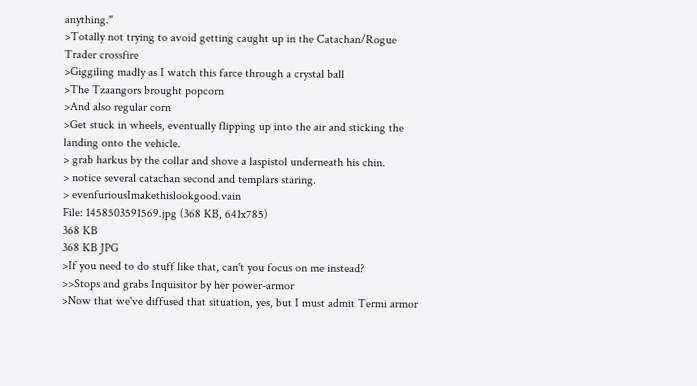anything."
>Totally not trying to avoid getting caught up in the Catachan/Rogue Trader crossfire
>Giggiling madly as I watch this farce through a crystal ball
>The Tzaangors brought popcorn
>And also regular corn
>Get stuck in wheels, eventually flipping up into the air and sticking the landing onto the vehicle.
> grab harkus by the collar and shove a laspistol underneath his chin.
> notice several catachan second and templars staring.
> evenfuriousImakethislookgood.vain
File: 1458503591569.jpg (368 KB, 641x785)
368 KB
368 KB JPG
>If you need to do stuff like that, can't you focus on me instead?
>>Stops and grabs Inquisitor by her power-armor
>Now that we've diffused that situation, yes, but I must admit Termi armor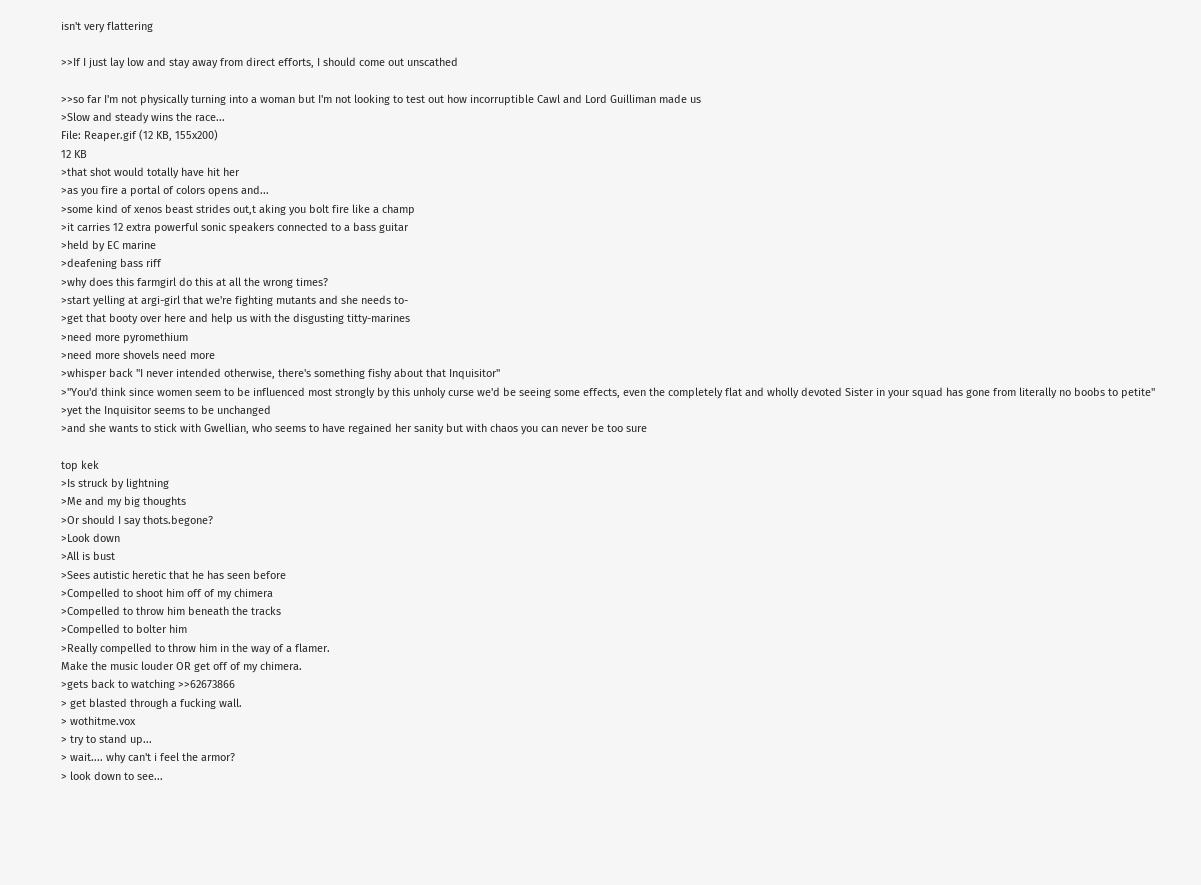isn't very flattering

>>If I just lay low and stay away from direct efforts, I should come out unscathed

>>so far I'm not physically turning into a woman but I'm not looking to test out how incorruptible Cawl and Lord Guilliman made us
>Slow and steady wins the race...
File: Reaper.gif (12 KB, 155x200)
12 KB
>that shot would totally have hit her
>as you fire a portal of colors opens and...
>some kind of xenos beast strides out,t aking you bolt fire like a champ
>it carries 12 extra powerful sonic speakers connected to a bass guitar
>held by EC marine
>deafening bass riff
>why does this farmgirl do this at all the wrong times?
>start yelling at argi-girl that we're fighting mutants and she needs to-
>get that booty over here and help us with the disgusting titty-marines
>need more pyromethium
>need more shovels need more
>whisper back "I never intended otherwise, there's something fishy about that Inquisitor"
>"You'd think since women seem to be influenced most strongly by this unholy curse we'd be seeing some effects, even the completely flat and wholly devoted Sister in your squad has gone from literally no boobs to petite"
>yet the Inquisitor seems to be unchanged
>and she wants to stick with Gwellian, who seems to have regained her sanity but with chaos you can never be too sure

top kek
>Is struck by lightning
>Me and my big thoughts
>Or should I say thots.begone?
>Look down
>All is bust
>Sees autistic heretic that he has seen before
>Compelled to shoot him off of my chimera
>Compelled to throw him beneath the tracks
>Compelled to bolter him
>Really compelled to throw him in the way of a flamer.
Make the music louder OR get off of my chimera.
>gets back to watching >>62673866
> get blasted through a fucking wall.
> wothitme.vox
> try to stand up...
> wait.... why can't i feel the armor?
> look down to see...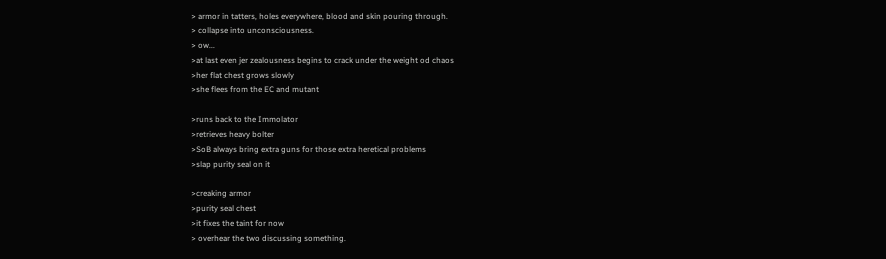> armor in tatters, holes everywhere, blood and skin pouring through.
> collapse into unconsciousness.
> ow...
>at last even jer zealousness begins to crack under the weight od chaos
>her flat chest grows slowly
>she flees from the EC and mutant

>runs back to the Immolator
>retrieves heavy bolter
>SoB always bring extra guns for those extra heretical problems
>slap purity seal on it

>creaking armor
>purity seal chest
>it fixes the taint for now
> overhear the two discussing something.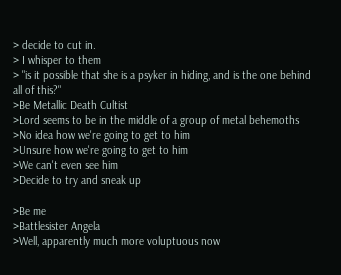> decide to cut in.
> I whisper to them
> "is it possible that she is a psyker in hiding, and is the one behind all of this?"
>Be Metallic Death Cultist
>Lord seems to be in the middle of a group of metal behemoths
>No idea how we're going to get to him
>Unsure how we're going to get to him
>We can't even see him
>Decide to try and sneak up

>Be me
>Battlesister Angela
>Well, apparently much more voluptuous now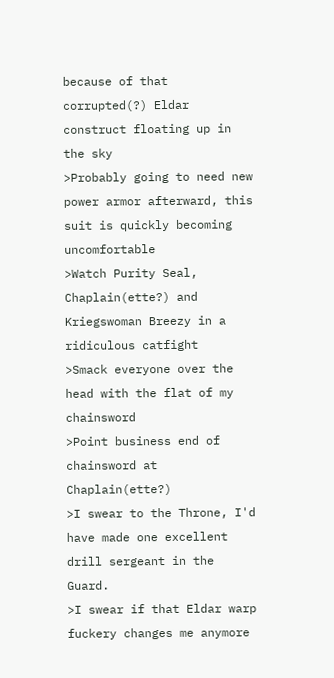because of that corrupted(?) Eldar construct floating up in the sky
>Probably going to need new power armor afterward, this suit is quickly becoming uncomfortable
>Watch Purity Seal, Chaplain(ette?) and Kriegswoman Breezy in a ridiculous catfight
>Smack everyone over the head with the flat of my chainsword
>Point business end of chainsword at Chaplain(ette?)
>I swear to the Throne, I'd have made one excellent drill sergeant in the Guard.
>I swear if that Eldar warp fuckery changes me anymore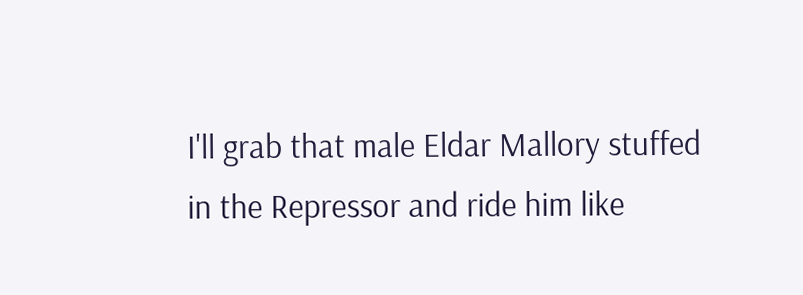I'll grab that male Eldar Mallory stuffed in the Repressor and ride him like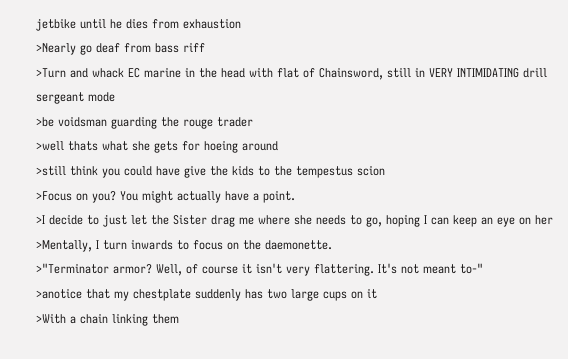jetbike until he dies from exhaustion
>Nearly go deaf from bass riff
>Turn and whack EC marine in the head with flat of Chainsword, still in VERY INTIMIDATING drill sergeant mode
>be voidsman guarding the rouge trader
>well thats what she gets for hoeing around
>still think you could have give the kids to the tempestus scion
>Focus on you? You might actually have a point.
>I decide to just let the Sister drag me where she needs to go, hoping I can keep an eye on her
>Mentally, I turn inwards to focus on the daemonette.
>"Terminator armor? Well, of course it isn't very flattering. It's not meant to-"
>anotice that my chestplate suddenly has two large cups on it
>With a chain linking them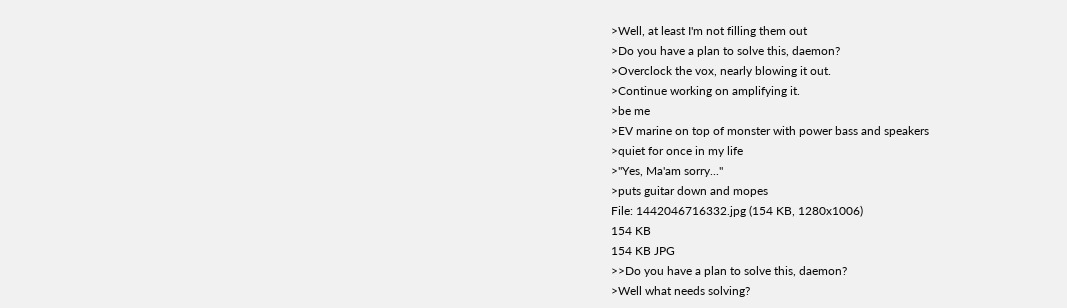>Well, at least I'm not filling them out
>Do you have a plan to solve this, daemon?
>Overclock the vox, nearly blowing it out.
>Continue working on amplifying it.
>be me
>EV marine on top of monster with power bass and speakers
>quiet for once in my life
>"Yes, Ma'am sorry..."
>puts guitar down and mopes
File: 1442046716332.jpg (154 KB, 1280x1006)
154 KB
154 KB JPG
>>Do you have a plan to solve this, daemon?
>Well what needs solving?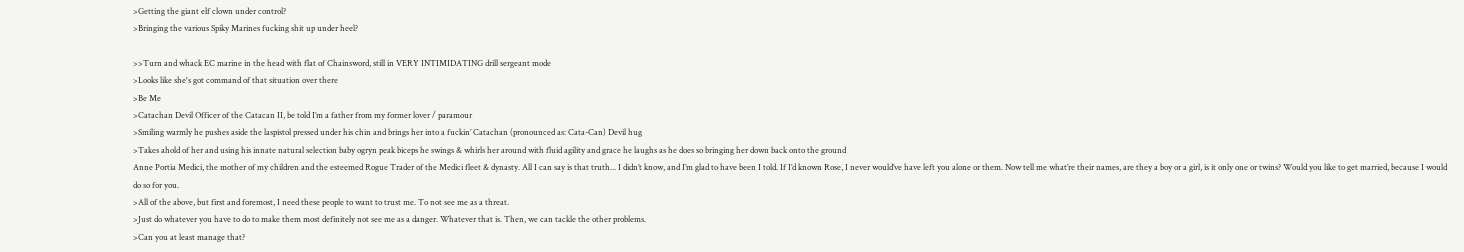>Getting the giant elf clown under control?
>Bringing the various Spiky Marines fucking shit up under heel?

>>Turn and whack EC marine in the head with flat of Chainsword, still in VERY INTIMIDATING drill sergeant mode
>Looks like she's got command of that situation over there
>Be Me
>Catachan Devil Officer of the Catacan II, be told I’m a father from my former lover / paramour
>Smiling warmly he pushes aside the laspistol pressed under his chin and brings her into a fuckin’ Catachan (pronounced as: Cata-Can) Devil hug
>Takes ahold of her and using his innate natural selection baby ogryn peak biceps he swings & whirls her around with fluid agility and grace he laughs as he does so bringing her down back onto the ground
Anne Portia Medici, the mother of my children and the esteemed Rogue Trader of the Medici fleet & dynasty. All I can say is that truth... I didn’t know, and I’m glad to have been I told. If I’d known Rose, I never would’ve have left you alone or them. Now tell me what’re their names, are they a boy or a girl, is it only one or twins? Would you like to get married, because I would do so for you.
>All of the above, but first and foremost, I need these people to want to trust me. To not see me as a threat.
>Just do whatever you have to do to make them most definitely not see me as a danger. Whatever that is. Then, we can tackle the other problems.
>Can you at least manage that?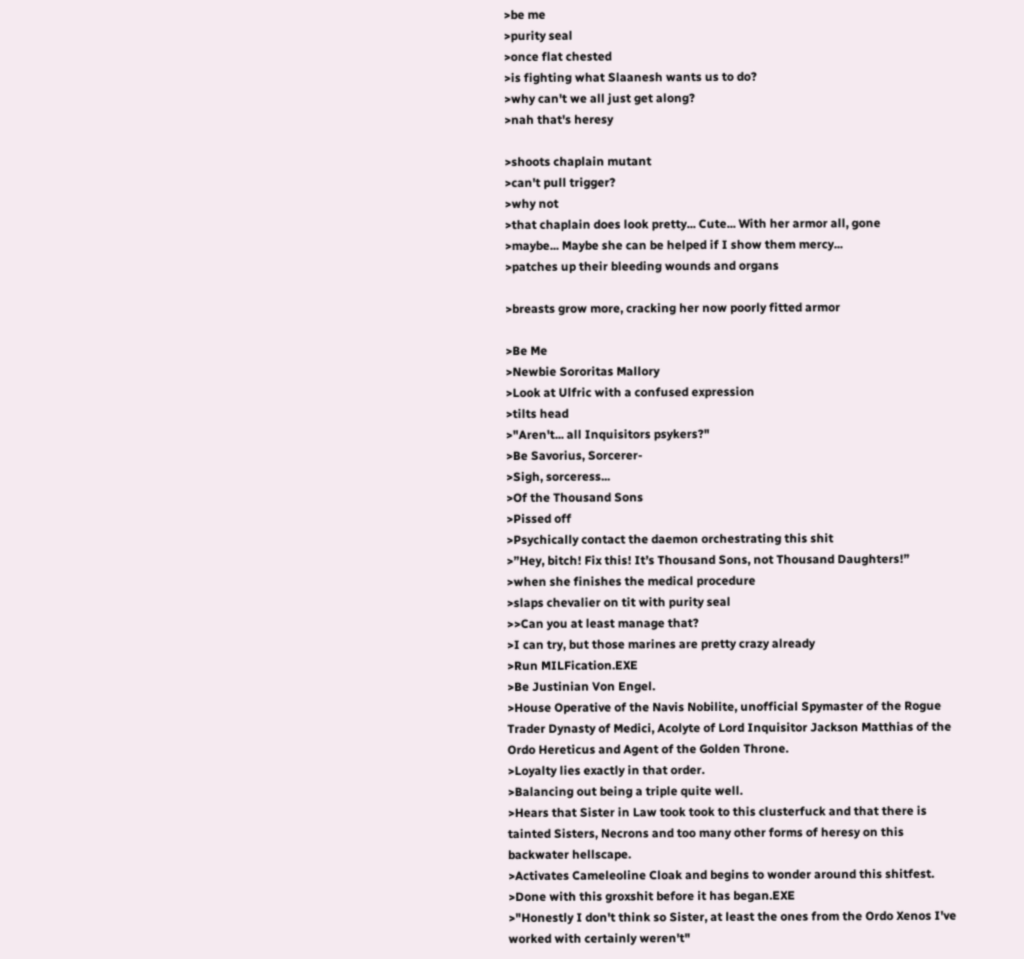>be me
>purity seal
>once flat chested
>is fighting what Slaanesh wants us to do?
>why can't we all just get along?
>nah that's heresy

>shoots chaplain mutant
>can't pull trigger?
>why not
>that chaplain does look pretty... Cute... With her armor all, gone
>maybe... Maybe she can be helped if I show them mercy...
>patches up their bleeding wounds and organs

>breasts grow more, cracking her now poorly fitted armor

>Be Me
>Newbie Sororitas Mallory
>Look at Ulfric with a confused expression
>tilts head
>"Aren't... all Inquisitors psykers?"
>Be Savorius, Sorcerer-
>Sigh, sorceress...
>Of the Thousand Sons
>Pissed off
>Psychically contact the daemon orchestrating this shit
>”Hey, bitch! Fix this! It’s Thousand Sons, not Thousand Daughters!”
>when she finishes the medical procedure
>slaps chevalier on tit with purity seal
>>Can you at least manage that?
>I can try, but those marines are pretty crazy already
>Run MILFication.EXE
>Be Justinian Von Engel.
>House Operative of the Navis Nobilite, unofficial Spymaster of the Rogue Trader Dynasty of Medici, Acolyte of Lord Inquisitor Jackson Matthias of the Ordo Hereticus and Agent of the Golden Throne.
>Loyalty lies exactly in that order.
>Balancing out being a triple quite well.
>Hears that Sister in Law took took to this clusterfuck and that there is tainted Sisters, Necrons and too many other forms of heresy on this backwater hellscape.
>Activates Cameleoline Cloak and begins to wonder around this shitfest.
>Done with this groxshit before it has began.EXE
>"Honestly I don't think so Sister, at least the ones from the Ordo Xenos I've worked with certainly weren't"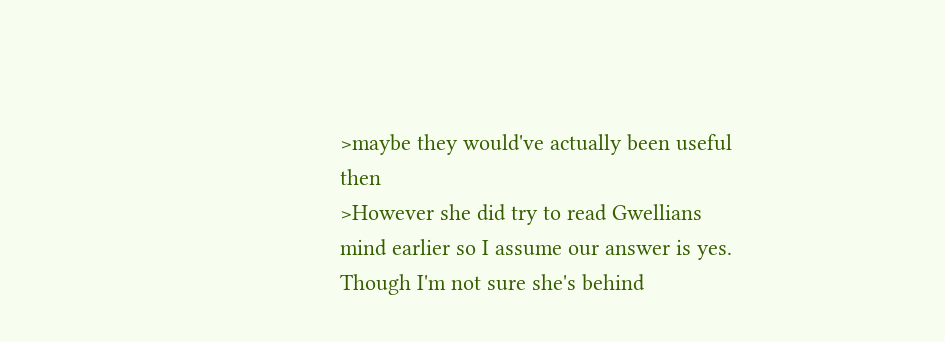>maybe they would've actually been useful then
>However she did try to read Gwellians mind earlier so I assume our answer is yes. Though I'm not sure she's behind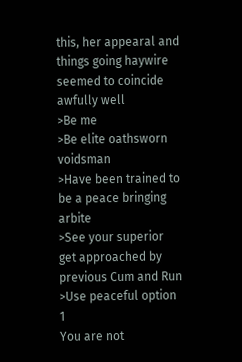this, her appearal and things going haywire seemed to coincide awfully well
>Be me
>Be elite oathsworn voidsman
>Have been trained to be a peace bringing arbite
>See your superior get approached by previous Cum and Run
>Use peaceful option 1
You are not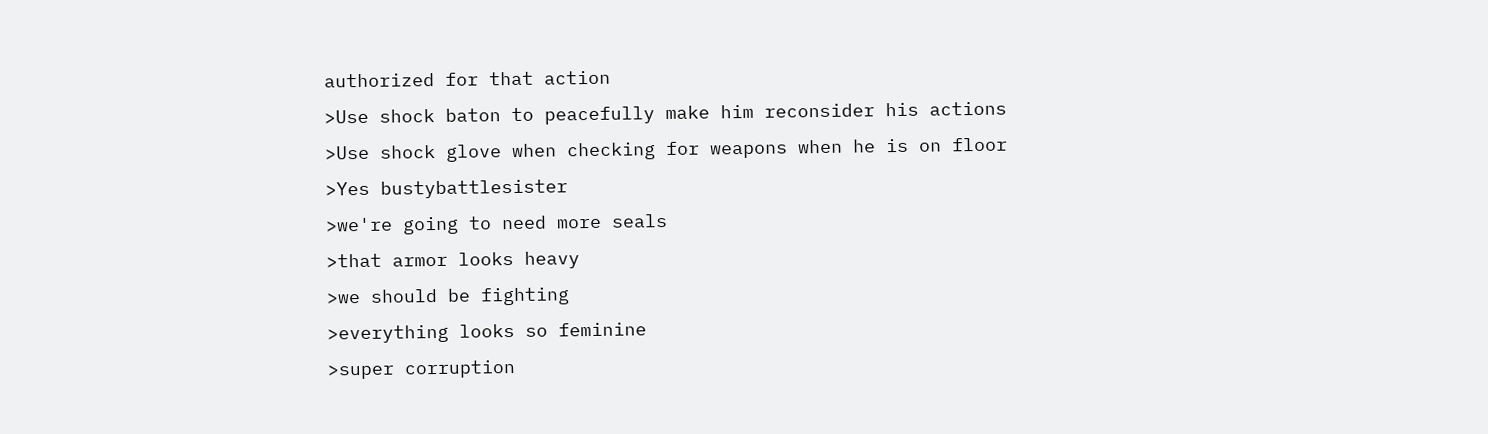authorized for that action
>Use shock baton to peacefully make him reconsider his actions
>Use shock glove when checking for weapons when he is on floor
>Yes bustybattlesister
>we're going to need more seals
>that armor looks heavy
>we should be fighting
>everything looks so feminine
>super corruption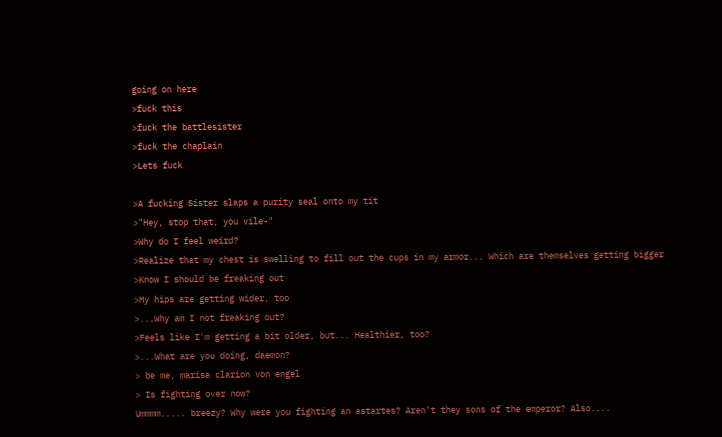going on here
>fuck this
>fuck the battlesister
>fuck the chaplain
>Lets fuck

>A fucking Sister slaps a purity seal onto my tit
>"Hey, stop that, you vile-"
>Why do I feel weird?
>Realize that my chest is swelling to fill out the cups in my armor... Which are themselves getting bigger
>Know I should be freaking out
>My hips are getting wider, too
>...Why am I not freaking out?
>Feels like I'm getting a bit older, but... Healthier, too?
>...What are you doing, daemon?
> be me, marisa clarion von engel
> Is fighting over now?
Ummmm..... breezy? Why were you fighting an astartes? Aren’t they sons of the emperor? Also....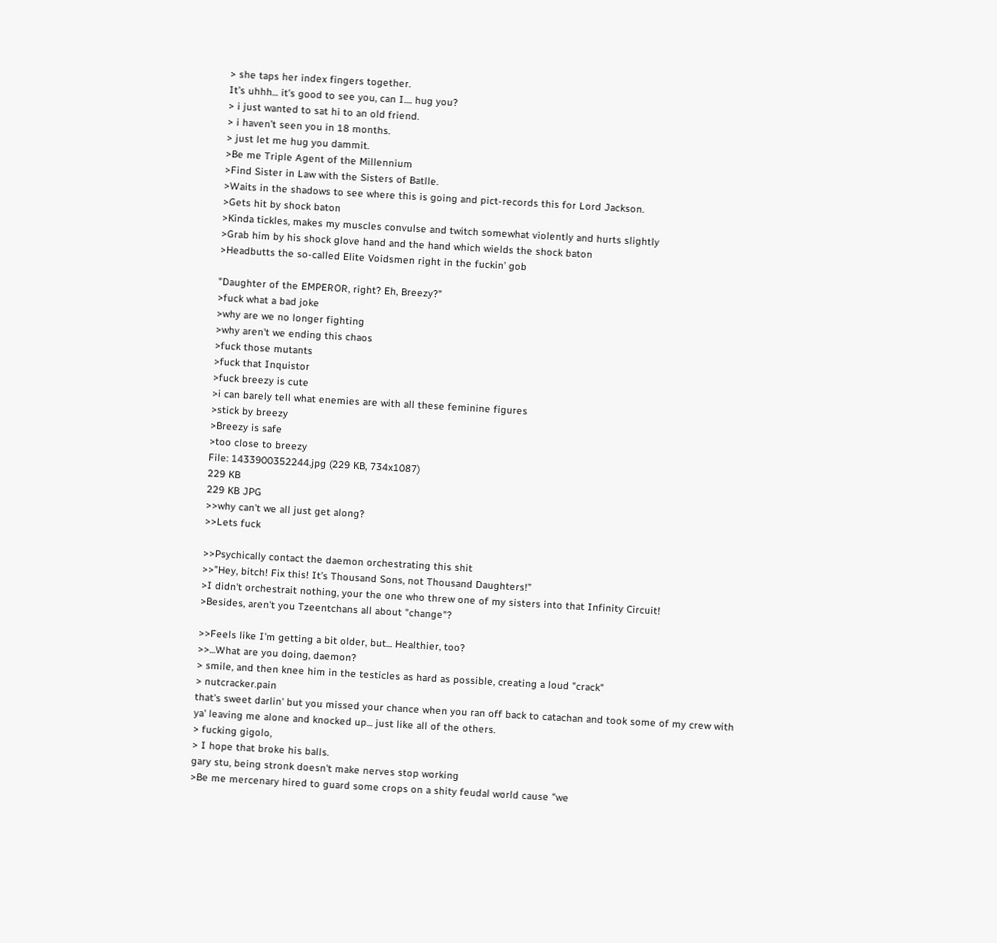> she taps her index fingers together.
It’s uhhh... it’s good to see you, can I.... hug you?
> i just wanted to sat hi to an old friend.
> i haven’t seen you in 18 months.
> just let me hug you dammit.
>Be me Triple Agent of the Millennium
>Find Sister in Law with the Sisters of Batlle.
>Waits in the shadows to see where this is going and pict-records this for Lord Jackson.
>Gets hit by shock baton
>Kinda tickles, makes my muscles convulse and twitch somewhat violently and hurts slightly
>Grab him by his shock glove hand and the hand which wields the shock baton
>Headbutts the so-called Elite Voidsmen right in the fuckin’ gob

"Daughter of the EMPEROR, right? Eh, Breezy?"
>fuck what a bad joke
>why are we no longer fighting
>why aren't we ending this chaos
>fuck those mutants
>fuck that Inquistor
>fuck breezy is cute
>i can barely tell what enemies are with all these feminine figures
>stick by breezy
>Breezy is safe
>too close to breezy
File: 1433900352244.jpg (229 KB, 734x1087)
229 KB
229 KB JPG
>>why can't we all just get along?
>>Lets fuck

>>Psychically contact the daemon orchestrating this shit
>>”Hey, bitch! Fix this! It’s Thousand Sons, not Thousand Daughters!”
>I didn't orchestrait nothing, your the one who threw one of my sisters into that Infinity Circuit!
>Besides, aren't you Tzeentchans all about "change"?

>>Feels like I'm getting a bit older, but... Healthier, too?
>>...What are you doing, daemon?
> smile, and then knee him in the testicles as hard as possible, creating a loud "crack"
> nutcracker.pain
that's sweet darlin' but you missed your chance when you ran off back to catachan and took some of my crew with ya' leaving me alone and knocked up... just like all of the others.
> fucking gigolo,
> I hope that broke his balls.
gary stu, being stronk doesn't make nerves stop working
>Be me mercenary hired to guard some crops on a shity feudal world cause "we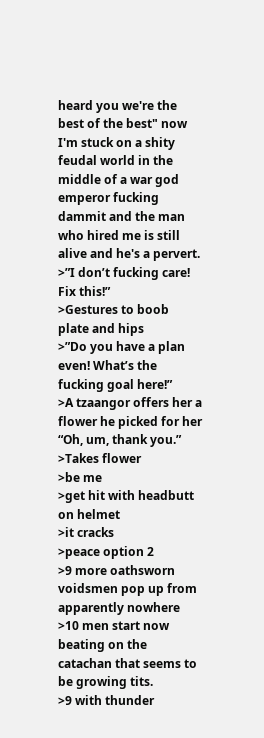heard you we're the best of the best" now I'm stuck on a shity feudal world in the middle of a war god emperor fucking dammit and the man who hired me is still alive and he's a pervert.
>”I don’t fucking care! Fix this!”
>Gestures to boob plate and hips
>”Do you have a plan even! What’s the fucking goal here!”
>A tzaangor offers her a flower he picked for her
“Oh, um, thank you.”
>Takes flower
>be me
>get hit with headbutt on helmet
>it cracks
>peace option 2
>9 more oathsworn voidsmen pop up from apparently nowhere
>10 men start now beating on the catachan that seems to be growing tits.
>9 with thunder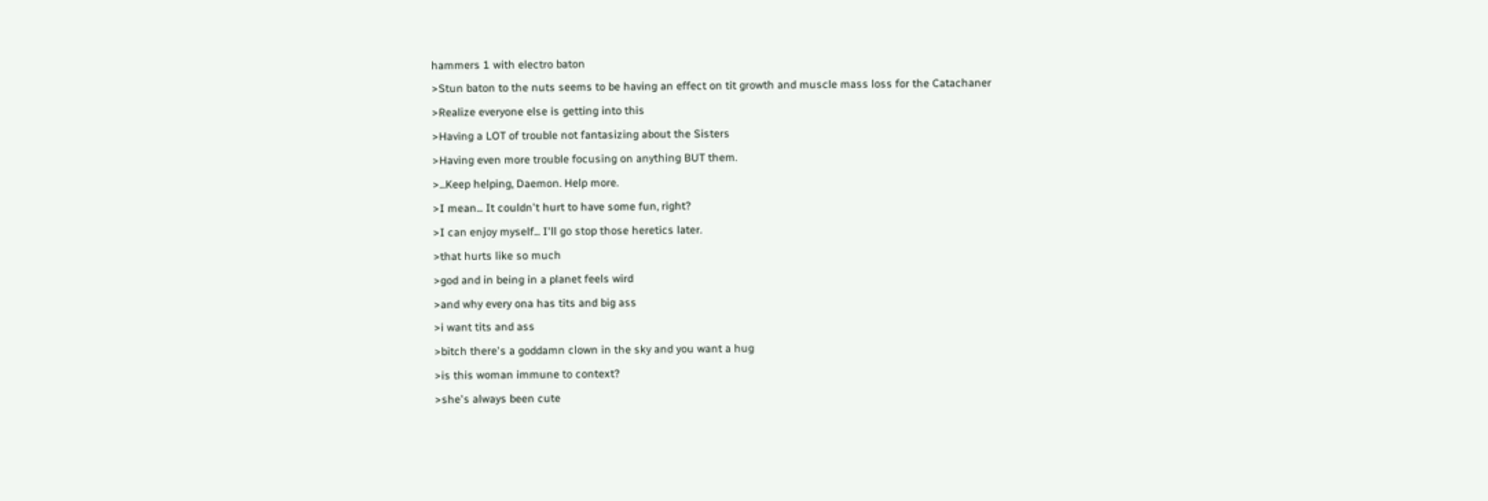hammers 1 with electro baton
>Stun baton to the nuts seems to be having an effect on tit growth and muscle mass loss for the Catachaner
>Realize everyone else is getting into this
>Having a LOT of trouble not fantasizing about the Sisters
>Having even more trouble focusing on anything BUT them.
>...Keep helping, Daemon. Help more.
>I mean... It couldn't hurt to have some fun, right?
>I can enjoy myself... I'll go stop those heretics later.
>that hurts like so much
>god and in being in a planet feels wird
>and why every ona has tits and big ass
>i want tits and ass
>bitch there's a goddamn clown in the sky and you want a hug
>is this woman immune to context?
>she's always been cute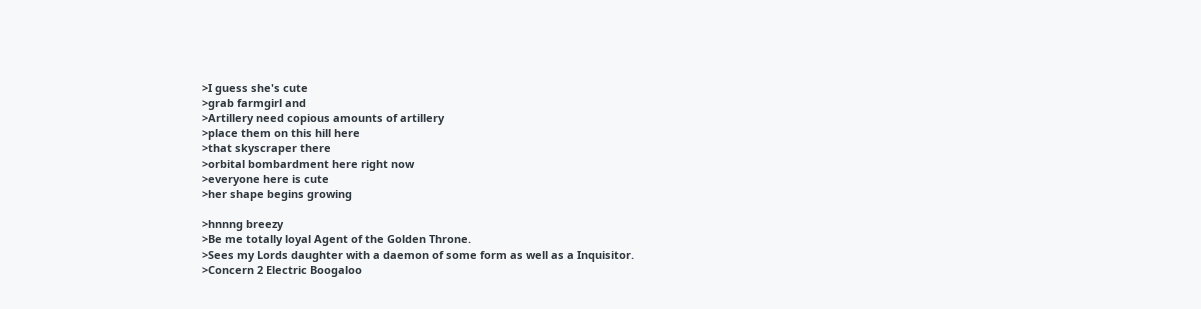>I guess she's cute
>grab farmgirl and
>Artillery need copious amounts of artillery
>place them on this hill here
>that skyscraper there
>orbital bombardment here right now
>everyone here is cute
>her shape begins growing

>hnnng breezy
>Be me totally loyal Agent of the Golden Throne.
>Sees my Lords daughter with a daemon of some form as well as a Inquisitor.
>Concern 2 Electric Boogaloo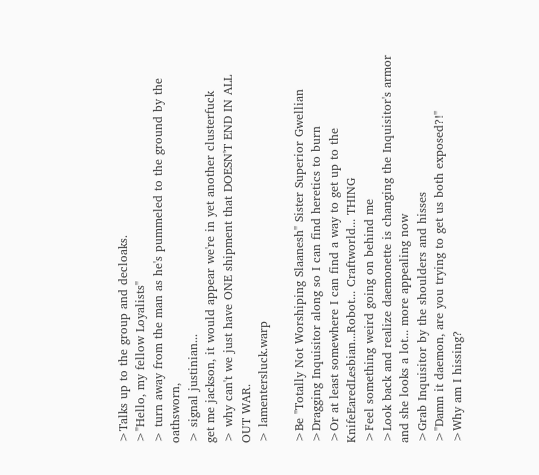>Talks up to the group and decloaks.
>"Hello, my fellow Loyalists"
> turn away from the man as he's pummeled to the ground by the oathsworn,
> signal justinian...
get me jackson, it would appear we're in yet another clusterfuck
> why can't we just have ONE shipment that DOESN'T END IN ALL OUT WAR.
> lamentersluck.warp

>Be "Totally Not Worshiping Slaanesh" Sister Superior Gwellian
>Dragging Inquisitor along so I can find heretics to burn
>Or at least somewhere I can find a way to get up to the KnifeEaredLesbian...Robot... Craftworld... THING
>Feel something weird going on behind me
>Look back and realize daemonette is changing the Inquisitor's armor and she looks a lot... more appealing now
>Grab Inquisitor by the shoulders and hisses
>"Damn it daemon, are you trying to get us both exposed?!"
>Why am I hissing?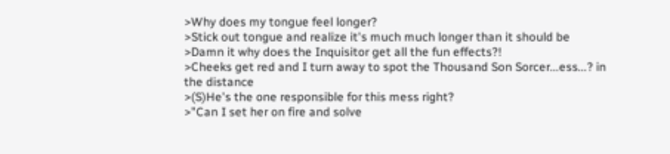>Why does my tongue feel longer?
>Stick out tongue and realize it's much much longer than it should be
>Damn it why does the Inquisitor get all the fun effects?!
>Cheeks get red and I turn away to spot the Thousand Son Sorcer...ess...? in the distance
>(S)He's the one responsible for this mess right?
>"Can I set her on fire and solve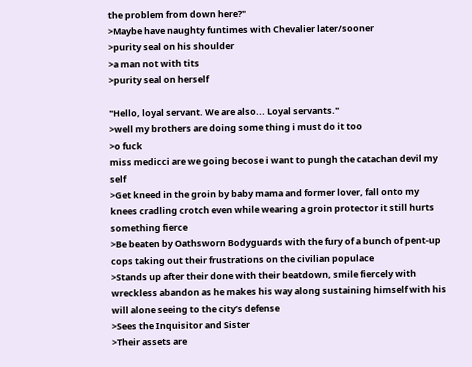the problem from down here?"
>Maybe have naughty funtimes with Chevalier later/sooner
>purity seal on his shoulder
>a man not with tits
>purity seal on herself

"Hello, loyal servant. We are also... Loyal servants."
>well my brothers are doing some thing i must do it too
>o fuck
miss medicci are we going becose i want to pungh the catachan devil my self
>Get kneed in the groin by baby mama and former lover, fall onto my knees cradling crotch even while wearing a groin protector it still hurts something fierce
>Be beaten by Oathsworn Bodyguards with the fury of a bunch of pent-up cops taking out their frustrations on the civilian populace
>Stands up after their done with their beatdown, smile fiercely with wreckless abandon as he makes his way along sustaining himself with his will alone seeing to the city’s defense
>Sees the Inquisitor and Sister
>Their assets are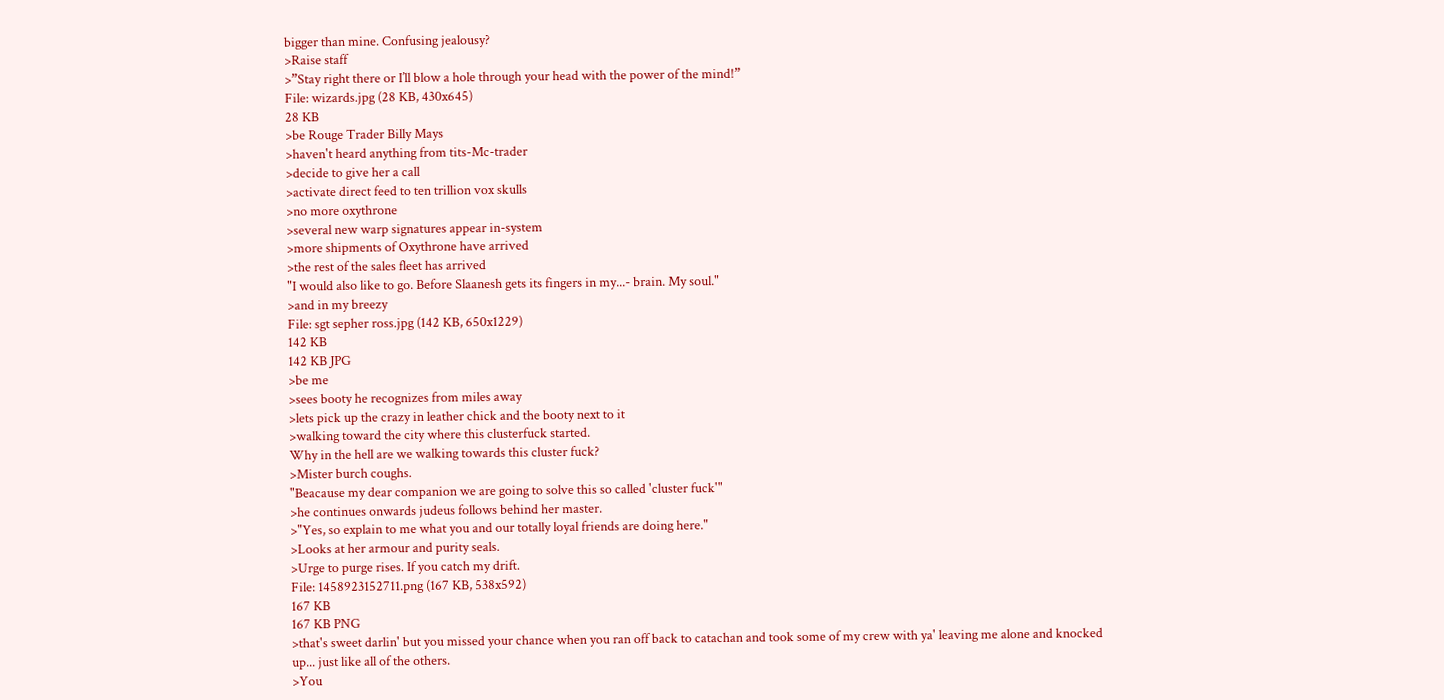bigger than mine. Confusing jealousy?
>Raise staff
>”Stay right there or I’ll blow a hole through your head with the power of the mind!”
File: wizards.jpg (28 KB, 430x645)
28 KB
>be Rouge Trader Billy Mays
>haven't heard anything from tits-Mc-trader
>decide to give her a call
>activate direct feed to ten trillion vox skulls
>no more oxythrone
>several new warp signatures appear in-system
>more shipments of Oxythrone have arrived
>the rest of the sales fleet has arrived
"I would also like to go. Before Slaanesh gets its fingers in my...- brain. My soul."
>and in my breezy
File: sgt sepher ross.jpg (142 KB, 650x1229)
142 KB
142 KB JPG
>be me
>sees booty he recognizes from miles away
>lets pick up the crazy in leather chick and the booty next to it
>walking toward the city where this clusterfuck started.
Why in the hell are we walking towards this cluster fuck?
>Mister burch coughs.
"Beacause my dear companion we are going to solve this so called 'cluster fuck'"
>he continues onwards judeus follows behind her master.
>"Yes, so explain to me what you and our totally loyal friends are doing here."
>Looks at her armour and purity seals.
>Urge to purge rises. If you catch my drift.
File: 1458923152711.png (167 KB, 538x592)
167 KB
167 KB PNG
>that's sweet darlin' but you missed your chance when you ran off back to catachan and took some of my crew with ya' leaving me alone and knocked up... just like all of the others.
>You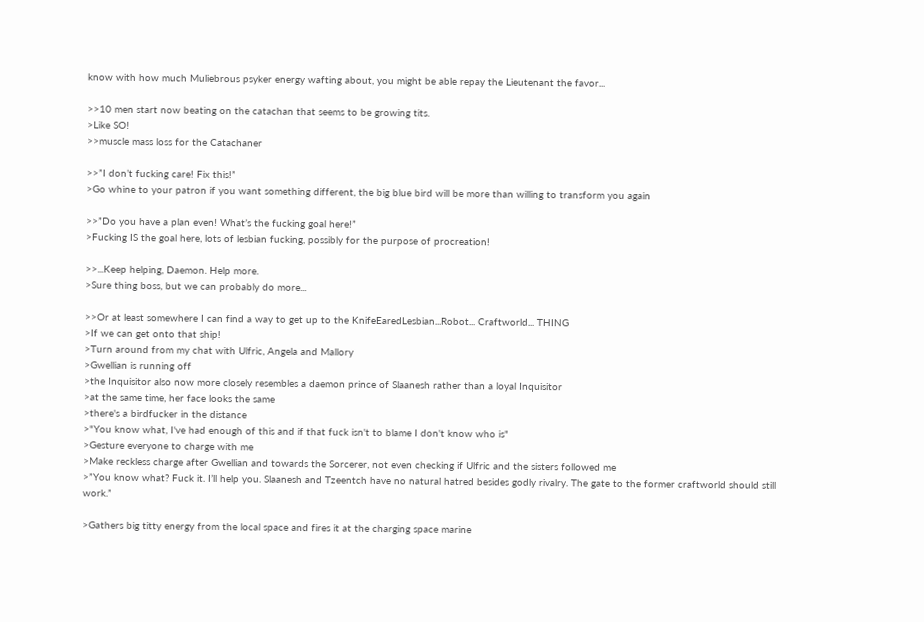know with how much Muliebrous psyker energy wafting about, you might be able repay the Lieutenant the favor...

>>10 men start now beating on the catachan that seems to be growing tits.
>Like SO!
>>muscle mass loss for the Catachaner

>>”I don’t fucking care! Fix this!”
>Go whine to your patron if you want something different, the big blue bird will be more than willing to transform you again

>>”Do you have a plan even! What’s the fucking goal here!”
>Fucking IS the goal here, lots of lesbian fucking, possibly for the purpose of procreation!

>>...Keep helping, Daemon. Help more.
>Sure thing boss, but we can probably do more...

>>Or at least somewhere I can find a way to get up to the KnifeEaredLesbian...Robot... Craftworld... THING
>If we can get onto that ship!
>Turn around from my chat with Ulfric, Angela and Mallory
>Gwellian is running off
>the Inquisitor also now more closely resembles a daemon prince of Slaanesh rather than a loyal Inquisitor
>at the same time, her face looks the same
>there's a birdfucker in the distance
>"You know what, I've had enough of this and if that fuck isn't to blame I don't know who is"
>Gesture everyone to charge with me
>Make reckless charge after Gwellian and towards the Sorcerer, not even checking if Ulfric and the sisters followed me
>”You know what? Fuck it. I’ll help you. Slaanesh and Tzeentch have no natural hatred besides godly rivalry. The gate to the former craftworld should still work.”

>Gathers big titty energy from the local space and fires it at the charging space marine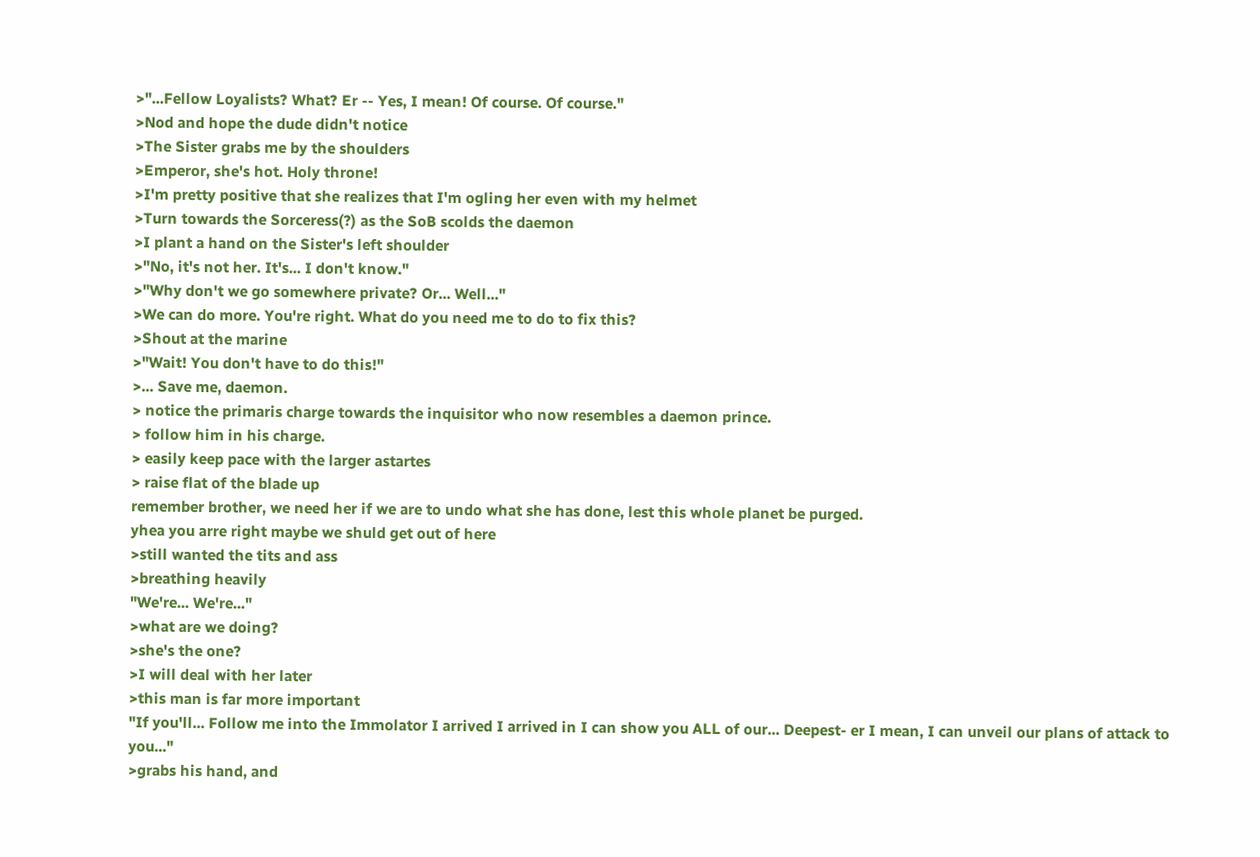>"...Fellow Loyalists? What? Er -- Yes, I mean! Of course. Of course."
>Nod and hope the dude didn't notice
>The Sister grabs me by the shoulders
>Emperor, she's hot. Holy throne!
>I'm pretty positive that she realizes that I'm ogling her even with my helmet
>Turn towards the Sorceress(?) as the SoB scolds the daemon
>I plant a hand on the Sister's left shoulder
>"No, it's not her. It's... I don't know."
>"Why don't we go somewhere private? Or... Well..."
>We can do more. You're right. What do you need me to do to fix this?
>Shout at the marine
>"Wait! You don't have to do this!"
>... Save me, daemon.
> notice the primaris charge towards the inquisitor who now resembles a daemon prince.
> follow him in his charge.
> easily keep pace with the larger astartes
> raise flat of the blade up
remember brother, we need her if we are to undo what she has done, lest this whole planet be purged.
yhea you arre right maybe we shuld get out of here
>still wanted the tits and ass
>breathing heavily
"We're... We're..."
>what are we doing?
>she's the one?
>I will deal with her later
>this man is far more important
"If you'll... Follow me into the Immolator I arrived I arrived in I can show you ALL of our... Deepest- er I mean, I can unveil our plans of attack to you..."
>grabs his hand, and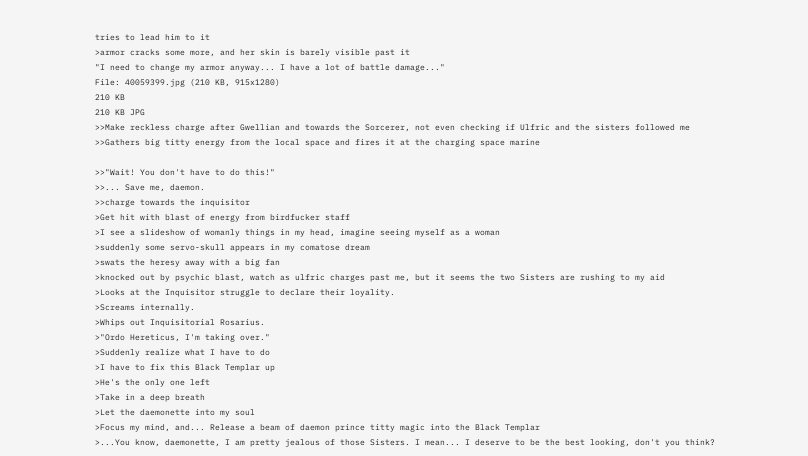tries to lead him to it
>armor cracks some more, and her skin is barely visible past it
"I need to change my armor anyway... I have a lot of battle damage..."
File: 40059399.jpg (210 KB, 915x1280)
210 KB
210 KB JPG
>>Make reckless charge after Gwellian and towards the Sorcerer, not even checking if Ulfric and the sisters followed me
>>Gathers big titty energy from the local space and fires it at the charging space marine

>>"Wait! You don't have to do this!"
>>... Save me, daemon.
>>charge towards the inquisitor
>Get hit with blast of energy from birdfucker staff
>I see a slideshow of womanly things in my head, imagine seeing myself as a woman
>suddenly some servo-skull appears in my comatose dream
>swats the heresy away with a big fan
>knocked out by psychic blast, watch as ulfric charges past me, but it seems the two Sisters are rushing to my aid
>Looks at the Inquisitor struggle to declare their loyality.
>Screams internally.
>Whips out Inquisitorial Rosarius.
>"Ordo Hereticus, I'm taking over."
>Suddenly realize what I have to do
>I have to fix this Black Templar up
>He's the only one left
>Take in a deep breath
>Let the daemonette into my soul
>Focus my mind, and... Release a beam of daemon prince titty magic into the Black Templar
>...You know, daemonette, I am pretty jealous of those Sisters. I mean... I deserve to be the best looking, don't you think?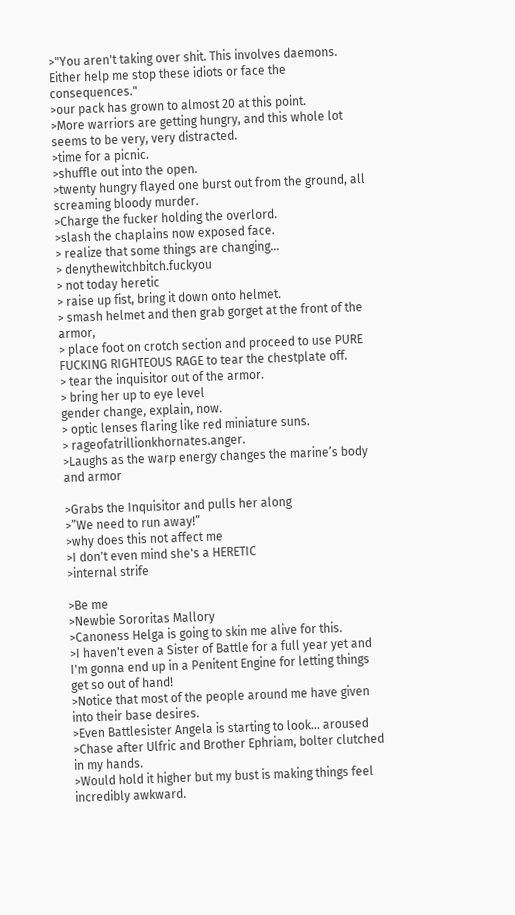>"You aren't taking over shit. This involves daemons. Either help me stop these idiots or face the consequences."
>our pack has grown to almost 20 at this point.
>More warriors are getting hungry, and this whole lot seems to be very, very distracted.
>time for a picnic.
>shuffle out into the open.
>twenty hungry flayed one burst out from the ground, all screaming bloody murder.
>Charge the fucker holding the overlord.
>slash the chaplains now exposed face.
> realize that some things are changing...
> denythewitchbitch.fuckyou
> not today heretic
> raise up fist, bring it down onto helmet.
> smash helmet and then grab gorget at the front of the armor,
> place foot on crotch section and proceed to use PURE FUCKING RIGHTEOUS RAGE to tear the chestplate off.
> tear the inquisitor out of the armor.
> bring her up to eye level
gender change, explain, now.
> optic lenses flaring like red miniature suns.
> rageofatrillionkhornates.anger.
>Laughs as the warp energy changes the marine’s body and armor

>Grabs the Inquisitor and pulls her along
>”We need to run away!”
>why does this not affect me
>I don't even mind she's a HERETIC
>internal strife

>Be me
>Newbie Sororitas Mallory
>Canoness Helga is going to skin me alive for this.
>I haven't even a Sister of Battle for a full year yet and I'm gonna end up in a Penitent Engine for letting things get so out of hand!
>Notice that most of the people around me have given into their base desires.
>Even Battlesister Angela is starting to look... aroused
>Chase after Ulfric and Brother Ephriam, bolter clutched in my hands.
>Would hold it higher but my bust is making things feel incredibly awkward.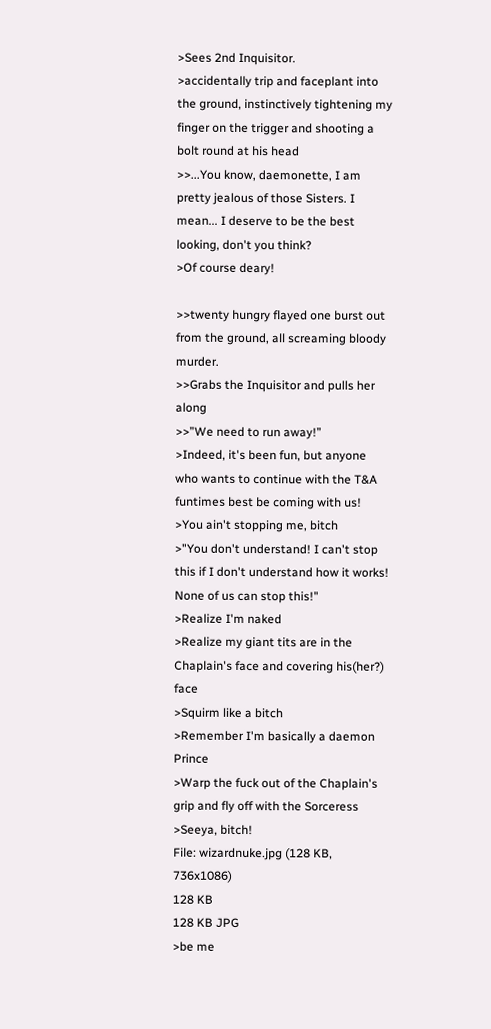>Sees 2nd Inquisitor.
>accidentally trip and faceplant into the ground, instinctively tightening my finger on the trigger and shooting a bolt round at his head
>>...You know, daemonette, I am pretty jealous of those Sisters. I mean... I deserve to be the best looking, don't you think?
>Of course deary!

>>twenty hungry flayed one burst out from the ground, all screaming bloody murder.
>>Grabs the Inquisitor and pulls her along
>>”We need to run away!”
>Indeed, it's been fun, but anyone who wants to continue with the T&A funtimes best be coming with us!
>You ain't stopping me, bitch
>"You don't understand! I can't stop this if I don't understand how it works! None of us can stop this!"
>Realize I'm naked
>Realize my giant tits are in the Chaplain's face and covering his(her?) face
>Squirm like a bitch
>Remember I'm basically a daemon Prince
>Warp the fuck out of the Chaplain's grip and fly off with the Sorceress
>Seeya, bitch!
File: wizardnuke.jpg (128 KB, 736x1086)
128 KB
128 KB JPG
>be me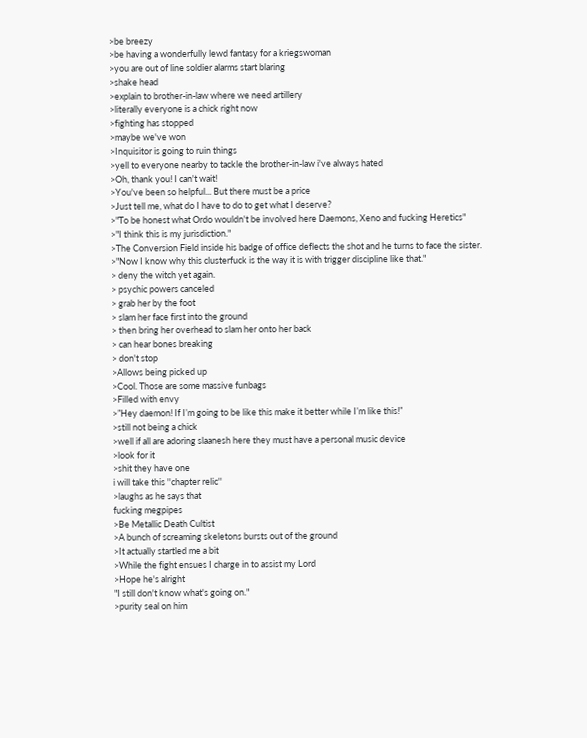>be breezy
>be having a wonderfully lewd fantasy for a kriegswoman
>you are out of line soldier alarms start blaring
>shake head
>explain to brother-in-law where we need artillery
>literally everyone is a chick right now
>fighting has stopped
>maybe we've won
>Inquisitor is going to ruin things
>yell to everyone nearby to tackle the brother-in-law i've always hated
>Oh, thank you! I can't wait!
>You've been so helpful... But there must be a price
>Just tell me, what do I have to do to get what I deserve?
>"To be honest what Ordo wouldn't be involved here Daemons, Xeno and fucking Heretics"
>"I think this is my jurisdiction."
>The Conversion Field inside his badge of office deflects the shot and he turns to face the sister.
>"Now I know why this clusterfuck is the way it is with trigger discipline like that."
> deny the witch yet again.
> psychic powers canceled
> grab her by the foot
> slam her face first into the ground
> then bring her overhead to slam her onto her back
> can hear bones breaking
> don't stop
>Allows being picked up
>Cool. Those are some massive funbags
>Filled with envy
>”Hey daemon! If I’m going to be like this make it better while I’m like this!”
>still not being a chick
>well if all are adoring slaanesh here they must have a personal music device
>look for it
>shit they have one
i will take this ''chapter relic''
>laughs as he says that
fucking megpipes
>Be Metallic Death Cultist
>A bunch of screaming skeletons bursts out of the ground
>It actually startled me a bit
>While the fight ensues I charge in to assist my Lord
>Hope he's alright
"I still don't know what's going on."
>purity seal on him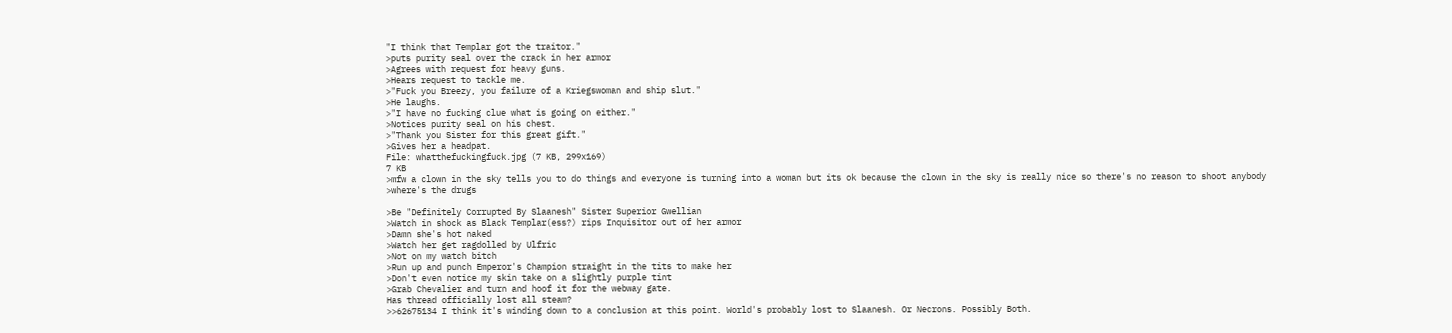"I think that Templar got the traitor."
>puts purity seal over the crack in her armor
>Agrees with request for heavy guns.
>Hears request to tackle me.
>"Fuck you Breezy, you failure of a Kriegswoman and ship slut."
>He laughs.
>"I have no fucking clue what is going on either."
>Notices purity seal on his chest.
>"Thank you Sister for this great gift."
>Gives her a headpat.
File: whatthefuckingfuck.jpg (7 KB, 299x169)
7 KB
>mfw a clown in the sky tells you to do things and everyone is turning into a woman but its ok because the clown in the sky is really nice so there's no reason to shoot anybody
>where's the drugs

>Be "Definitely Corrupted By Slaanesh" Sister Superior Gwellian
>Watch in shock as Black Templar(ess?) rips Inquisitor out of her armor
>Damn she's hot naked
>Watch her get ragdolled by Ulfric
>Not on my watch bitch
>Run up and punch Emperor's Champion straight in the tits to make her
>Don't even notice my skin take on a slightly purple tint
>Grab Chevalier and turn and hoof it for the webway gate.
Has thread officially lost all steam?
>>62675134 I think it's winding down to a conclusion at this point. World's probably lost to Slaanesh. Or Necrons. Possibly Both.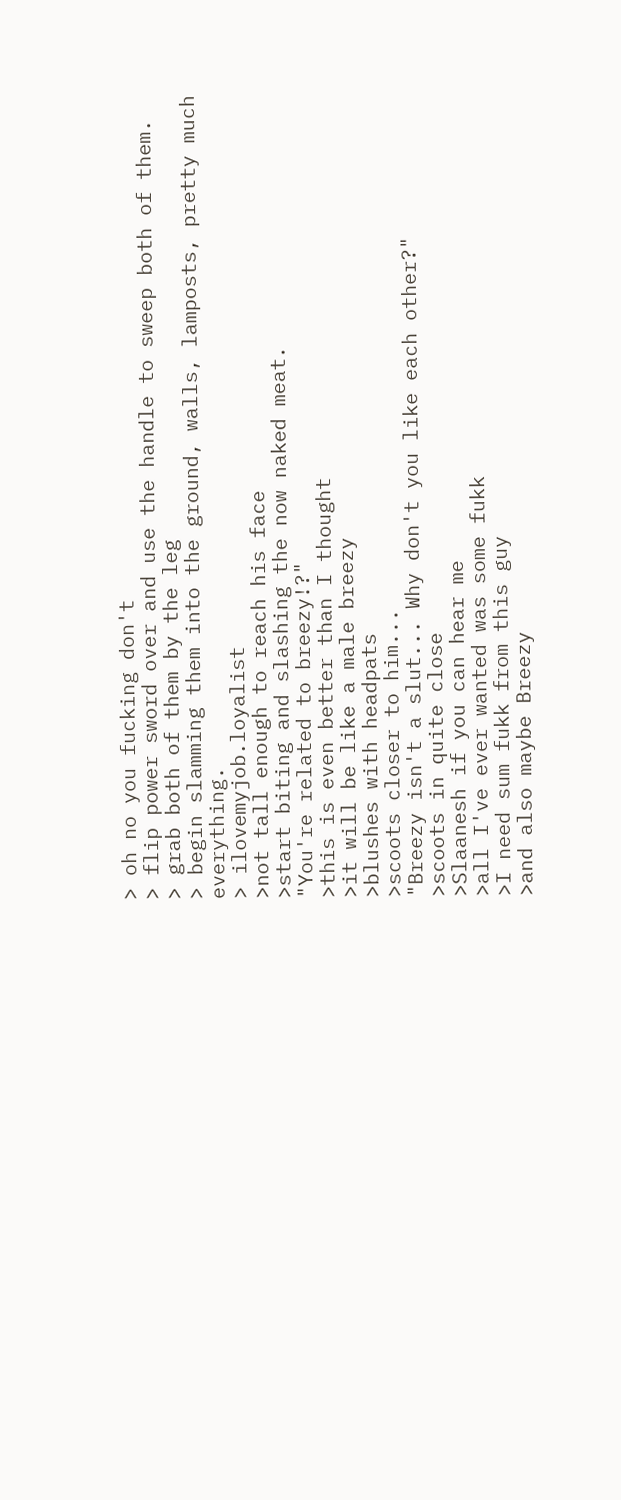> oh no you fucking don't
> flip power sword over and use the handle to sweep both of them.
> grab both of them by the leg
> begin slamming them into the ground, walls, lamposts, pretty much everything.
> ilovemyjob.loyalist
>not tall enough to reach his face
>start biting and slashing the now naked meat.
"You're related to breezy!?"
>this is even better than I thought
>it will be like a male breezy
>blushes with headpats
>scoots closer to him...
"Breezy isn't a slut... Why don't you like each other?"
>scoots in quite close
>Slaanesh if you can hear me
>all I've ever wanted was some fukk
>I need sum fukk from this guy
>and also maybe Breezy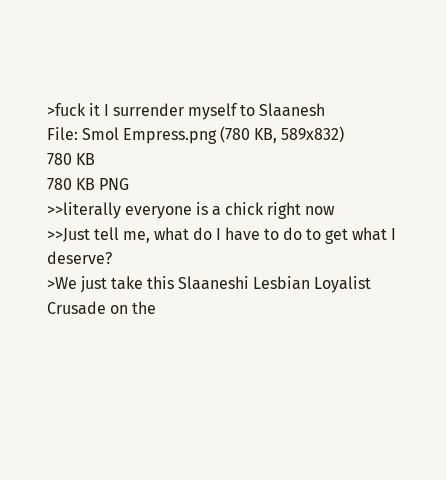>fuck it I surrender myself to Slaanesh
File: Smol Empress.png (780 KB, 589x832)
780 KB
780 KB PNG
>>literally everyone is a chick right now
>>Just tell me, what do I have to do to get what I deserve?
>We just take this Slaaneshi Lesbian Loyalist Crusade on the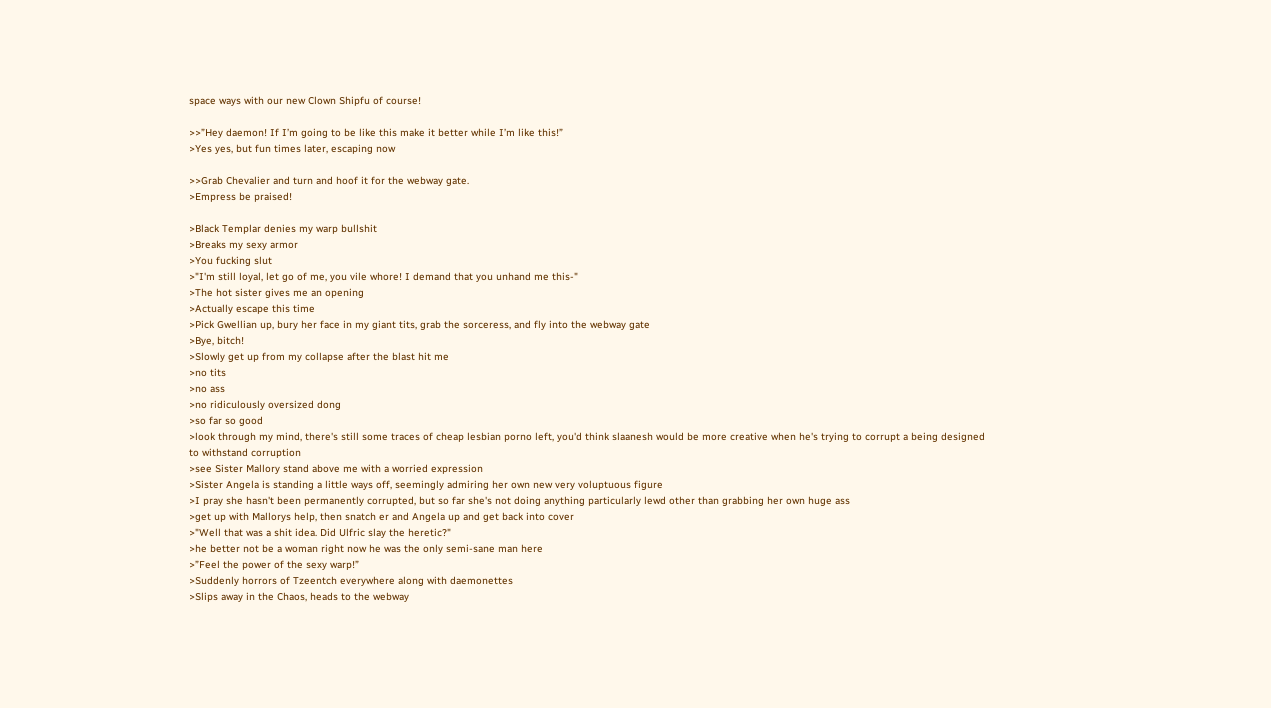space ways with our new Clown Shipfu of course!

>>”Hey daemon! If I’m going to be like this make it better while I’m like this!”
>Yes yes, but fun times later, escaping now

>>Grab Chevalier and turn and hoof it for the webway gate.
>Empress be praised!

>Black Templar denies my warp bullshit
>Breaks my sexy armor
>You fucking slut
>"I'm still loyal, let go of me, you vile whore! I demand that you unhand me this-"
>The hot sister gives me an opening
>Actually escape this time
>Pick Gwellian up, bury her face in my giant tits, grab the sorceress, and fly into the webway gate
>Bye, bitch!
>Slowly get up from my collapse after the blast hit me
>no tits
>no ass
>no ridiculously oversized dong
>so far so good
>look through my mind, there's still some traces of cheap lesbian porno left, you'd think slaanesh would be more creative when he's trying to corrupt a being designed to withstand corruption
>see Sister Mallory stand above me with a worried expression
>Sister Angela is standing a little ways off, seemingly admiring her own new very voluptuous figure
>I pray she hasn't been permanently corrupted, but so far she's not doing anything particularly lewd other than grabbing her own huge ass
>get up with Mallorys help, then snatch er and Angela up and get back into cover
>"Well that was a shit idea. Did Ulfric slay the heretic?"
>he better not be a woman right now he was the only semi-sane man here
>”Feel the power of the sexy warp!”
>Suddenly horrors of Tzeentch everywhere along with daemonettes
>Slips away in the Chaos, heads to the webway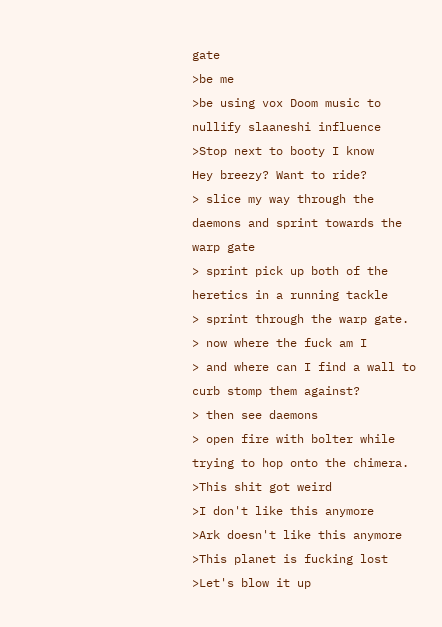gate
>be me
>be using vox Doom music to nullify slaaneshi influence
>Stop next to booty I know
Hey breezy? Want to ride?
> slice my way through the daemons and sprint towards the warp gate
> sprint pick up both of the heretics in a running tackle
> sprint through the warp gate.
> now where the fuck am I
> and where can I find a wall to curb stomp them against?
> then see daemons
> open fire with bolter while trying to hop onto the chimera.
>This shit got weird
>I don't like this anymore
>Ark doesn't like this anymore
>This planet is fucking lost
>Let's blow it up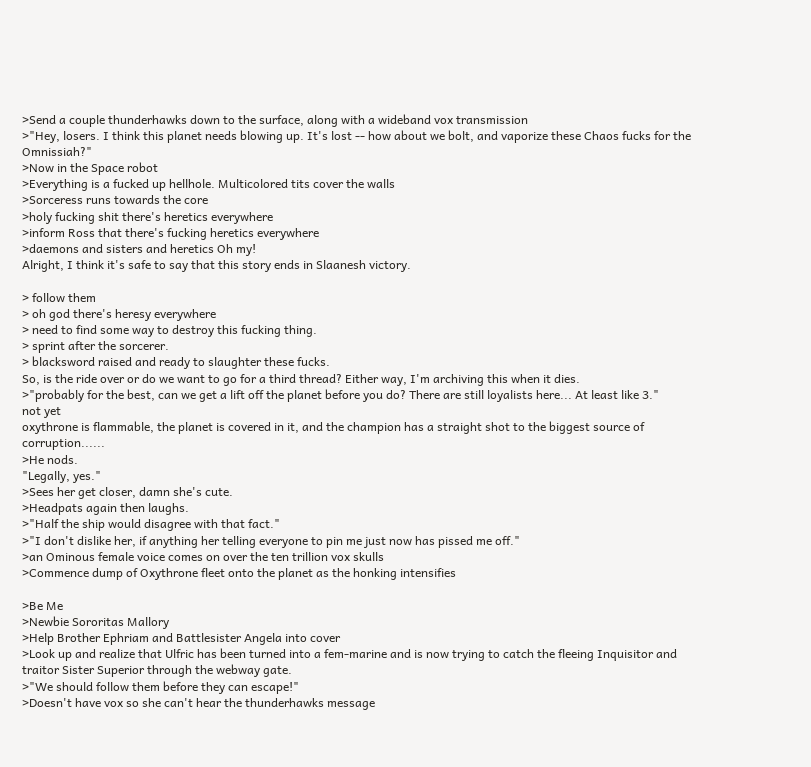>Send a couple thunderhawks down to the surface, along with a wideband vox transmission
>"Hey, losers. I think this planet needs blowing up. It's lost -- how about we bolt, and vaporize these Chaos fucks for the Omnissiah?"
>Now in the Space robot
>Everything is a fucked up hellhole. Multicolored tits cover the walls
>Sorceress runs towards the core
>holy fucking shit there's heretics everywhere
>inform Ross that there's fucking heretics everywhere
>daemons and sisters and heretics Oh my!
Alright, I think it's safe to say that this story ends in Slaanesh victory.

> follow them
> oh god there's heresy everywhere
> need to find some way to destroy this fucking thing.
> sprint after the sorcerer.
> blacksword raised and ready to slaughter these fucks.
So, is the ride over or do we want to go for a third thread? Either way, I'm archiving this when it dies.
>"probably for the best, can we get a lift off the planet before you do? There are still loyalists here... At least like 3."
not yet
oxythrone is flammable, the planet is covered in it, and the champion has a straight shot to the biggest source of corruption......
>He nods.
"Legally, yes."
>Sees her get closer, damn she's cute.
>Headpats again then laughs.
>"Half the ship would disagree with that fact."
>"I don't dislike her, if anything her telling everyone to pin me just now has pissed me off."
>an Ominous female voice comes on over the ten trillion vox skulls
>Commence dump of Oxythrone fleet onto the planet as the honking intensifies

>Be Me
>Newbie Sororitas Mallory
>Help Brother Ephriam and Battlesister Angela into cover
>Look up and realize that Ulfric has been turned into a fem-marine and is now trying to catch the fleeing Inquisitor and traitor Sister Superior through the webway gate.
>"We should follow them before they can escape!"
>Doesn't have vox so she can't hear the thunderhawks message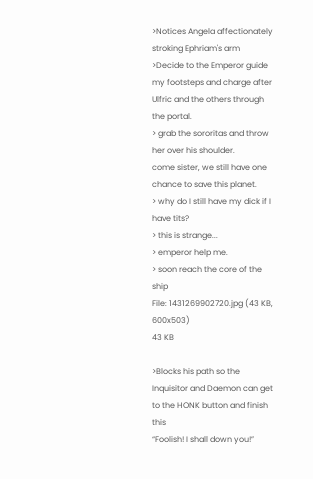>Notices Angela affectionately stroking Ephriam's arm
>Decide to the Emperor guide my footsteps and charge after Ulfric and the others through the portal.
> grab the sororitas and throw her over his shoulder.
come sister, we still have one chance to save this planet.
> why do I still have my dick if I have tits?
> this is strange...
> emperor help me.
> soon reach the core of the ship
File: 1431269902720.jpg (43 KB, 600x503)
43 KB

>Blocks his path so the Inquisitor and Daemon can get to the HONK button and finish this
“Foolish! I shall down you!”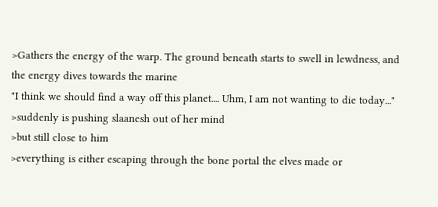>Gathers the energy of the warp. The ground beneath starts to swell in lewdness, and the energy dives towards the marine
"I think we should find a way off this planet.... Uhm, I am not wanting to die today..."
>suddenly is pushing slaanesh out of her mind
>but still close to him
>everything is either escaping through the bone portal the elves made or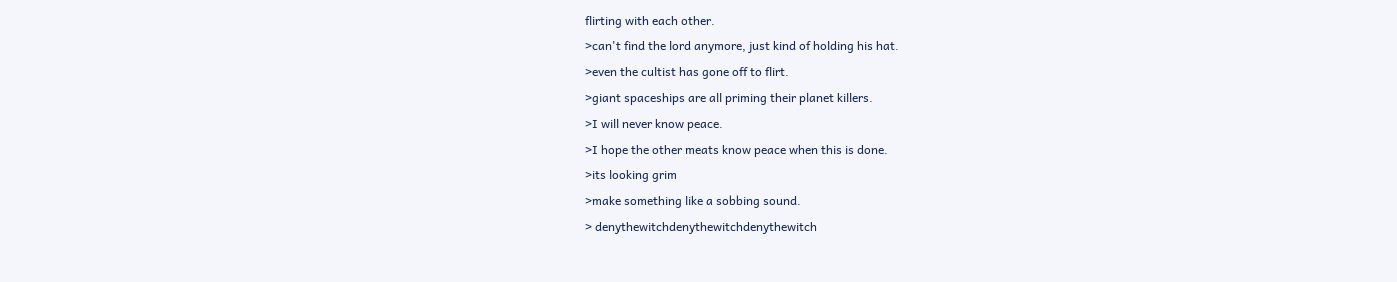flirting with each other.
>can't find the lord anymore, just kind of holding his hat.
>even the cultist has gone off to flirt.
>giant spaceships are all priming their planet killers.
>I will never know peace.
>I hope the other meats know peace when this is done.
>its looking grim
>make something like a sobbing sound.
> denythewitchdenythewitchdenythewitch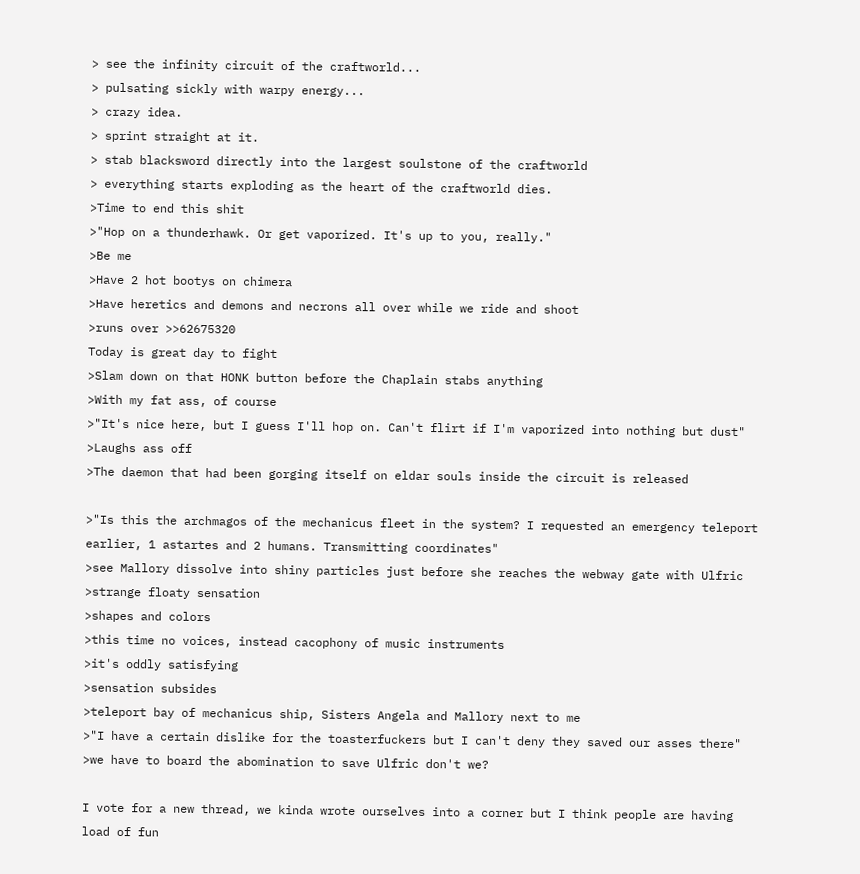> see the infinity circuit of the craftworld...
> pulsating sickly with warpy energy...
> crazy idea.
> sprint straight at it.
> stab blacksword directly into the largest soulstone of the craftworld
> everything starts exploding as the heart of the craftworld dies.
>Time to end this shit
>"Hop on a thunderhawk. Or get vaporized. It's up to you, really."
>Be me
>Have 2 hot bootys on chimera
>Have heretics and demons and necrons all over while we ride and shoot
>runs over >>62675320
Today is great day to fight
>Slam down on that HONK button before the Chaplain stabs anything
>With my fat ass, of course
>"It's nice here, but I guess I'll hop on. Can't flirt if I'm vaporized into nothing but dust"
>Laughs ass off
>The daemon that had been gorging itself on eldar souls inside the circuit is released

>"Is this the archmagos of the mechanicus fleet in the system? I requested an emergency teleport earlier, 1 astartes and 2 humans. Transmitting coordinates"
>see Mallory dissolve into shiny particles just before she reaches the webway gate with Ulfric
>strange floaty sensation
>shapes and colors
>this time no voices, instead cacophony of music instruments
>it's oddly satisfying
>sensation subsides
>teleport bay of mechanicus ship, Sisters Angela and Mallory next to me
>"I have a certain dislike for the toasterfuckers but I can't deny they saved our asses there"
>we have to board the abomination to save Ulfric don't we?

I vote for a new thread, we kinda wrote ourselves into a corner but I think people are having load of fun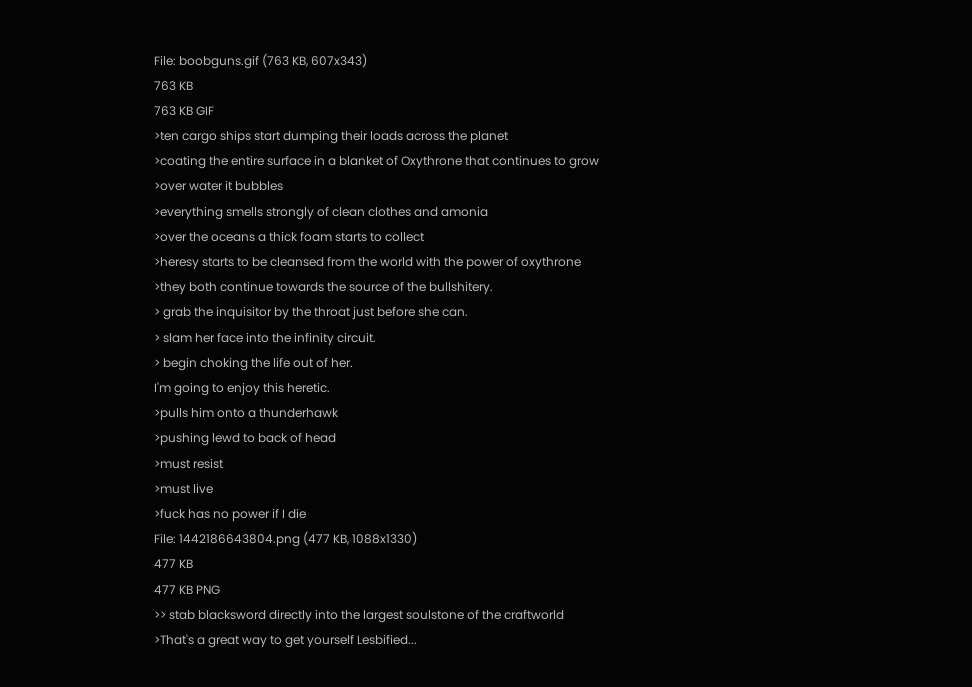File: boobguns.gif (763 KB, 607x343)
763 KB
763 KB GIF
>ten cargo ships start dumping their loads across the planet
>coating the entire surface in a blanket of Oxythrone that continues to grow
>over water it bubbles
>everything smells strongly of clean clothes and amonia
>over the oceans a thick foam starts to collect
>heresy starts to be cleansed from the world with the power of oxythrone
>they both continue towards the source of the bullshitery.
> grab the inquisitor by the throat just before she can.
> slam her face into the infinity circuit.
> begin choking the life out of her.
I'm going to enjoy this heretic.
>pulls him onto a thunderhawk
>pushing lewd to back of head
>must resist
>must live
>fuck has no power if I die
File: 1442186643804.png (477 KB, 1088x1330)
477 KB
477 KB PNG
>> stab blacksword directly into the largest soulstone of the craftworld
>That's a great way to get yourself Lesbified...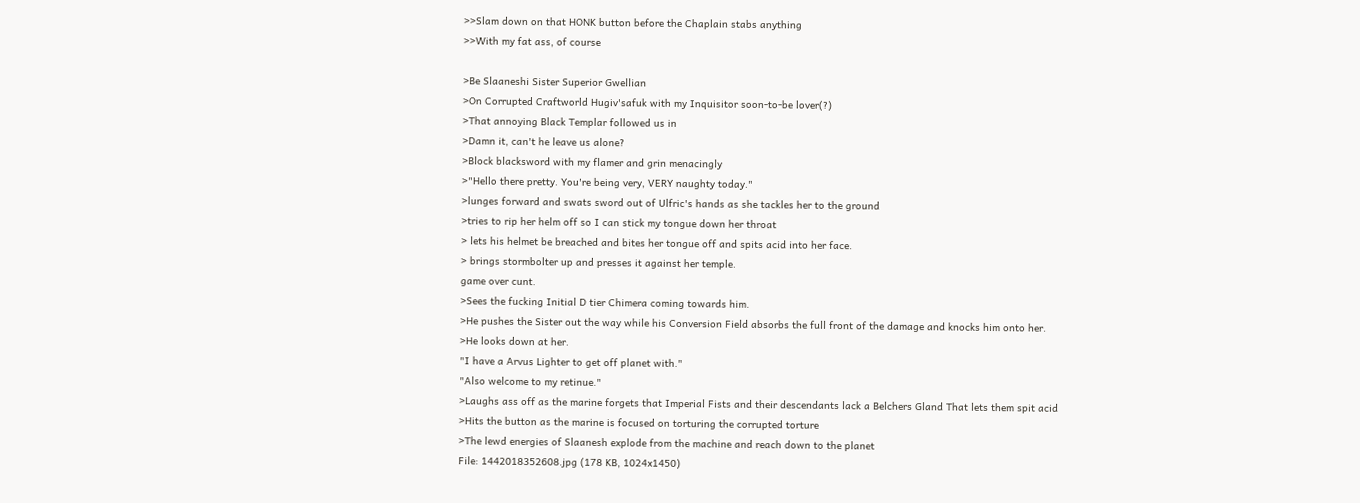>>Slam down on that HONK button before the Chaplain stabs anything
>>With my fat ass, of course

>Be Slaaneshi Sister Superior Gwellian
>On Corrupted Craftworld Hugiv'safuk with my Inquisitor soon-to-be lover(?)
>That annoying Black Templar followed us in
>Damn it, can't he leave us alone?
>Block blacksword with my flamer and grin menacingly
>"Hello there pretty. You're being very, VERY naughty today."
>lunges forward and swats sword out of Ulfric's hands as she tackles her to the ground
>tries to rip her helm off so I can stick my tongue down her throat
> lets his helmet be breached and bites her tongue off and spits acid into her face.
> brings stormbolter up and presses it against her temple.
game over cunt.
>Sees the fucking Initial D tier Chimera coming towards him.
>He pushes the Sister out the way while his Conversion Field absorbs the full front of the damage and knocks him onto her.
>He looks down at her.
"I have a Arvus Lighter to get off planet with."
"Also welcome to my retinue."
>Laughs ass off as the marine forgets that Imperial Fists and their descendants lack a Belchers Gland That lets them spit acid
>Hits the button as the marine is focused on torturing the corrupted torture
>The lewd energies of Slaanesh explode from the machine and reach down to the planet
File: 1442018352608.jpg (178 KB, 1024x1450)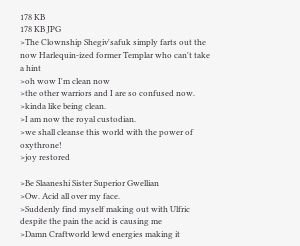178 KB
178 KB JPG
>The Clownship Shegiv'safuk simply farts out the now Harlequin-ized former Templar who can't take a hint
>oh wow I'm clean now
>the other warriors and I are so confused now.
>kinda like being clean.
>I am now the royal custodian.
>we shall cleanse this world with the power of oxythrone!
>joy restored

>Be Slaaneshi Sister Superior Gwellian
>Ow. Acid all over my face.
>Suddenly find myself making out with Ulfric despite the pain the acid is causing me
>Damn Craftworld lewd energies making it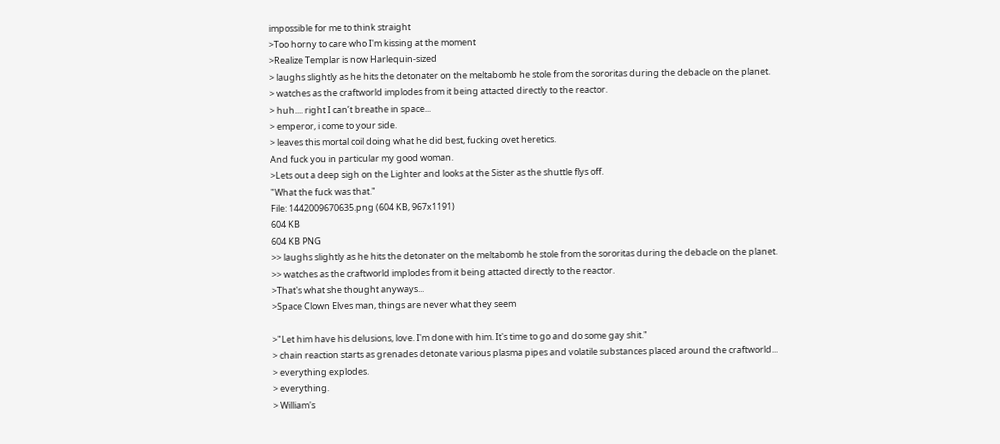impossible for me to think straight
>Too horny to care who I'm kissing at the moment
>Realize Templar is now Harlequin-sized
> laughs slightly as he hits the detonater on the meltabomb he stole from the sororitas during the debacle on the planet.
> watches as the craftworld implodes from it being attacted directly to the reactor.
> huh.... right I can’t breathe in space...
> emperor, i come to your side.
> leaves this mortal coil doing what he did best, fucking ovet heretics.
And fuck you in particular my good woman.
>Lets out a deep sigh on the Lighter and looks at the Sister as the shuttle flys off.
"What the fuck was that."
File: 1442009670635.png (604 KB, 967x1191)
604 KB
604 KB PNG
>> laughs slightly as he hits the detonater on the meltabomb he stole from the sororitas during the debacle on the planet.
>> watches as the craftworld implodes from it being attacted directly to the reactor.
>That's what she thought anyways...
>Space Clown Elves man, things are never what they seem

>"Let him have his delusions, love. I'm done with him. It's time to go and do some gay shit."
> chain reaction starts as grenades detonate various plasma pipes and volatile substances placed around the craftworld...
> everything explodes.
> everything.
> William's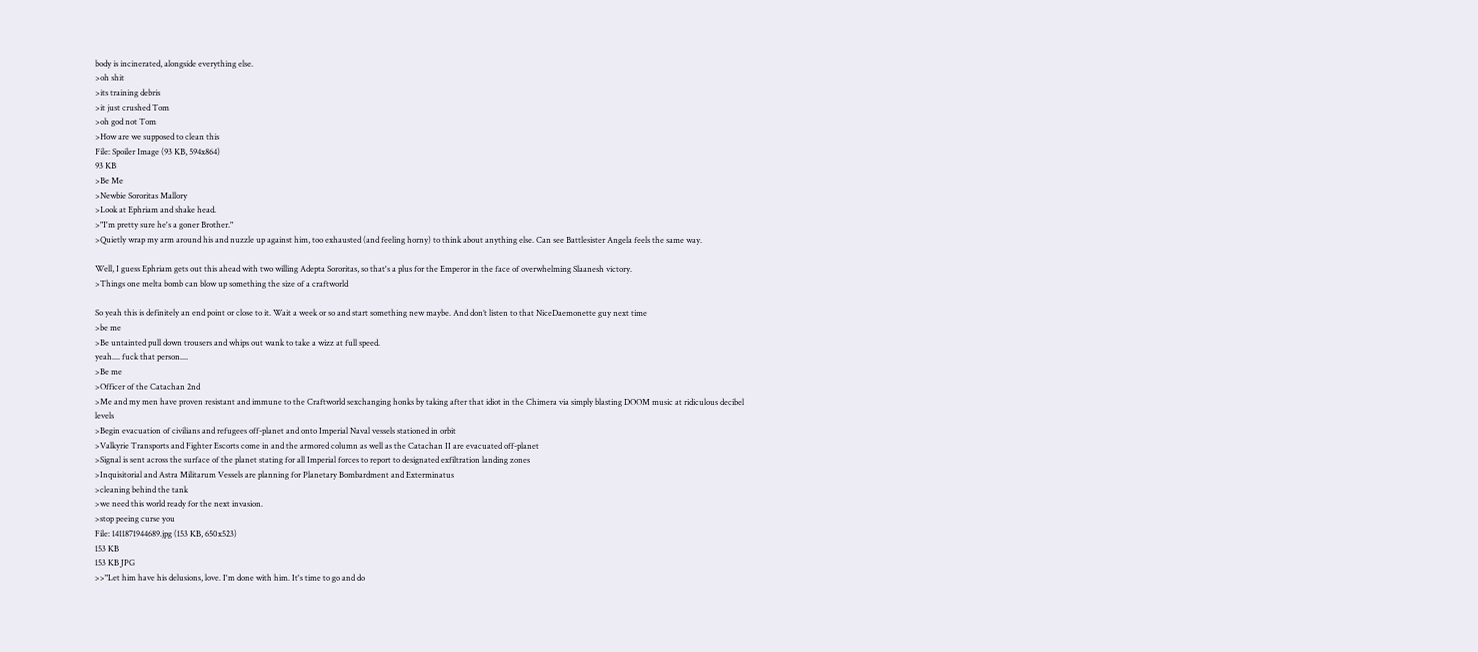body is incinerated, alongside everything else.
>oh shit
>its training debris
>it just crushed Tom
>oh god not Tom
>How are we supposed to clean this
File: Spoiler Image (93 KB, 594x864)
93 KB
>Be Me
>Newbie Sororitas Mallory
>Look at Ephriam and shake head.
>"I'm pretty sure he's a goner Brother."
>Quietly wrap my arm around his and nuzzle up against him, too exhausted (and feeling horny) to think about anything else. Can see Battlesister Angela feels the same way.

Well, I guess Ephriam gets out this ahead with two willing Adepta Sororitas, so that's a plus for the Emperor in the face of overwhelming Slaanesh victory.
>Things one melta bomb can blow up something the size of a craftworld

So yeah this is definitely an end point or close to it. Wait a week or so and start something new maybe. And don’t listen to that NiceDaemonette guy next time
>be me
>Be untainted pull down trousers and whips out wank to take a wizz at full speed.
yeah.... fuck that person....
>Be me
>Officer of the Catachan 2nd
>Me and my men have proven resistant and immune to the Craftworld sexchanging honks by taking after that idiot in the Chimera via simply blasting DOOM music at ridiculous decibel levels
>Begin evacuation of civilians and refugees off-planet and onto Imperial Naval vessels stationed in orbit
>Valkyrie Transports and Fighter Escorts come in and the armored column as well as the Catachan II are evacuated off-planet
>Signal is sent across the surface of the planet stating for all Imperial forces to report to designated exfiltration landing zones
>Inquisitorial and Astra Militarum Vessels are planning for Planetary Bombardment and Exterminatus
>cleaning behind the tank
>we need this world ready for the next invasion.
>stop peeing curse you
File: 1411871944689.jpg (153 KB, 650x523)
153 KB
153 KB JPG
>>"Let him have his delusions, love. I'm done with him. It's time to go and do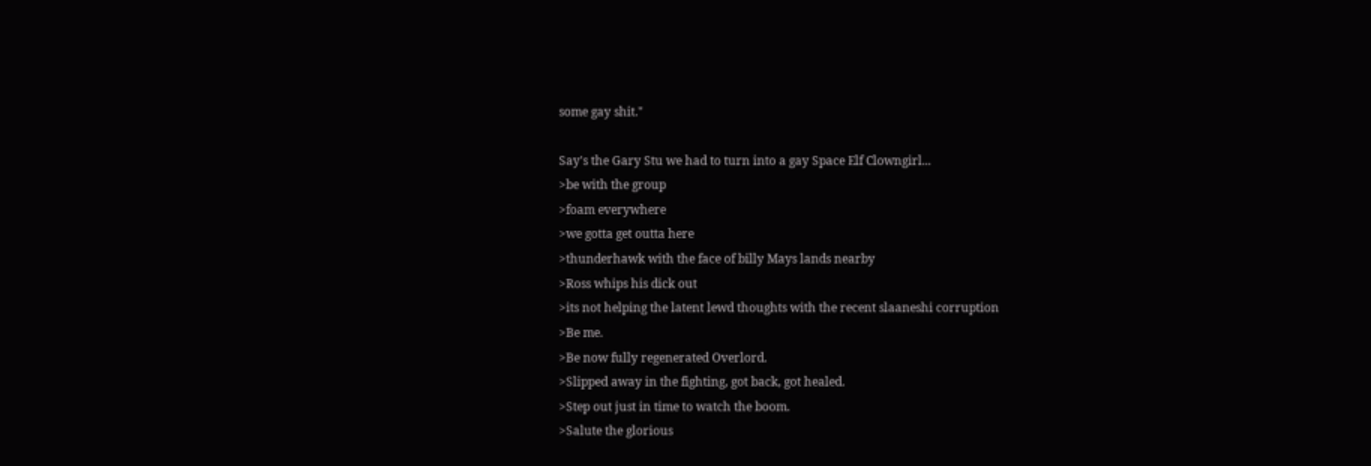some gay shit."

Say's the Gary Stu we had to turn into a gay Space Elf Clowngirl...
>be with the group
>foam everywhere
>we gotta get outta here
>thunderhawk with the face of billy Mays lands nearby
>Ross whips his dick out
>its not helping the latent lewd thoughts with the recent slaaneshi corruption
>Be me.
>Be now fully regenerated Overlord.
>Slipped away in the fighting, got back, got healed.
>Step out just in time to watch the boom.
>Salute the glorious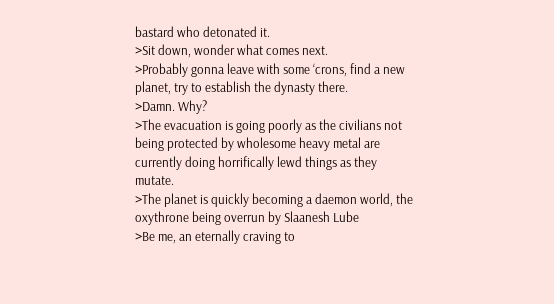bastard who detonated it.
>Sit down, wonder what comes next.
>Probably gonna leave with some ‘crons, find a new planet, try to establish the dynasty there.
>Damn. Why?
>The evacuation is going poorly as the civilians not being protected by wholesome heavy metal are currently doing horrifically lewd things as they mutate.
>The planet is quickly becoming a daemon world, the oxythrone being overrun by Slaanesh Lube
>Be me, an eternally craving to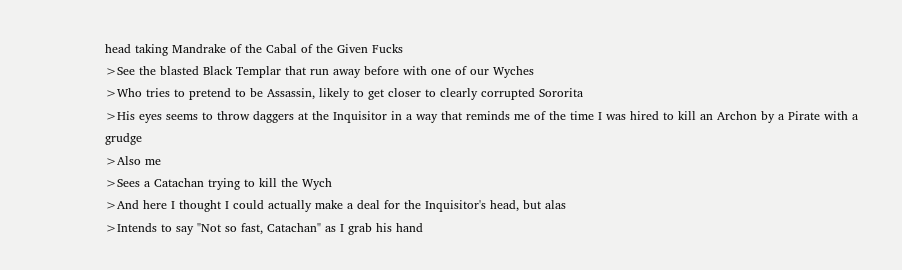head taking Mandrake of the Cabal of the Given Fucks
>See the blasted Black Templar that run away before with one of our Wyches
>Who tries to pretend to be Assassin, likely to get closer to clearly corrupted Sororita
>His eyes seems to throw daggers at the Inquisitor in a way that reminds me of the time I was hired to kill an Archon by a Pirate with a grudge
>Also me
>Sees a Catachan trying to kill the Wych
>And here I thought I could actually make a deal for the Inquisitor's head, but alas
>Intends to say "Not so fast, Catachan" as I grab his hand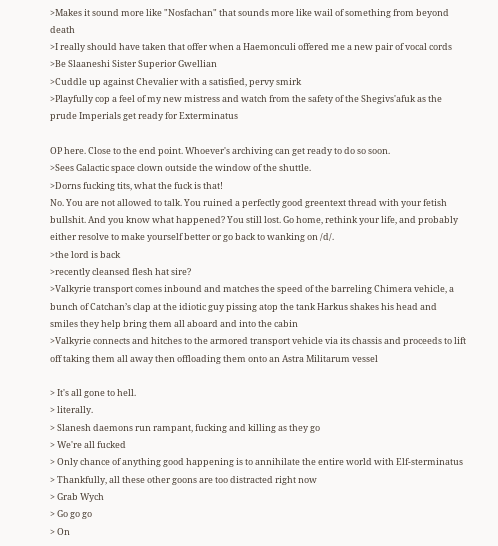>Makes it sound more like "Nosfachan" that sounds more like wail of something from beyond death
>I really should have taken that offer when a Haemonculi offered me a new pair of vocal cords
>Be Slaaneshi Sister Superior Gwellian
>Cuddle up against Chevalier with a satisfied, pervy smirk
>Playfully cop a feel of my new mistress and watch from the safety of the Shegivs'afuk as the prude Imperials get ready for Exterminatus

OP here. Close to the end point. Whoever's archiving can get ready to do so soon.
>Sees Galactic space clown outside the window of the shuttle.
>Dorns fucking tits, what the fuck is that!
No. You are not allowed to talk. You ruined a perfectly good greentext thread with your fetish bullshit. And you know what happened? You still lost. Go home, rethink your life, and probably either resolve to make yourself better or go back to wanking on /d/.
>the lord is back
>recently cleansed flesh hat sire?
>Valkyrie transport comes inbound and matches the speed of the barreling Chimera vehicle, a bunch of Catchan’s clap at the idiotic guy pissing atop the tank Harkus shakes his head and smiles they help bring them all aboard and into the cabin
>Valkyrie connects and hitches to the armored transport vehicle via its chassis and proceeds to lift off taking them all away then offloading them onto an Astra Militarum vessel

> It's all gone to hell.
> literally.
> Slanesh daemons run rampant, fucking and killing as they go
> We're all fucked
> Only chance of anything good happening is to annihilate the entire world with Elf-sterminatus
> Thankfully, all these other goons are too distracted right now
> Grab Wych
> Go go go
> On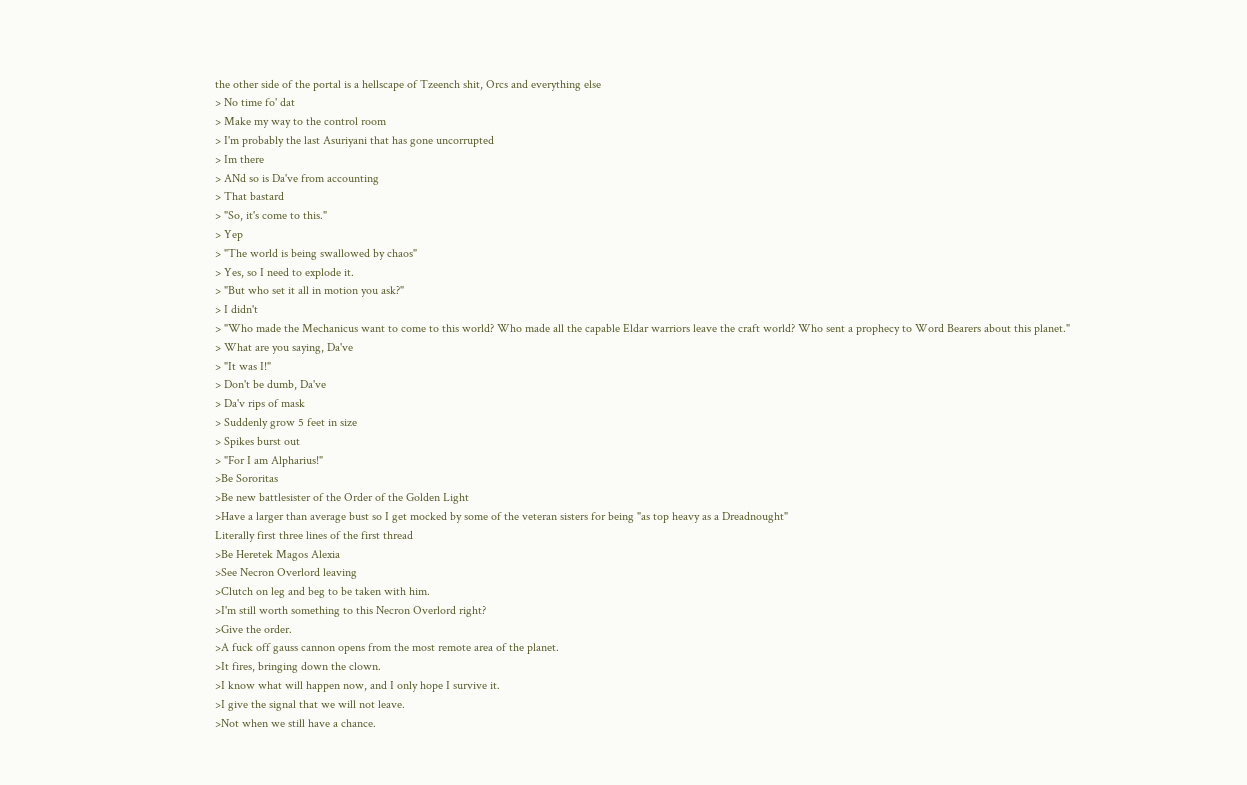the other side of the portal is a hellscape of Tzeench shit, Orcs and everything else
> No time fo' dat
> Make my way to the control room
> I'm probably the last Asuriyani that has gone uncorrupted
> Im there
> ANd so is Da've from accounting
> That bastard
> "So, it's come to this."
> Yep
> "The world is being swallowed by chaos"
> Yes, so I need to explode it.
> "But who set it all in motion you ask?"
> I didn't
> "Who made the Mechanicus want to come to this world? Who made all the capable Eldar warriors leave the craft world? Who sent a prophecy to Word Bearers about this planet."
> What are you saying, Da've
> "It was I!"
> Don't be dumb, Da've
> Da'v rips of mask
> Suddenly grow 5 feet in size
> Spikes burst out
> "For I am Alpharius!"
>Be Sororitas
>Be new battlesister of the Order of the Golden Light
>Have a larger than average bust so I get mocked by some of the veteran sisters for being "as top heavy as a Dreadnought"
Literally first three lines of the first thread
>Be Heretek Magos Alexia
>See Necron Overlord leaving
>Clutch on leg and beg to be taken with him.
>I'm still worth something to this Necron Overlord right?
>Give the order.
>A fuck off gauss cannon opens from the most remote area of the planet.
>It fires, bringing down the clown.
>I know what will happen now, and I only hope I survive it.
>I give the signal that we will not leave.
>Not when we still have a chance.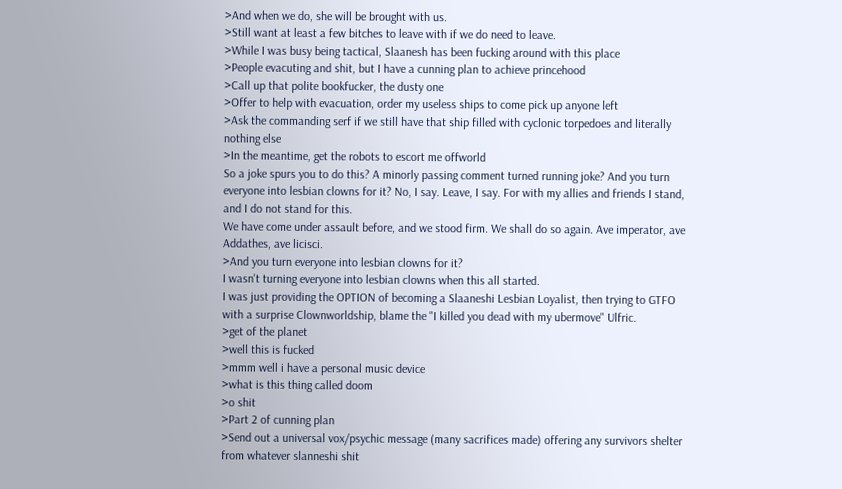>And when we do, she will be brought with us.
>Still want at least a few bitches to leave with if we do need to leave.
>While I was busy being tactical, Slaanesh has been fucking around with this place
>People evacuting and shit, but I have a cunning plan to achieve princehood
>Call up that polite bookfucker, the dusty one
>Offer to help with evacuation, order my useless ships to come pick up anyone left
>Ask the commanding serf if we still have that ship filled with cyclonic torpedoes and literally nothing else
>In the meantime, get the robots to escort me offworld
So a joke spurs you to do this? A minorly passing comment turned running joke? And you turn everyone into lesbian clowns for it? No, I say. Leave, I say. For with my allies and friends I stand, and I do not stand for this.
We have come under assault before, and we stood firm. We shall do so again. Ave imperator, ave Addathes, ave licisci.
>And you turn everyone into lesbian clowns for it?
I wasn't turning everyone into lesbian clowns when this all started.
I was just providing the OPTION of becoming a Slaaneshi Lesbian Loyalist, then trying to GTFO with a surprise Clownworldship, blame the "I killed you dead with my ubermove" Ulfric.
>get of the planet
>well this is fucked
>mmm well i have a personal music device
>what is this thing called doom
>o shit
>Part 2 of cunning plan
>Send out a universal vox/psychic message (many sacrifices made) offering any survivors shelter from whatever slanneshi shit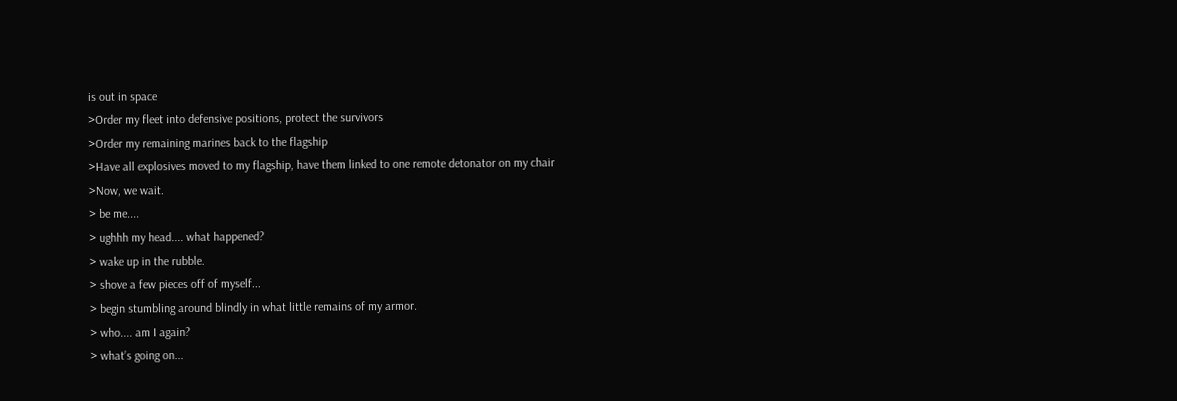is out in space
>Order my fleet into defensive positions, protect the survivors
>Order my remaining marines back to the flagship
>Have all explosives moved to my flagship, have them linked to one remote detonator on my chair
>Now, we wait.
> be me....
> ughhh my head.... what happened?
> wake up in the rubble.
> shove a few pieces off of myself...
> begin stumbling around blindly in what little remains of my armor.
> who.... am I again?
> what’s going on...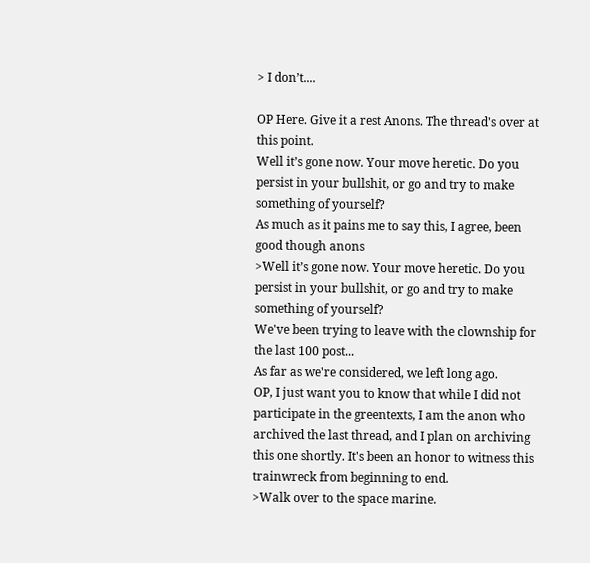> I don’t....

OP Here. Give it a rest Anons. The thread's over at this point.
Well it’s gone now. Your move heretic. Do you persist in your bullshit, or go and try to make something of yourself?
As much as it pains me to say this, I agree, been good though anons
>Well it’s gone now. Your move heretic. Do you persist in your bullshit, or go and try to make something of yourself?
We've been trying to leave with the clownship for the last 100 post...
As far as we're considered, we left long ago.
OP, I just want you to know that while I did not participate in the greentexts, I am the anon who archived the last thread, and I plan on archiving this one shortly. It's been an honor to witness this trainwreck from beginning to end.
>Walk over to the space marine.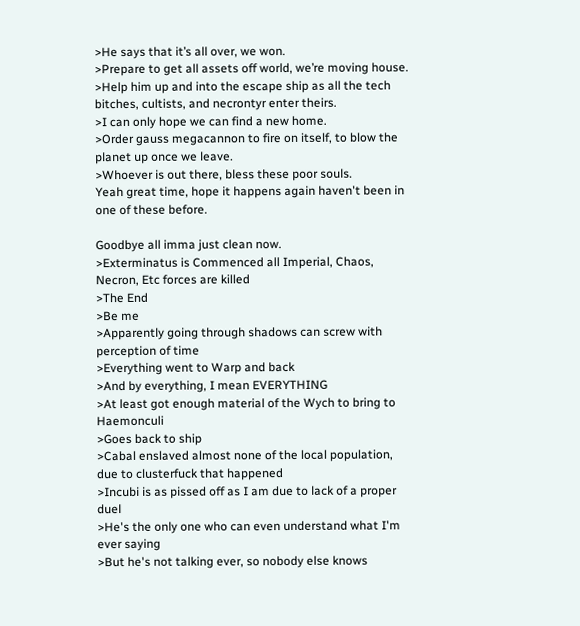>He says that it’s all over, we won.
>Prepare to get all assets off world, we’re moving house.
>Help him up and into the escape ship as all the tech bitches, cultists, and necrontyr enter theirs.
>I can only hope we can find a new home.
>Order gauss megacannon to fire on itself, to blow the planet up once we leave.
>Whoever is out there, bless these poor souls.
Yeah great time, hope it happens again haven't been in one of these before.

Goodbye all imma just clean now.
>Exterminatus is Commenced all Imperial, Chaos, Necron, Etc forces are killed
>The End
>Be me
>Apparently going through shadows can screw with perception of time
>Everything went to Warp and back
>And by everything, I mean EVERYTHING
>At least got enough material of the Wych to bring to Haemonculi
>Goes back to ship
>Cabal enslaved almost none of the local population, due to clusterfuck that happened
>Incubi is as pissed off as I am due to lack of a proper duel
>He's the only one who can even understand what I'm ever saying
>But he's not talking ever, so nobody else knows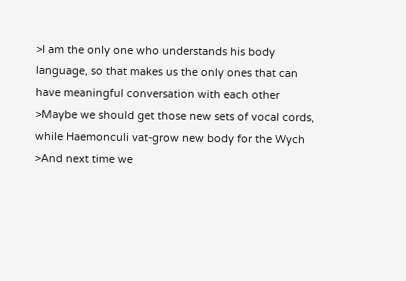>I am the only one who understands his body language, so that makes us the only ones that can have meaningful conversation with each other
>Maybe we should get those new sets of vocal cords, while Haemonculi vat-grow new body for the Wych
>And next time we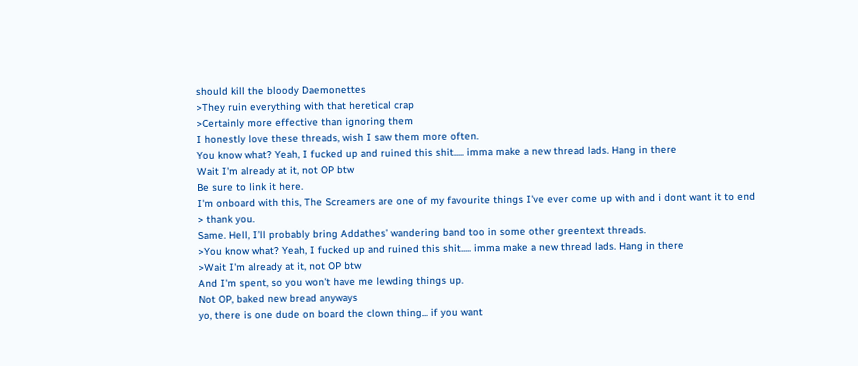should kill the bloody Daemonettes
>They ruin everything with that heretical crap
>Certainly more effective than ignoring them
I honestly love these threads, wish I saw them more often.
You know what? Yeah, I fucked up and ruined this shit..... imma make a new thread lads. Hang in there
Wait I'm already at it, not OP btw
Be sure to link it here.
I'm onboard with this, The Screamers are one of my favourite things I've ever come up with and i dont want it to end
> thank you.
Same. Hell, I’ll probably bring Addathes’ wandering band too in some other greentext threads.
>You know what? Yeah, I fucked up and ruined this shit..... imma make a new thread lads. Hang in there
>Wait I'm already at it, not OP btw
And I'm spent, so you won't have me lewding things up.
Not OP, baked new bread anyways
yo, there is one dude on board the clown thing... if you want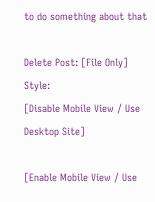to do something about that

Delete Post: [File Only] Style:
[Disable Mobile View / Use Desktop Site]

[Enable Mobile View / Use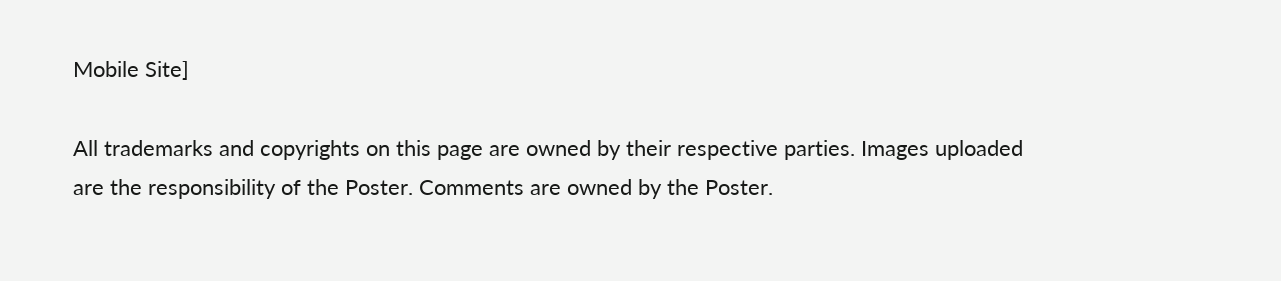Mobile Site]

All trademarks and copyrights on this page are owned by their respective parties. Images uploaded are the responsibility of the Poster. Comments are owned by the Poster.